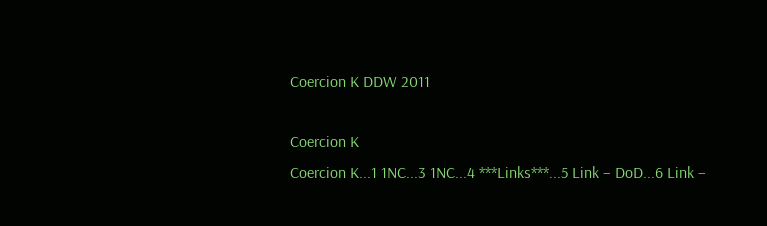Coercion K DDW 2011

Coercion K
Coercion K...1 1NC...3 1NC...4 ***Links***...5 Link – DoD...6 Link –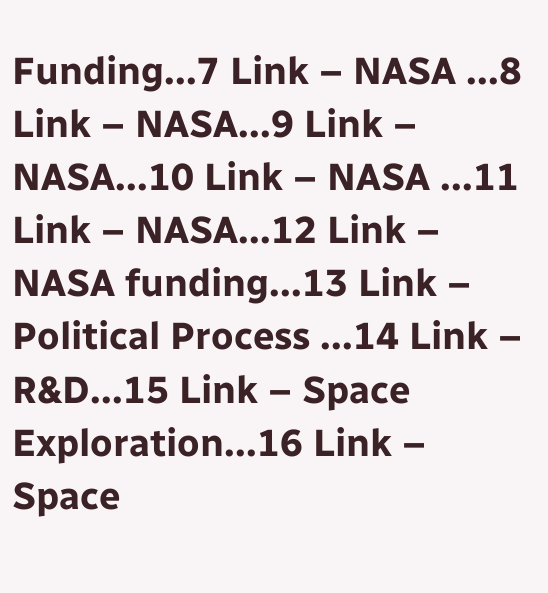Funding...7 Link – NASA ...8 Link – NASA...9 Link – NASA...10 Link – NASA ...11 Link – NASA...12 Link – NASA funding...13 Link – Political Process ...14 Link – R&D...15 Link – Space Exploration...16 Link – Space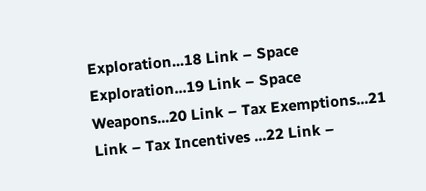Exploration...18 Link – Space Exploration...19 Link – Space Weapons...20 Link – Tax Exemptions...21 Link – Tax Incentives ...22 Link –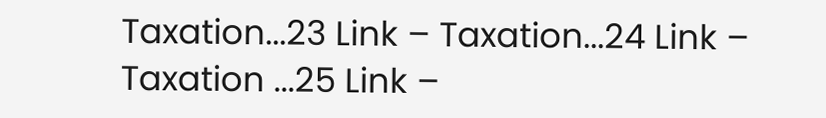Taxation...23 Link – Taxation...24 Link – Taxation ...25 Link –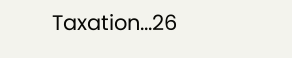Taxation...26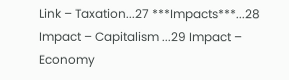Link – Taxation...27 ***Impacts***...28 Impact – Capitalism ...29 Impact – Economy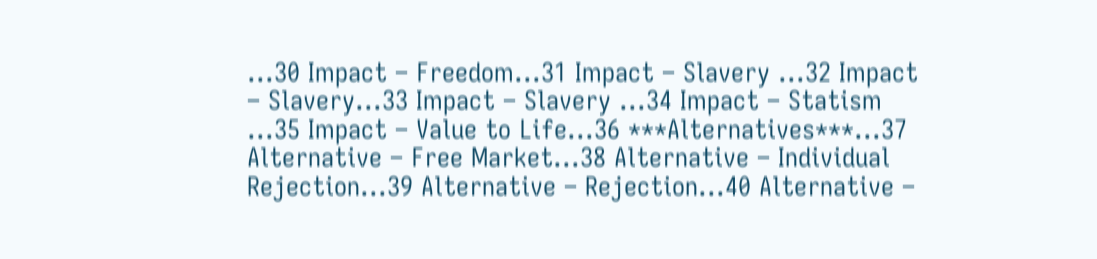...30 Impact – Freedom...31 Impact – Slavery ...32 Impact – Slavery...33 Impact – Slavery ...34 Impact – Statism ...35 Impact – Value to Life...36 ***Alternatives***...37 Alternative – Free Market...38 Alternative – Individual Rejection...39 Alternative – Rejection...40 Alternative –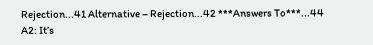Rejection...41 Alternative – Rejection...42 ***Answers To***...44 A2: It’s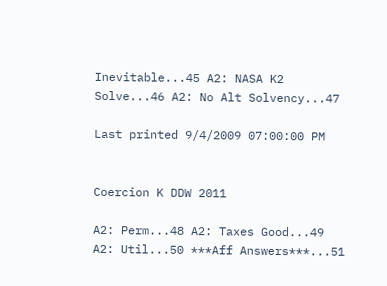Inevitable...45 A2: NASA K2 Solve...46 A2: No Alt Solvency...47

Last printed 9/4/2009 07:00:00 PM


Coercion K DDW 2011

A2: Perm...48 A2: Taxes Good...49 A2: Util...50 ***Aff Answers***...51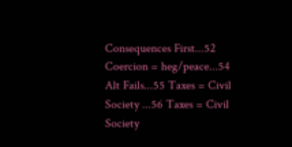Consequences First...52 Coercion = heg/peace...54 Alt Fails...55 Taxes = Civil Society ...56 Taxes = Civil Society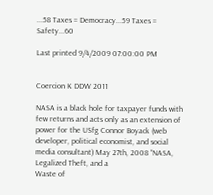...58 Taxes = Democracy...59 Taxes = Safety...60

Last printed 9/4/2009 07:00:00 PM


Coercion K DDW 2011

NASA is a black hole for taxpayer funds with few returns and acts only as an extension of power for the USfg Connor Boyack (web developer, political economist, and social media consultant) May 27th, 2008 “NASA, Legalized Theft, and a
Waste of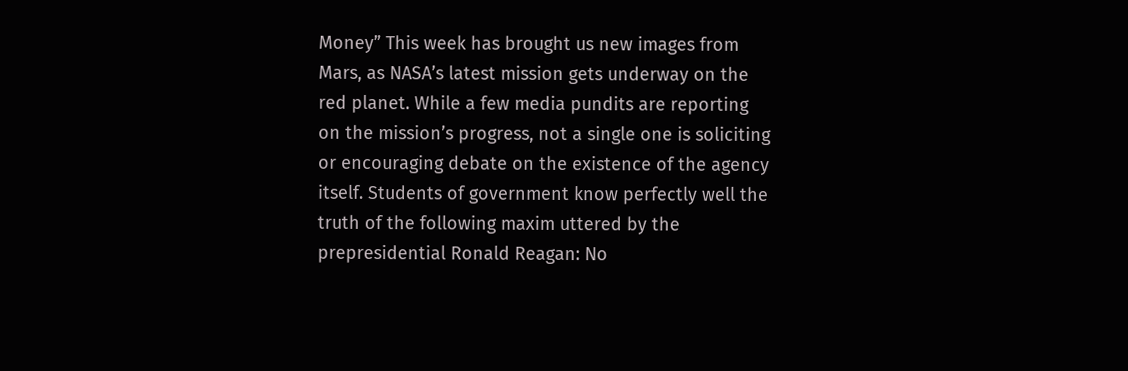Money” This week has brought us new images from Mars, as NASA’s latest mission gets underway on the red planet. While a few media pundits are reporting on the mission’s progress, not a single one is soliciting or encouraging debate on the existence of the agency itself. Students of government know perfectly well the truth of the following maxim uttered by the prepresidential Ronald Reagan: No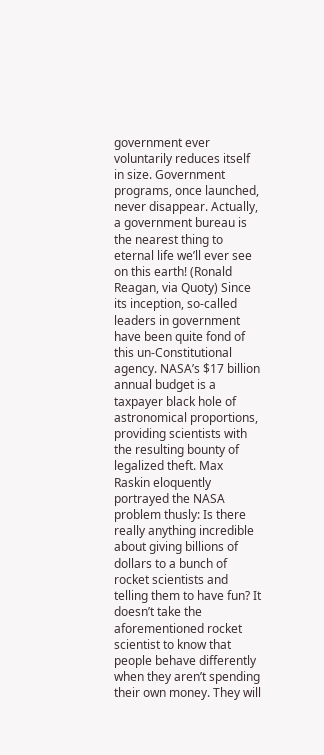government ever voluntarily reduces itself in size. Government programs, once launched, never disappear. Actually, a government bureau is the nearest thing to eternal life we’ll ever see on this earth! (Ronald Reagan, via Quoty) Since its inception, so-called leaders in government have been quite fond of this un-Constitutional agency. NASA’s $17 billion annual budget is a taxpayer black hole of astronomical proportions, providing scientists with the resulting bounty of legalized theft. Max Raskin eloquently portrayed the NASA problem thusly: Is there really anything incredible about giving billions of dollars to a bunch of rocket scientists and telling them to have fun? It doesn’t take the aforementioned rocket scientist to know that people behave differently when they aren’t spending their own money. They will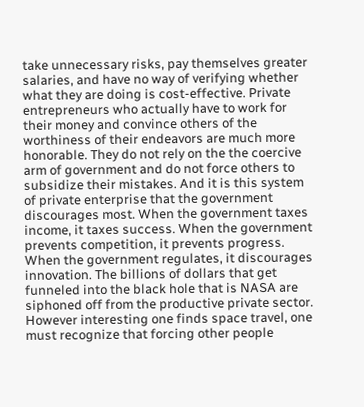take unnecessary risks, pay themselves greater salaries, and have no way of verifying whether what they are doing is cost-effective. Private entrepreneurs who actually have to work for their money and convince others of the worthiness of their endeavors are much more honorable. They do not rely on the the coercive arm of government and do not force others to subsidize their mistakes. And it is this system of private enterprise that the government discourages most. When the government taxes income, it taxes success. When the government prevents competition, it prevents progress. When the government regulates, it discourages innovation. The billions of dollars that get funneled into the black hole that is NASA are siphoned off from the productive private sector. However interesting one finds space travel, one must recognize that forcing other people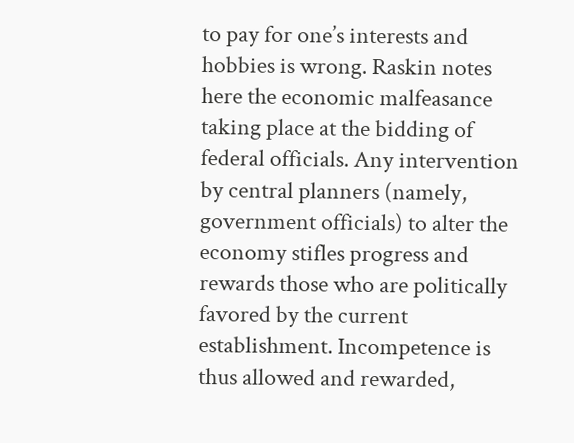to pay for one’s interests and hobbies is wrong. Raskin notes here the economic malfeasance taking place at the bidding of federal officials. Any intervention by central planners (namely, government officials) to alter the economy stifles progress and rewards those who are politically favored by the current establishment. Incompetence is thus allowed and rewarded,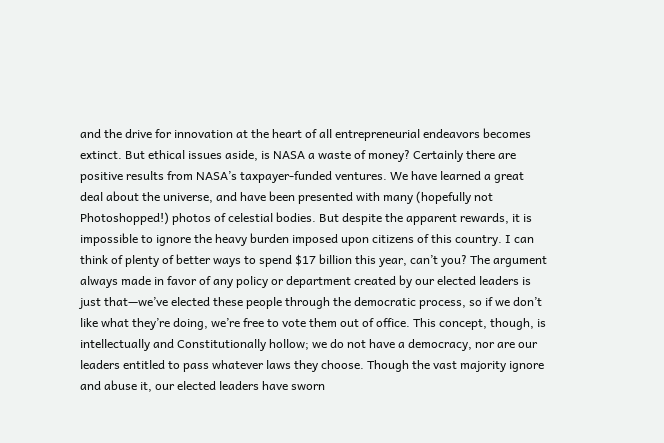and the drive for innovation at the heart of all entrepreneurial endeavors becomes extinct. But ethical issues aside, is NASA a waste of money? Certainly there are positive results from NASA’s taxpayer-funded ventures. We have learned a great deal about the universe, and have been presented with many (hopefully not Photoshopped!) photos of celestial bodies. But despite the apparent rewards, it is impossible to ignore the heavy burden imposed upon citizens of this country. I can think of plenty of better ways to spend $17 billion this year, can’t you? The argument always made in favor of any policy or department created by our elected leaders is just that—we’ve elected these people through the democratic process, so if we don’t like what they’re doing, we’re free to vote them out of office. This concept, though, is intellectually and Constitutionally hollow; we do not have a democracy, nor are our leaders entitled to pass whatever laws they choose. Though the vast majority ignore and abuse it, our elected leaders have sworn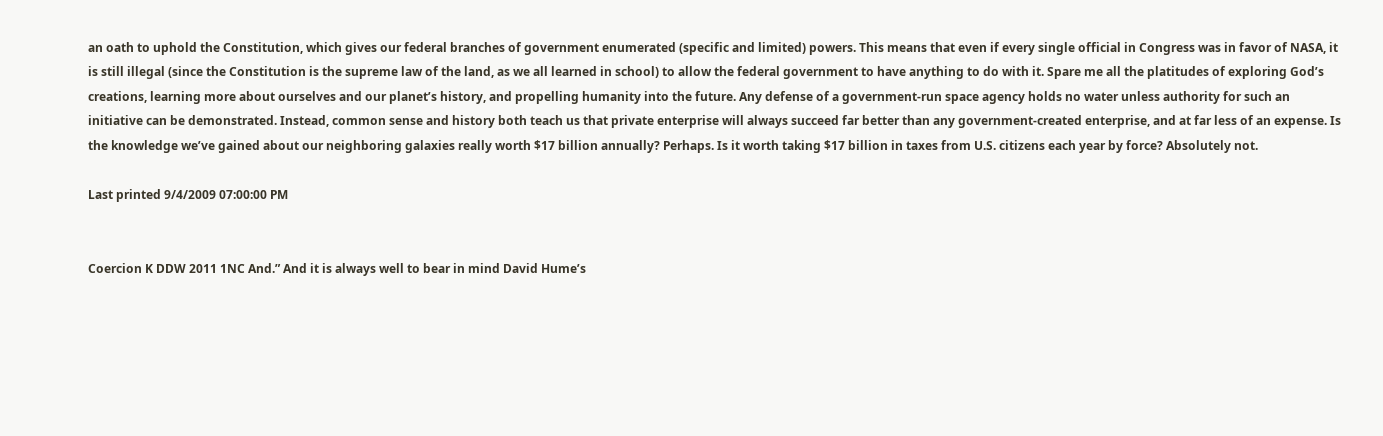an oath to uphold the Constitution, which gives our federal branches of government enumerated (specific and limited) powers. This means that even if every single official in Congress was in favor of NASA, it is still illegal (since the Constitution is the supreme law of the land, as we all learned in school) to allow the federal government to have anything to do with it. Spare me all the platitudes of exploring God’s creations, learning more about ourselves and our planet’s history, and propelling humanity into the future. Any defense of a government-run space agency holds no water unless authority for such an initiative can be demonstrated. Instead, common sense and history both teach us that private enterprise will always succeed far better than any government-created enterprise, and at far less of an expense. Is the knowledge we’ve gained about our neighboring galaxies really worth $17 billion annually? Perhaps. Is it worth taking $17 billion in taxes from U.S. citizens each year by force? Absolutely not.

Last printed 9/4/2009 07:00:00 PM


Coercion K DDW 2011 1NC And.” And it is always well to bear in mind David Hume’s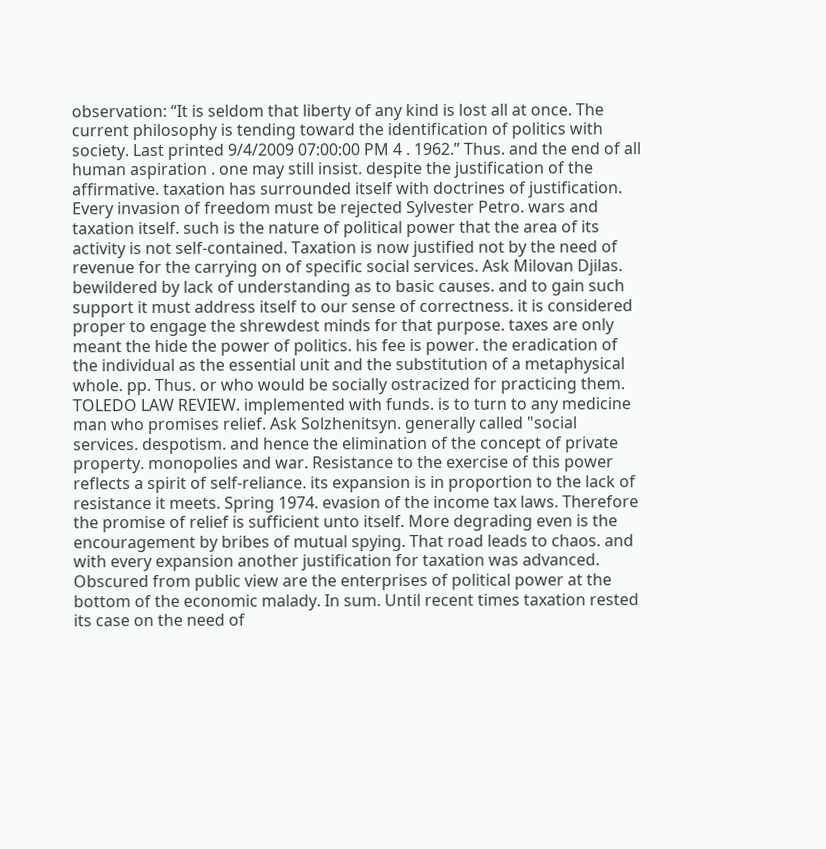observation: “It is seldom that liberty of any kind is lost all at once. The current philosophy is tending toward the identification of politics with society. Last printed 9/4/2009 07:00:00 PM 4 . 1962.” Thus. and the end of all human aspiration . one may still insist. despite the justification of the affirmative. taxation has surrounded itself with doctrines of justification. Every invasion of freedom must be rejected Sylvester Petro. wars and taxation itself. such is the nature of political power that the area of its activity is not self-contained. Taxation is now justified not by the need of revenue for the carrying on of specific social services. Ask Milovan Djilas. bewildered by lack of understanding as to basic causes. and to gain such support it must address itself to our sense of correctness. it is considered proper to engage the shrewdest minds for that purpose. taxes are only meant the hide the power of politics. his fee is power. the eradication of the individual as the essential unit and the substitution of a metaphysical whole. pp. Thus. or who would be socially ostracized for practicing them. TOLEDO LAW REVIEW. implemented with funds. is to turn to any medicine man who promises relief. Ask Solzhenitsyn. generally called "social services. despotism. and hence the elimination of the concept of private property. monopolies and war. Resistance to the exercise of this power reflects a spirit of self-reliance. its expansion is in proportion to the lack of resistance it meets. Spring 1974. evasion of the income tax laws. Therefore the promise of relief is sufficient unto itself. More degrading even is the encouragement by bribes of mutual spying. That road leads to chaos. and with every expansion another justification for taxation was advanced. Obscured from public view are the enterprises of political power at the bottom of the economic malady. In sum. Until recent times taxation rested its case on the need of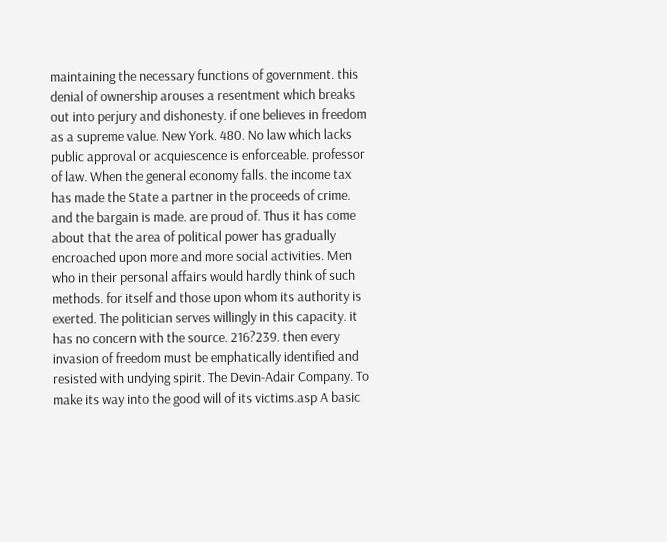maintaining the necessary functions of government. this denial of ownership arouses a resentment which breaks out into perjury and dishonesty. if one believes in freedom as a supreme value. New York. 480. No law which lacks public approval or acquiescence is enforceable. professor of law. When the general economy falls. the income tax has made the State a partner in the proceeds of crime. and the bargain is made. are proud of. Thus it has come about that the area of political power has gradually encroached upon more and more social activities. Men who in their personal affairs would hardly think of such methods. for itself and those upon whom its authority is exerted. The politician serves willingly in this capacity. it has no concern with the source. 216?239. then every invasion of freedom must be emphatically identified and resisted with undying spirit. The Devin-Adair Company. To make its way into the good will of its victims.asp A basic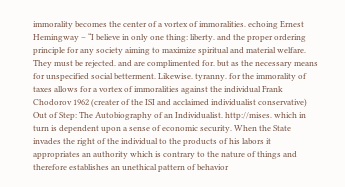immorality becomes the center of a vortex of immoralities. echoing Ernest Hemingway – “I believe in only one thing: liberty. and the proper ordering principle for any society aiming to maximize spiritual and material welfare. They must be rejected. and are complimented for. but as the necessary means for unspecified social betterment. Likewise. tyranny. for the immorality of taxes allows for a vortex of immoralities against the individual Frank Chodorov 1962 (creater of the ISI and acclaimed individualist conservative) Out of Step: The Autobiography of an Individualist. http://mises. which in turn is dependent upon a sense of economic security. When the State invades the right of the individual to the products of his labors it appropriates an authority which is contrary to the nature of things and therefore establishes an unethical pattern of behavior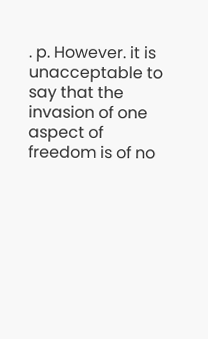. p. However. it is unacceptable to say that the invasion of one aspect of freedom is of no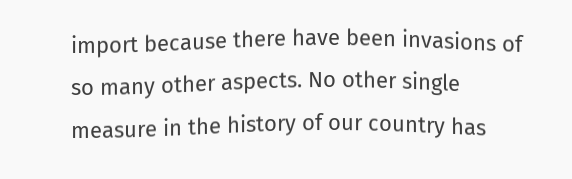import because there have been invasions of so many other aspects. No other single measure in the history of our country has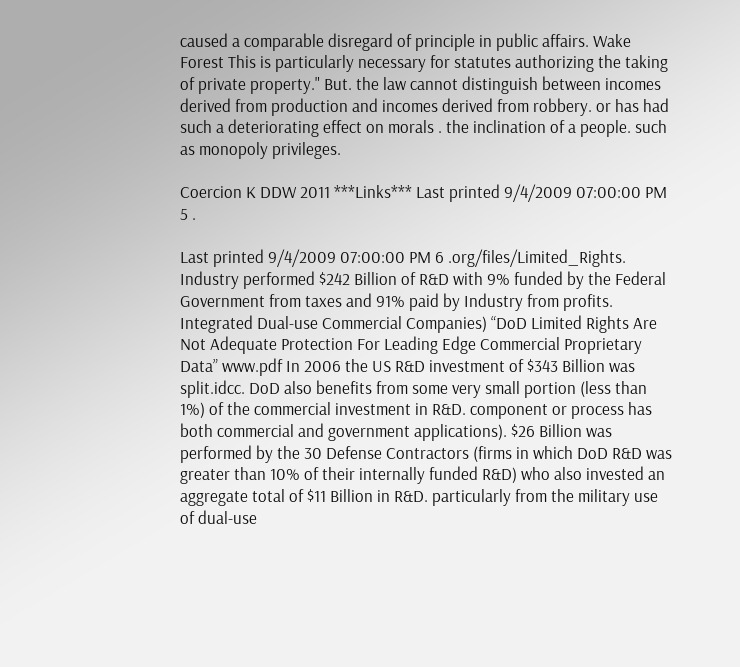caused a comparable disregard of principle in public affairs. Wake Forest This is particularly necessary for statutes authorizing the taking of private property." But. the law cannot distinguish between incomes derived from production and incomes derived from robbery. or has had such a deteriorating effect on morals . the inclination of a people. such as monopoly privileges.

Coercion K DDW 2011 ***Links*** Last printed 9/4/2009 07:00:00 PM 5 .

Last printed 9/4/2009 07:00:00 PM 6 .org/files/Limited_Rights. Industry performed $242 Billion of R&D with 9% funded by the Federal Government from taxes and 91% paid by Industry from profits. Integrated Dual-use Commercial Companies) “DoD Limited Rights Are Not Adequate Protection For Leading Edge Commercial Proprietary Data” www.pdf In 2006 the US R&D investment of $343 Billion was split.idcc. DoD also benefits from some very small portion (less than 1%) of the commercial investment in R&D. component or process has both commercial and government applications). $26 Billion was performed by the 30 Defense Contractors (firms in which DoD R&D was greater than 10% of their internally funded R&D) who also invested an aggregate total of $11 Billion in R&D. particularly from the military use of dual-use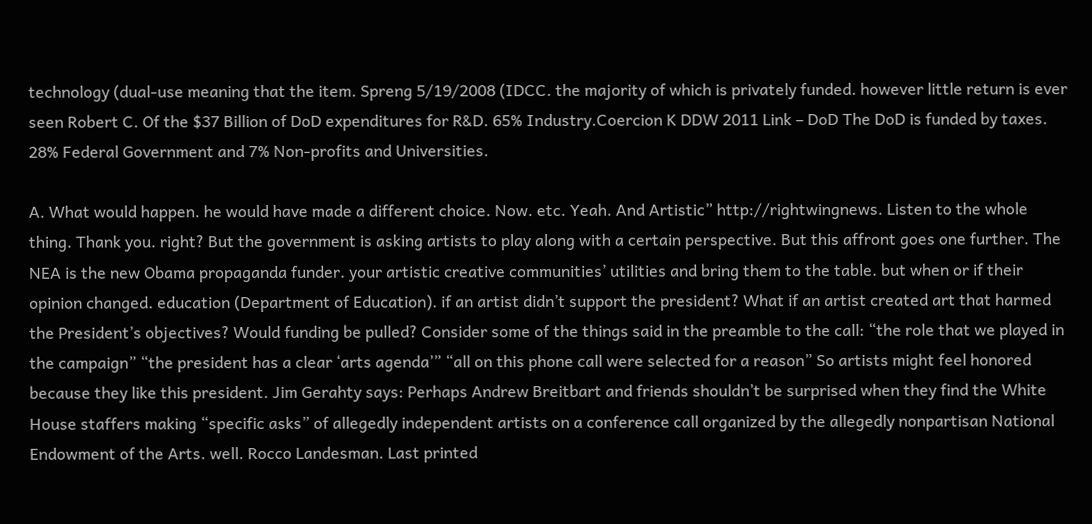technology (dual-use meaning that the item. Spreng 5/19/2008 (IDCC. the majority of which is privately funded. however little return is ever seen Robert C. Of the $37 Billion of DoD expenditures for R&D. 65% Industry.Coercion K DDW 2011 Link – DoD The DoD is funded by taxes. 28% Federal Government and 7% Non-profits and Universities.

A. What would happen. he would have made a different choice. Now. etc. Yeah. And Artistic” http://rightwingnews. Listen to the whole thing. Thank you. right? But the government is asking artists to play along with a certain perspective. But this affront goes one further. The NEA is the new Obama propaganda funder. your artistic creative communities’ utilities and bring them to the table. but when or if their opinion changed. education (Department of Education). if an artist didn’t support the president? What if an artist created art that harmed the President’s objectives? Would funding be pulled? Consider some of the things said in the preamble to the call: “the role that we played in the campaign” “the president has a clear ‘arts agenda’” “all on this phone call were selected for a reason” So artists might feel honored because they like this president. Jim Gerahty says: Perhaps Andrew Breitbart and friends shouldn’t be surprised when they find the White House staffers making “specific asks” of allegedly independent artists on a conference call organized by the allegedly nonpartisan National Endowment of the Arts. well. Rocco Landesman. Last printed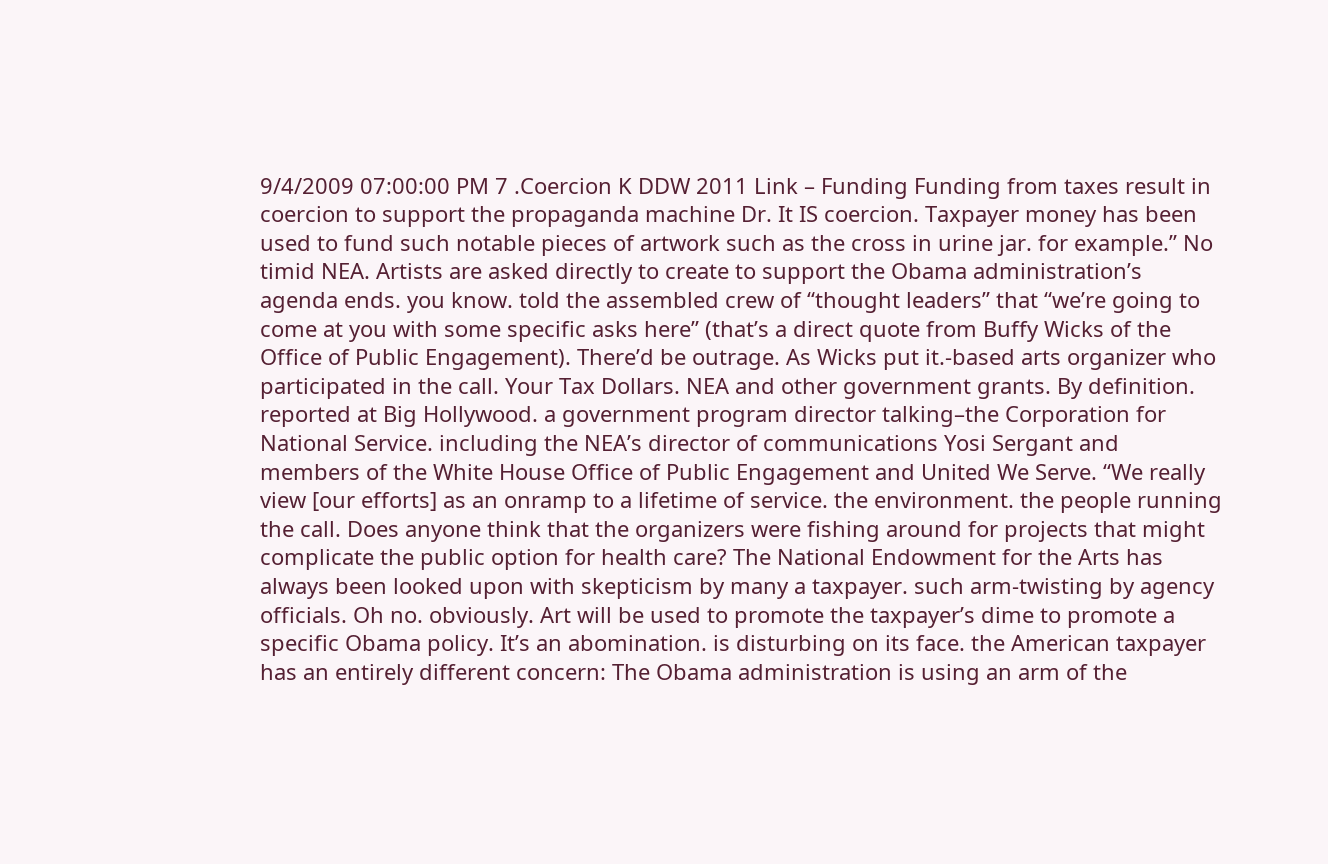9/4/2009 07:00:00 PM 7 .Coercion K DDW 2011 Link – Funding Funding from taxes result in coercion to support the propaganda machine Dr. It IS coercion. Taxpayer money has been used to fund such notable pieces of artwork such as the cross in urine jar. for example.” No timid NEA. Artists are asked directly to create to support the Obama administration’s agenda ends. you know. told the assembled crew of “thought leaders” that “we’re going to come at you with some specific asks here” (that’s a direct quote from Buffy Wicks of the Office of Public Engagement). There’d be outrage. As Wicks put it.-based arts organizer who participated in the call. Your Tax Dollars. NEA and other government grants. By definition. reported at Big Hollywood. a government program director talking–the Corporation for National Service. including the NEA’s director of communications Yosi Sergant and members of the White House Office of Public Engagement and United We Serve. “We really view [our efforts] as an onramp to a lifetime of service. the environment. the people running the call. Does anyone think that the organizers were fishing around for projects that might complicate the public option for health care? The National Endowment for the Arts has always been looked upon with skepticism by many a taxpayer. such arm-twisting by agency officials. Oh no. obviously. Art will be used to promote the taxpayer’s dime to promote a specific Obama policy. It’s an abomination. is disturbing on its face. the American taxpayer has an entirely different concern: The Obama administration is using an arm of the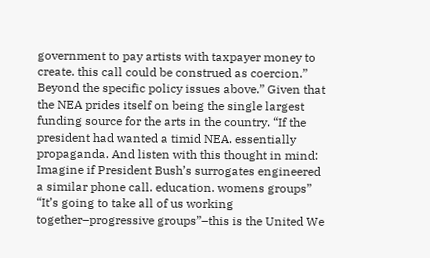government to pay artists with taxpayer money to create. this call could be construed as coercion.” Beyond the specific policy issues above.” Given that the NEA prides itself on being the single largest funding source for the arts in the country. “If the president had wanted a timid NEA. essentially propaganda. And listen with this thought in mind: Imagine if President Bush’s surrogates engineered a similar phone call. education. womens groups” “It’s going to take all of us working together–progressive groups”–this is the United We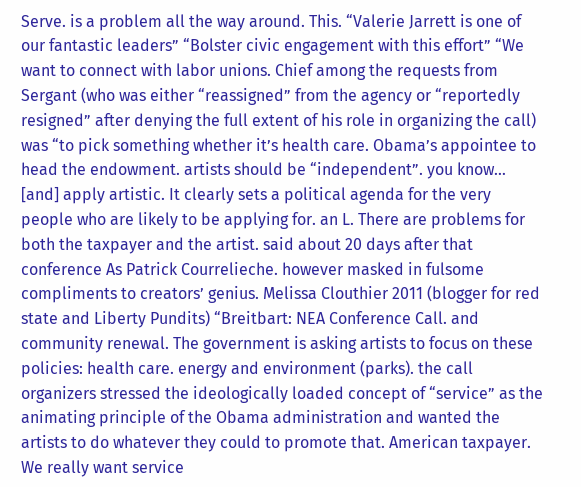Serve. is a problem all the way around. This. “Valerie Jarrett is one of our fantastic leaders” “Bolster civic engagement with this effort” “We want to connect with labor unions. Chief among the requests from Sergant (who was either “reassigned” from the agency or “reportedly resigned” after denying the full extent of his role in organizing the call) was “to pick something whether it’s health care. Obama’s appointee to head the endowment. artists should be “independent”. you know… [and] apply artistic. It clearly sets a political agenda for the very people who are likely to be applying for. an L. There are problems for both the taxpayer and the artist. said about 20 days after that conference As Patrick Courrelieche. however masked in fulsome compliments to creators’ genius. Melissa Clouthier 2011 (blogger for red state and Liberty Pundits) “Breitbart: NEA Conference Call. and community renewal. The government is asking artists to focus on these policies: health care. energy and environment (parks). the call organizers stressed the ideologically loaded concept of “service” as the animating principle of the Obama administration and wanted the artists to do whatever they could to promote that. American taxpayer. We really want service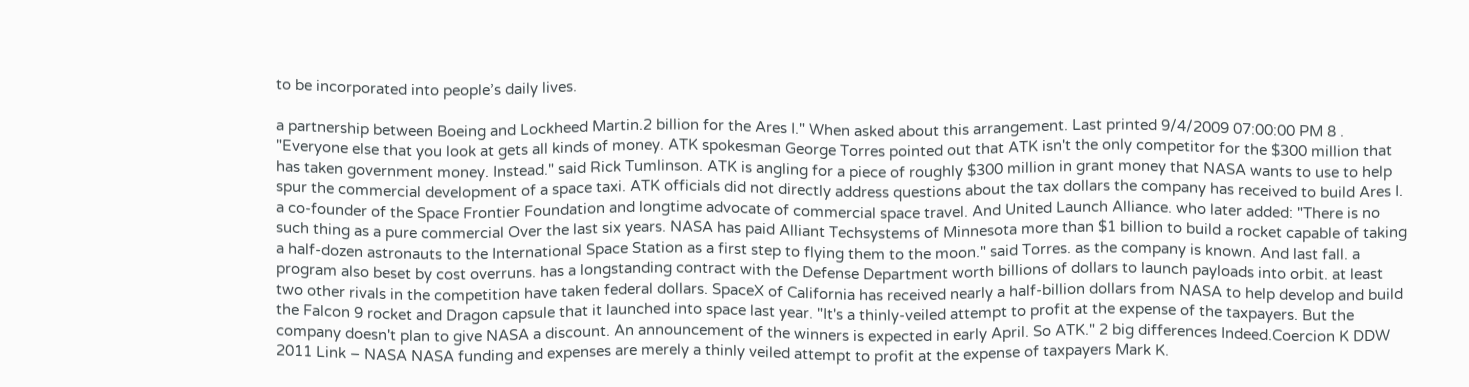to be incorporated into people’s daily lives.

a partnership between Boeing and Lockheed Martin.2 billion for the Ares I." When asked about this arrangement. Last printed 9/4/2009 07:00:00 PM 8 . "Everyone else that you look at gets all kinds of money. ATK spokesman George Torres pointed out that ATK isn't the only competitor for the $300 million that has taken government money. Instead." said Rick Tumlinson. ATK is angling for a piece of roughly $300 million in grant money that NASA wants to use to help spur the commercial development of a space taxi. ATK officials did not directly address questions about the tax dollars the company has received to build Ares I. a co-founder of the Space Frontier Foundation and longtime advocate of commercial space travel. And United Launch Alliance. who later added: "There is no such thing as a pure commercial Over the last six years. NASA has paid Alliant Techsystems of Minnesota more than $1 billion to build a rocket capable of taking a half-dozen astronauts to the International Space Station as a first step to flying them to the moon." said Torres. as the company is known. And last fall. a program also beset by cost overruns. has a longstanding contract with the Defense Department worth billions of dollars to launch payloads into orbit. at least two other rivals in the competition have taken federal dollars. SpaceX of California has received nearly a half-billion dollars from NASA to help develop and build the Falcon 9 rocket and Dragon capsule that it launched into space last year. "It's a thinly-veiled attempt to profit at the expense of the taxpayers. But the company doesn't plan to give NASA a discount. An announcement of the winners is expected in early April. So ATK." 2 big differences Indeed.Coercion K DDW 2011 Link – NASA NASA funding and expenses are merely a thinly veiled attempt to profit at the expense of taxpayers Mark K.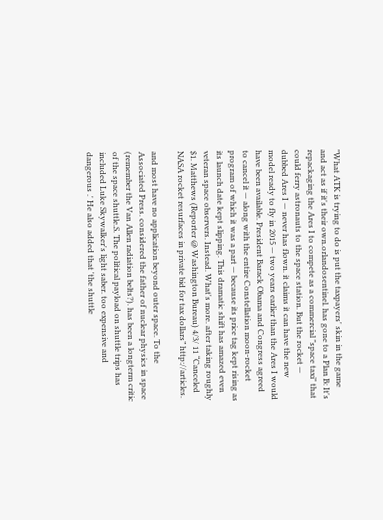"What ATK is trying to do is put the taxpayers' skin in the game and act as if it's their own.orlandosentinel. has gone to a Plan B: It's repackaging the Ares I to compete as a commercial "space taxi" that could ferry astronauts to the space station. But the rocket — dubbed Ares I — never has flown. it claims it can have the new model ready to fly in 2015 — two years earlier than the Ares I would have been available. President Barack Obama and Congress agreed to cancel it — along with the entire Constellation moon-rocket program of which it was a part — because its price tag kept rising as its launch date kept slipping. This dramatic shift has amazed even veteran space observers. Instead. What's more. after taking roughly $1. Matthews (Reporter @ Washington Bureau) 4/3/ 11 “Canceled NASA rocket resurfaces in private bid for tax dollars” http://articles.

and most have no application beyond outer space. To the Associated Press. considered the father of nuclear physics in space (remember the Van Allen radiation belts?). has been a longterm critic of the space shuttle.S. The political payload on shuttle trips has included Luke Skywalker's light saber. too expensive and dangerous .' He also added that 'the shuttle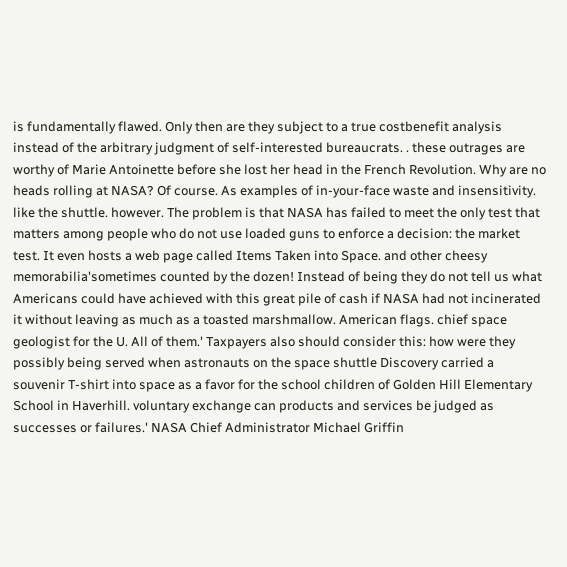is fundamentally flawed. Only then are they subject to a true costbenefit analysis instead of the arbitrary judgment of self-interested bureaucrats. . these outrages are worthy of Marie Antoinette before she lost her head in the French Revolution. Why are no heads rolling at NASA? Of course. As examples of in-your-face waste and insensitivity. like the shuttle. however. The problem is that NASA has failed to meet the only test that matters among people who do not use loaded guns to enforce a decision: the market test. It even hosts a web page called Items Taken into Space. and other cheesy memorabilia'sometimes counted by the dozen! Instead of being they do not tell us what Americans could have achieved with this great pile of cash if NASA had not incinerated it without leaving as much as a toasted marshmallow. American flags. chief space geologist for the U. All of them.' Taxpayers also should consider this: how were they possibly being served when astronauts on the space shuttle Discovery carried a souvenir T-shirt into space as a favor for the school children of Golden Hill Elementary School in Haverhill. voluntary exchange can products and services be judged as successes or failures.' NASA Chief Administrator Michael Griffin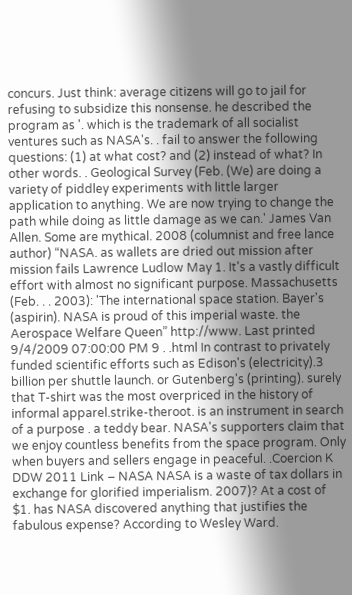concurs. Just think: average citizens will go to jail for refusing to subsidize this nonsense. he described the program as '. which is the trademark of all socialist ventures such as NASA's. . fail to answer the following questions: (1) at what cost? and (2) instead of what? In other words. . Geological Survey (Feb. (We) are doing a variety of piddley experiments with little larger application to anything. We are now trying to change the path while doing as little damage as we can.' James Van Allen. Some are mythical. 2008 (columnist and free lance author) “NASA. as wallets are dried out mission after mission fails Lawrence Ludlow May 1. It's a vastly difficult effort with almost no significant purpose. Massachusetts (Feb. . . 2003): 'The international space station. Bayer's (aspirin). NASA is proud of this imperial waste. the Aerospace Welfare Queen” http://www. Last printed 9/4/2009 07:00:00 PM 9 . .html In contrast to privately funded scientific efforts such as Edison's (electricity).3 billion per shuttle launch. or Gutenberg's (printing). surely that T-shirt was the most overpriced in the history of informal apparel.strike-theroot. is an instrument in search of a purpose . a teddy bear. NASA's supporters claim that we enjoy countless benefits from the space program. Only when buyers and sellers engage in peaceful. .Coercion K DDW 2011 Link – NASA NASA is a waste of tax dollars in exchange for glorified imperialism. 2007)? At a cost of $1. has NASA discovered anything that justifies the fabulous expense? According to Wesley Ward.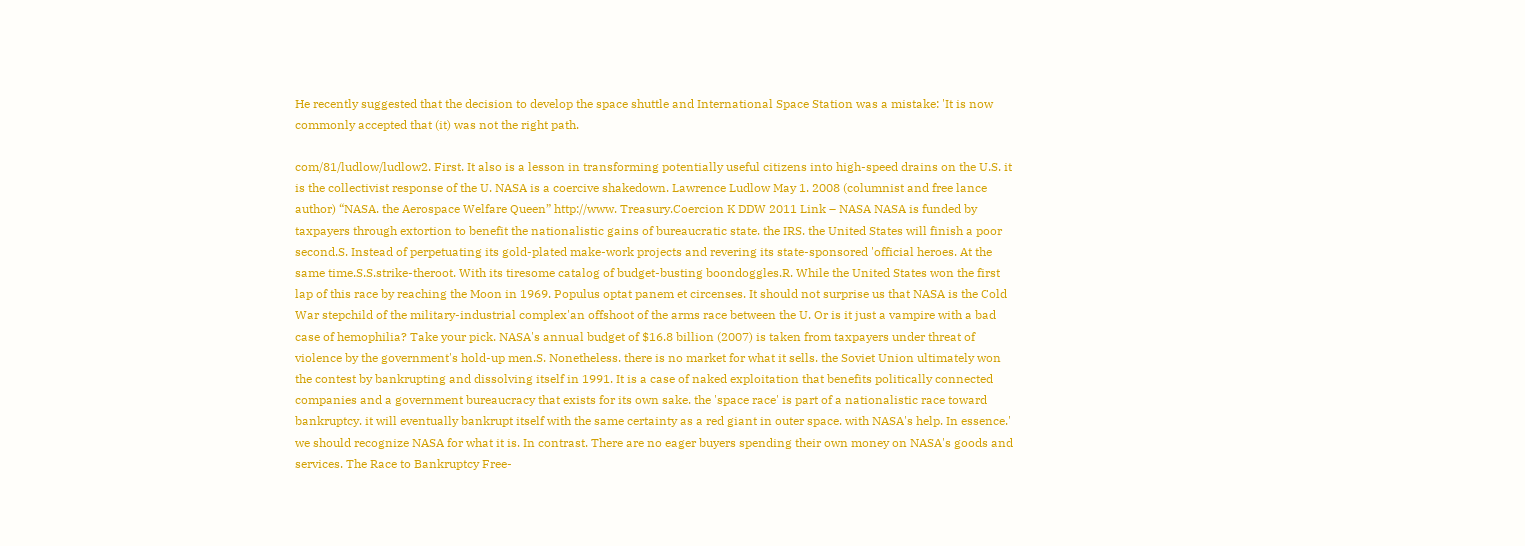He recently suggested that the decision to develop the space shuttle and International Space Station was a mistake: 'It is now commonly accepted that (it) was not the right path.

com/81/ludlow/ludlow2. First. It also is a lesson in transforming potentially useful citizens into high-speed drains on the U.S. it is the collectivist response of the U. NASA is a coercive shakedown. Lawrence Ludlow May 1. 2008 (columnist and free lance author) “NASA. the Aerospace Welfare Queen” http://www. Treasury.Coercion K DDW 2011 Link – NASA NASA is funded by taxpayers through extortion to benefit the nationalistic gains of bureaucratic state. the IRS. the United States will finish a poor second.S. Instead of perpetuating its gold-plated make-work projects and revering its state-sponsored 'official heroes. At the same time.S.S.strike-theroot. With its tiresome catalog of budget-busting boondoggles.R. While the United States won the first lap of this race by reaching the Moon in 1969. Populus optat panem et circenses. It should not surprise us that NASA is the Cold War stepchild of the military-industrial complex'an offshoot of the arms race between the U. Or is it just a vampire with a bad case of hemophilia? Take your pick. NASA's annual budget of $16.8 billion (2007) is taken from taxpayers under threat of violence by the government's hold-up men.S. Nonetheless. there is no market for what it sells. the Soviet Union ultimately won the contest by bankrupting and dissolving itself in 1991. It is a case of naked exploitation that benefits politically connected companies and a government bureaucracy that exists for its own sake. the 'space race' is part of a nationalistic race toward bankruptcy. it will eventually bankrupt itself with the same certainty as a red giant in outer space. with NASA's help. In essence.' we should recognize NASA for what it is. In contrast. There are no eager buyers spending their own money on NASA's goods and services. The Race to Bankruptcy Free-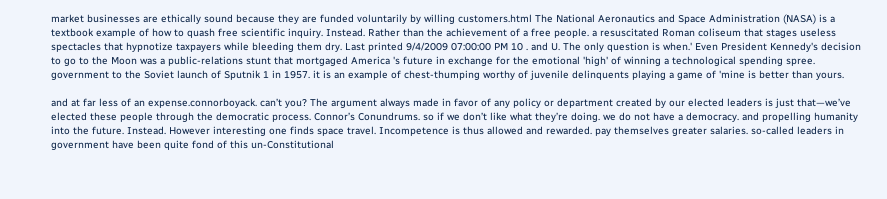market businesses are ethically sound because they are funded voluntarily by willing customers.html The National Aeronautics and Space Administration (NASA) is a textbook example of how to quash free scientific inquiry. Instead. Rather than the achievement of a free people. a resuscitated Roman coliseum that stages useless spectacles that hypnotize taxpayers while bleeding them dry. Last printed 9/4/2009 07:00:00 PM 10 . and U. The only question is when.' Even President Kennedy's decision to go to the Moon was a public-relations stunt that mortgaged America 's future in exchange for the emotional 'high' of winning a technological spending spree. government to the Soviet launch of Sputnik 1 in 1957. it is an example of chest-thumping worthy of juvenile delinquents playing a game of 'mine is better than yours.

and at far less of an expense.connorboyack. can’t you? The argument always made in favor of any policy or department created by our elected leaders is just that—we’ve elected these people through the democratic process. Connor’s Conundrums. so if we don’t like what they’re doing. we do not have a democracy. and propelling humanity into the future. Instead. However interesting one finds space travel. Incompetence is thus allowed and rewarded. pay themselves greater salaries. so-called leaders in government have been quite fond of this un-Constitutional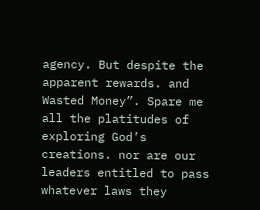agency. But despite the apparent rewards. and Wasted Money”. Spare me all the platitudes of exploring God’s creations. nor are our leaders entitled to pass whatever laws they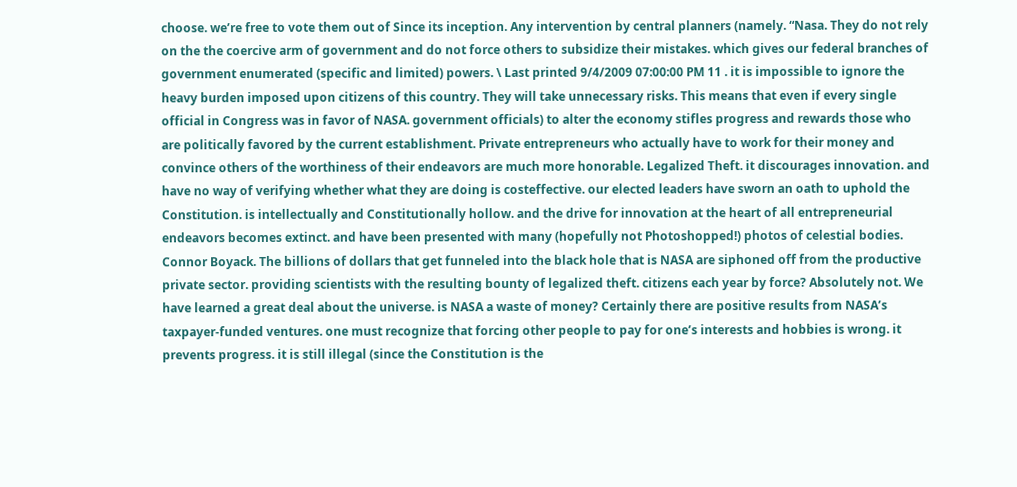choose. we’re free to vote them out of Since its inception. Any intervention by central planners (namely. “Nasa. They do not rely on the the coercive arm of government and do not force others to subsidize their mistakes. which gives our federal branches of government enumerated (specific and limited) powers. \ Last printed 9/4/2009 07:00:00 PM 11 . it is impossible to ignore the heavy burden imposed upon citizens of this country. They will take unnecessary risks. This means that even if every single official in Congress was in favor of NASA. government officials) to alter the economy stifles progress and rewards those who are politically favored by the current establishment. Private entrepreneurs who actually have to work for their money and convince others of the worthiness of their endeavors are much more honorable. Legalized Theft. it discourages innovation. and have no way of verifying whether what they are doing is costeffective. our elected leaders have sworn an oath to uphold the Constitution. is intellectually and Constitutionally hollow. and the drive for innovation at the heart of all entrepreneurial endeavors becomes extinct. and have been presented with many (hopefully not Photoshopped!) photos of celestial bodies. Connor Boyack. The billions of dollars that get funneled into the black hole that is NASA are siphoned off from the productive private sector. providing scientists with the resulting bounty of legalized theft. citizens each year by force? Absolutely not. We have learned a great deal about the universe. is NASA a waste of money? Certainly there are positive results from NASA’s taxpayer-funded ventures. one must recognize that forcing other people to pay for one’s interests and hobbies is wrong. it prevents progress. it is still illegal (since the Constitution is the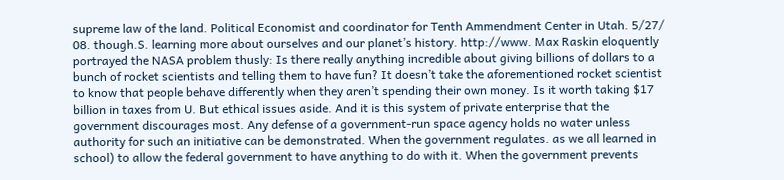supreme law of the land. Political Economist and coordinator for Tenth Ammendment Center in Utah. 5/27/ 08. though.S. learning more about ourselves and our planet’s history. http://www. Max Raskin eloquently portrayed the NASA problem thusly: Is there really anything incredible about giving billions of dollars to a bunch of rocket scientists and telling them to have fun? It doesn’t take the aforementioned rocket scientist to know that people behave differently when they aren’t spending their own money. Is it worth taking $17 billion in taxes from U. But ethical issues aside. And it is this system of private enterprise that the government discourages most. Any defense of a government-run space agency holds no water unless authority for such an initiative can be demonstrated. When the government regulates. as we all learned in school) to allow the federal government to have anything to do with it. When the government prevents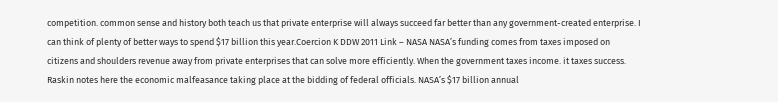competition. common sense and history both teach us that private enterprise will always succeed far better than any government-created enterprise. I can think of plenty of better ways to spend $17 billion this year.Coercion K DDW 2011 Link – NASA NASA’s funding comes from taxes imposed on citizens and shoulders revenue away from private enterprises that can solve more efficiently. When the government taxes income. it taxes success. Raskin notes here the economic malfeasance taking place at the bidding of federal officials. NASA’s $17 billion annual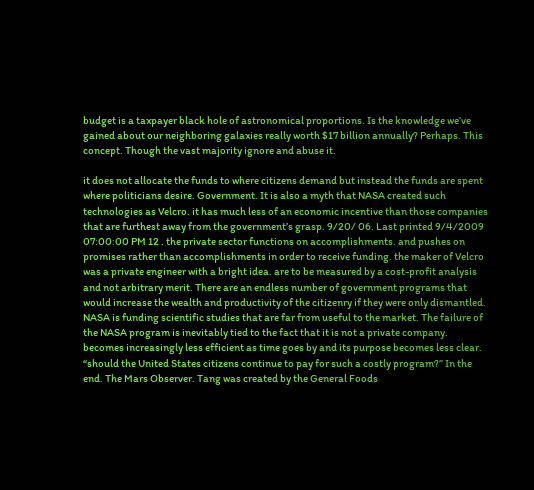budget is a taxpayer black hole of astronomical proportions. Is the knowledge we’ve gained about our neighboring galaxies really worth $17 billion annually? Perhaps. This concept. Though the vast majority ignore and abuse it.

it does not allocate the funds to where citizens demand but instead the funds are spent where politicians desire. Government. It is also a myth that NASA created such technologies as Velcro. it has much less of an economic incentive than those companies that are furthest away from the government’s grasp. 9/20/ 06. Last printed 9/4/2009 07:00:00 PM 12 . the private sector functions on accomplishments. and pushes on promises rather than accomplishments in order to receive funding. the maker of Velcro was a private engineer with a bright idea. are to be measured by a cost-profit analysis and not arbitrary merit. There are an endless number of government programs that would increase the wealth and productivity of the citizenry if they were only dismantled. NASA is funding scientific studies that are far from useful to the market. The failure of the NASA program is inevitably tied to the fact that it is not a private company. becomes increasingly less efficient as time goes by and its purpose becomes less clear. “should the United States citizens continue to pay for such a costly program?” In the end. The Mars Observer. Tang was created by the General Foods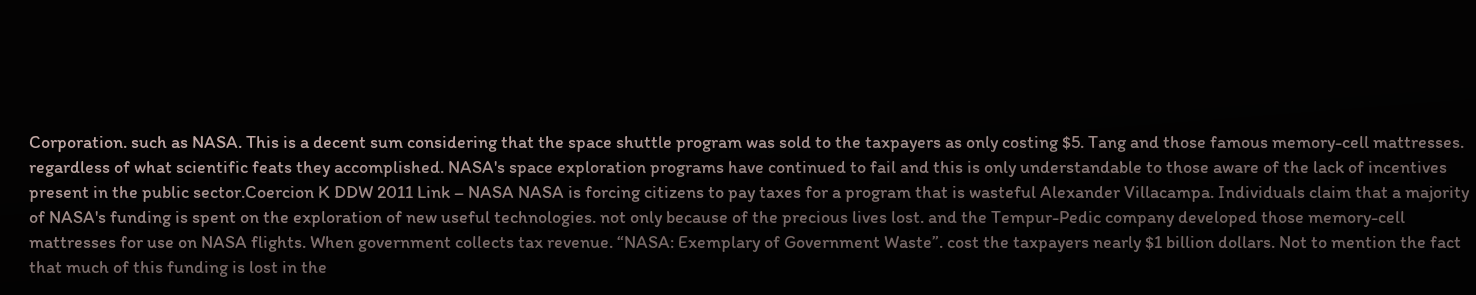Corporation. such as NASA. This is a decent sum considering that the space shuttle program was sold to the taxpayers as only costing $5. Tang and those famous memory-cell mattresses. regardless of what scientific feats they accomplished. NASA's space exploration programs have continued to fail and this is only understandable to those aware of the lack of incentives present in the public sector.Coercion K DDW 2011 Link – NASA NASA is forcing citizens to pay taxes for a program that is wasteful Alexander Villacampa. Individuals claim that a majority of NASA's funding is spent on the exploration of new useful technologies. not only because of the precious lives lost. and the Tempur-Pedic company developed those memory-cell mattresses for use on NASA flights. When government collects tax revenue. “NASA: Exemplary of Government Waste”. cost the taxpayers nearly $1 billion dollars. Not to mention the fact that much of this funding is lost in the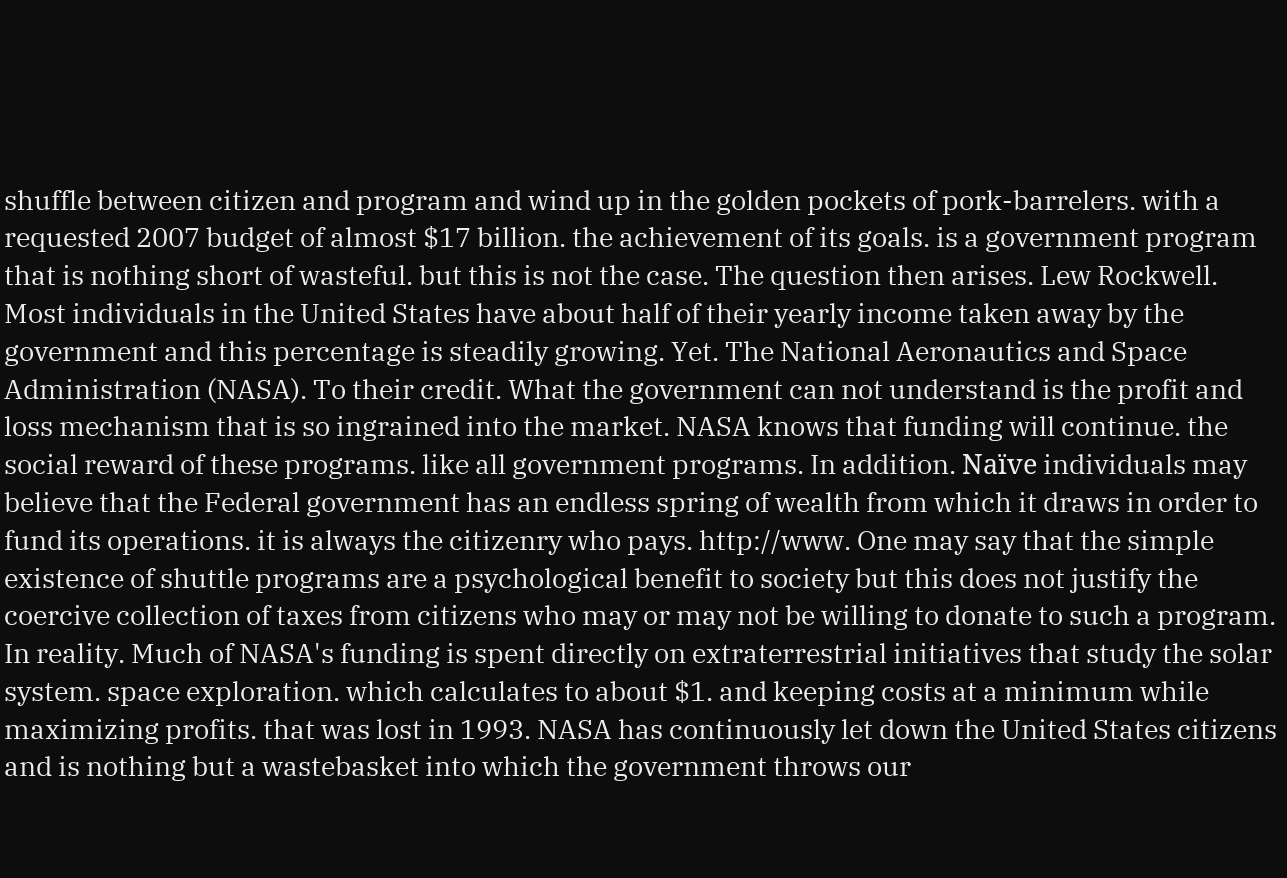shuffle between citizen and program and wind up in the golden pockets of pork-barrelers. with a requested 2007 budget of almost $17 billion. the achievement of its goals. is a government program that is nothing short of wasteful. but this is not the case. The question then arises. Lew Rockwell. Most individuals in the United States have about half of their yearly income taken away by the government and this percentage is steadily growing. Yet. The National Aeronautics and Space Administration (NASA). To their credit. What the government can not understand is the profit and loss mechanism that is so ingrained into the market. NASA knows that funding will continue. the social reward of these programs. like all government programs. In addition. Naïve individuals may believe that the Federal government has an endless spring of wealth from which it draws in order to fund its operations. it is always the citizenry who pays. http://www. One may say that the simple existence of shuttle programs are a psychological benefit to society but this does not justify the coercive collection of taxes from citizens who may or may not be willing to donate to such a program. In reality. Much of NASA's funding is spent directly on extraterrestrial initiatives that study the solar system. space exploration. which calculates to about $1. and keeping costs at a minimum while maximizing profits. that was lost in 1993. NASA has continuously let down the United States citizens and is nothing but a wastebasket into which the government throws our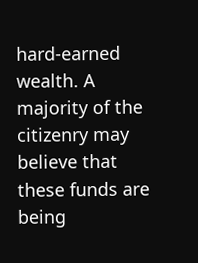hard-earned wealth. A majority of the citizenry may believe that these funds are being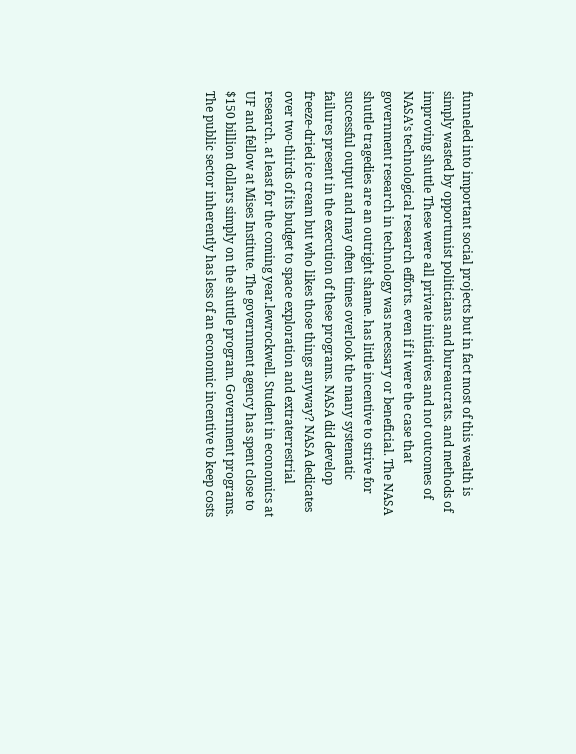funneled into important social projects but in fact most of this wealth is simply wasted by opportunist politicians and bureaucrats. and methods of improving shuttle These were all private initiatives and not outcomes of NASA’s technological research efforts. even if it were the case that government research in technology was necessary or beneficial. The NASA shuttle tragedies are an outright shame. has little incentive to strive for successful output and may often times overlook the many systematic failures present in the execution of these programs. NASA did develop freeze-dried ice cream but who likes those things anyway? NASA dedicates over two-thirds of its budget to space exploration and extraterrestrial research. at least for the coming year.lewrockwell. Student in economics at UF and fellow at Mises Institute. The government agency has spent close to $150 billion dollars simply on the shuttle program. Government programs. The public sector inherently has less of an economic incentive to keep costs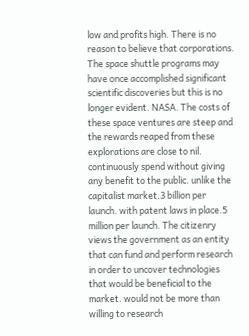low and profits high. There is no reason to believe that corporations. The space shuttle programs may have once accomplished significant scientific discoveries but this is no longer evident. NASA. The costs of these space ventures are steep and the rewards reaped from these explorations are close to nil. continuously spend without giving any benefit to the public. unlike the capitalist market.3 billion per launch. with patent laws in place.5 million per launch. The citizenry views the government as an entity that can fund and perform research in order to uncover technologies that would be beneficial to the market. would not be more than willing to research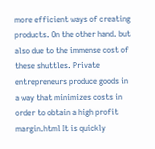more efficient ways of creating products. On the other hand. but also due to the immense cost of these shuttles. Private entrepreneurs produce goods in a way that minimizes costs in order to obtain a high profit margin.html It is quickly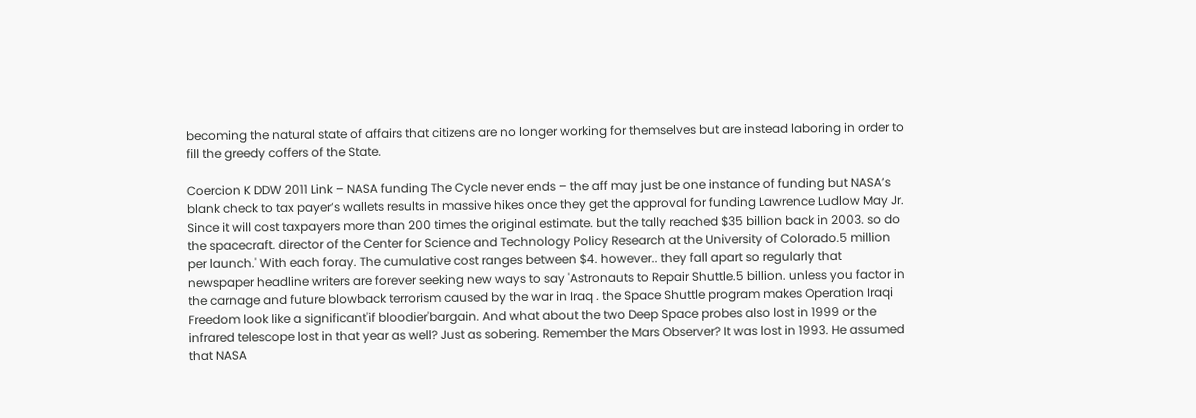becoming the natural state of affairs that citizens are no longer working for themselves but are instead laboring in order to fill the greedy coffers of the State.

Coercion K DDW 2011 Link – NASA funding The Cycle never ends – the aff may just be one instance of funding but NASA’s blank check to tax payer’s wallets results in massive hikes once they get the approval for funding Lawrence Ludlow May Jr. Since it will cost taxpayers more than 200 times the original estimate. but the tally reached $35 billion back in 2003. so do the spacecraft. director of the Center for Science and Technology Policy Research at the University of Colorado.5 million per launch.' With each foray. The cumulative cost ranges between $4. however.. they fall apart so regularly that newspaper headline writers are forever seeking new ways to say 'Astronauts to Repair Shuttle.5 billion. unless you factor in the carnage and future blowback terrorism caused by the war in Iraq . the Space Shuttle program makes Operation Iraqi Freedom look like a significant'if bloodier'bargain. And what about the two Deep Space probes also lost in 1999 or the infrared telescope lost in that year as well? Just as sobering. Remember the Mars Observer? It was lost in 1993. He assumed that NASA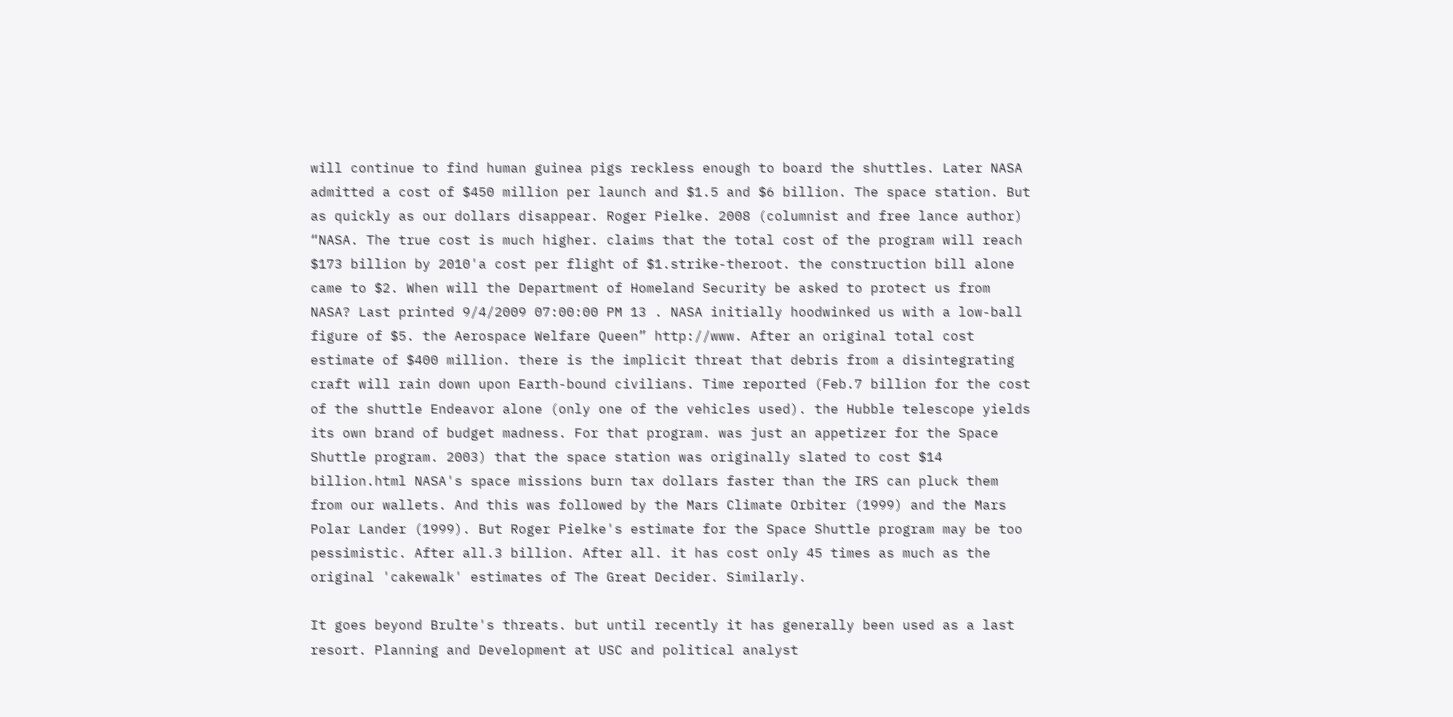will continue to find human guinea pigs reckless enough to board the shuttles. Later NASA admitted a cost of $450 million per launch and $1.5 and $6 billion. The space station. But as quickly as our dollars disappear. Roger Pielke. 2008 (columnist and free lance author) “NASA. The true cost is much higher. claims that the total cost of the program will reach $173 billion by 2010'a cost per flight of $1.strike-theroot. the construction bill alone came to $2. When will the Department of Homeland Security be asked to protect us from NASA? Last printed 9/4/2009 07:00:00 PM 13 . NASA initially hoodwinked us with a low-ball figure of $5. the Aerospace Welfare Queen” http://www. After an original total cost estimate of $400 million. there is the implicit threat that debris from a disintegrating craft will rain down upon Earth-bound civilians. Time reported (Feb.7 billion for the cost of the shuttle Endeavor alone (only one of the vehicles used). the Hubble telescope yields its own brand of budget madness. For that program. was just an appetizer for the Space Shuttle program. 2003) that the space station was originally slated to cost $14 billion.html NASA's space missions burn tax dollars faster than the IRS can pluck them from our wallets. And this was followed by the Mars Climate Orbiter (1999) and the Mars Polar Lander (1999). But Roger Pielke's estimate for the Space Shuttle program may be too pessimistic. After all.3 billion. After all. it has cost only 45 times as much as the original 'cakewalk' estimates of The Great Decider. Similarly.

It goes beyond Brulte's threats. but until recently it has generally been used as a last resort. Planning and Development at USC and political analyst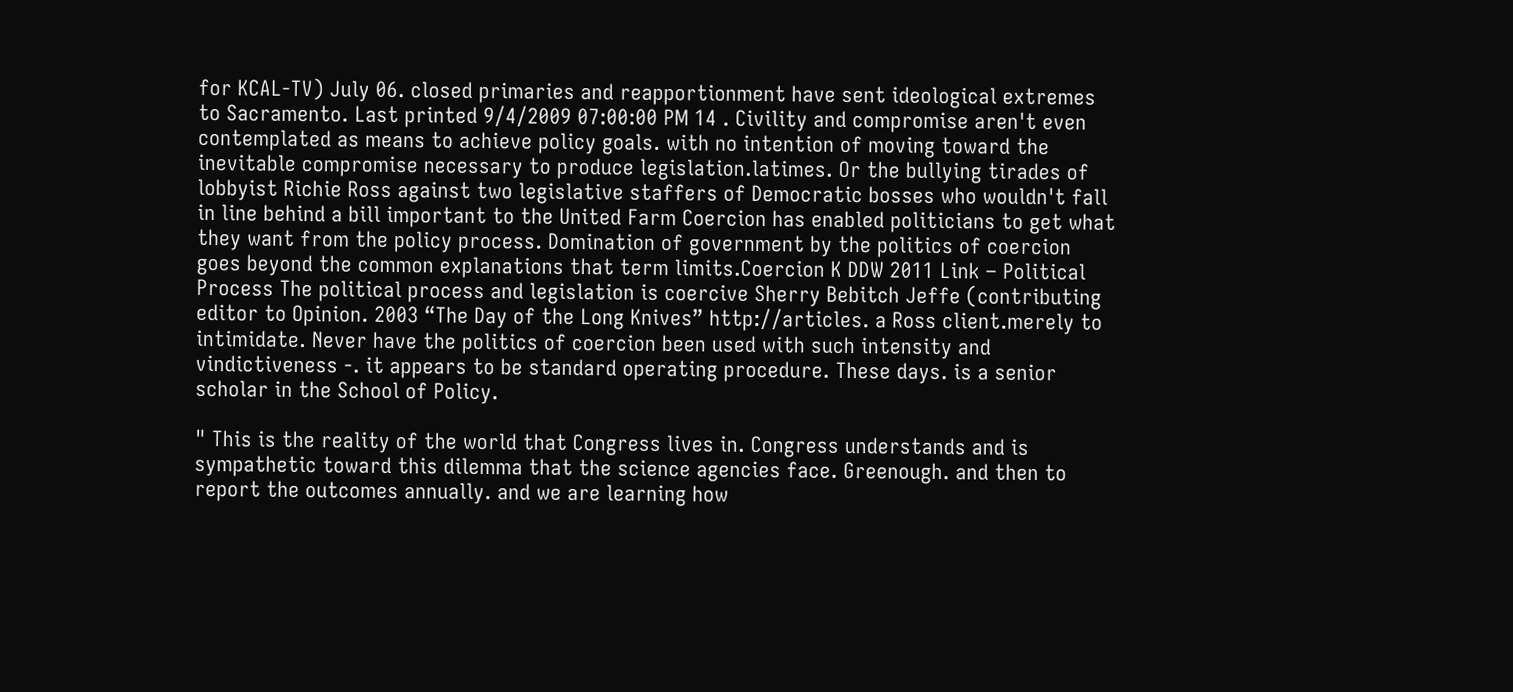for KCAL-TV) July 06. closed primaries and reapportionment have sent ideological extremes to Sacramento. Last printed 9/4/2009 07:00:00 PM 14 . Civility and compromise aren't even contemplated as means to achieve policy goals. with no intention of moving toward the inevitable compromise necessary to produce legislation.latimes. Or the bullying tirades of lobbyist Richie Ross against two legislative staffers of Democratic bosses who wouldn't fall in line behind a bill important to the United Farm Coercion has enabled politicians to get what they want from the policy process. Domination of government by the politics of coercion goes beyond the common explanations that term limits.Coercion K DDW 2011 Link – Political Process The political process and legislation is coercive Sherry Bebitch Jeffe (contributing editor to Opinion. 2003 “The Day of the Long Knives” http://articles. a Ross client.merely to intimidate. Never have the politics of coercion been used with such intensity and vindictiveness -. it appears to be standard operating procedure. These days. is a senior scholar in the School of Policy.

" This is the reality of the world that Congress lives in. Congress understands and is sympathetic toward this dilemma that the science agencies face. Greenough. and then to report the outcomes annually. and we are learning how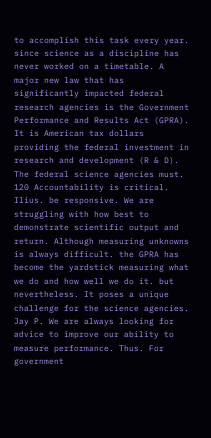to accomplish this task every year. since science as a discipline has never worked on a timetable. A major new law that has significantly impacted federal research agencies is the Government Performance and Results Act (GPRA). It is American tax dollars providing the federal investment in research and development (R & D). The federal science agencies must. 120 Accountability is critical. Ilius. be responsive. We are struggling with how best to demonstrate scientific output and return. Although measuring unknowns is always difficult. the GPRA has become the yardstick measuring what we do and how well we do it. but nevertheless. It poses a unique challenge for the science agencies. Jay P. We are always looking for advice to improve our ability to measure performance. Thus. For government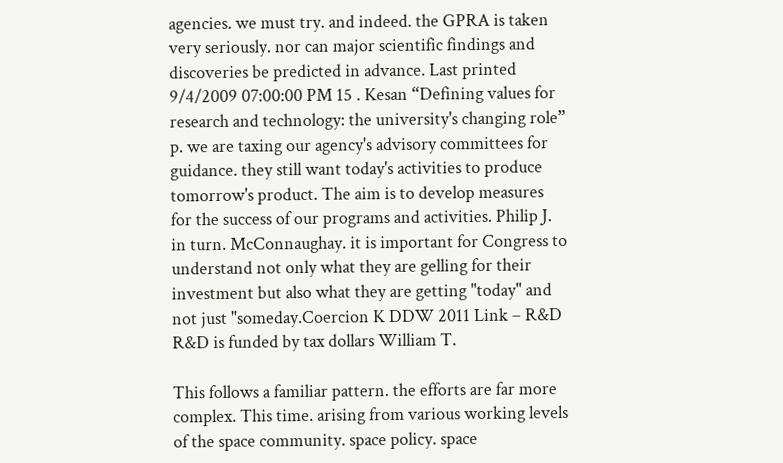agencies. we must try. and indeed. the GPRA is taken very seriously. nor can major scientific findings and discoveries be predicted in advance. Last printed 9/4/2009 07:00:00 PM 15 . Kesan “Defining values for research and technology: the university's changing role” p. we are taxing our agency's advisory committees for guidance. they still want today's activities to produce tomorrow's product. The aim is to develop measures for the success of our programs and activities. Philip J. in turn. McConnaughay. it is important for Congress to understand not only what they are gelling for their investment but also what they are getting "today" and not just "someday.Coercion K DDW 2011 Link – R&D R&D is funded by tax dollars William T.

This follows a familiar pattern. the efforts are far more complex. This time. arising from various working levels of the space community. space policy. space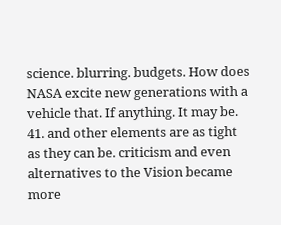science. blurring. budgets. How does NASA excite new generations with a vehicle that. If anything. It may be. 41. and other elements are as tight as they can be. criticism and even alternatives to the Vision became more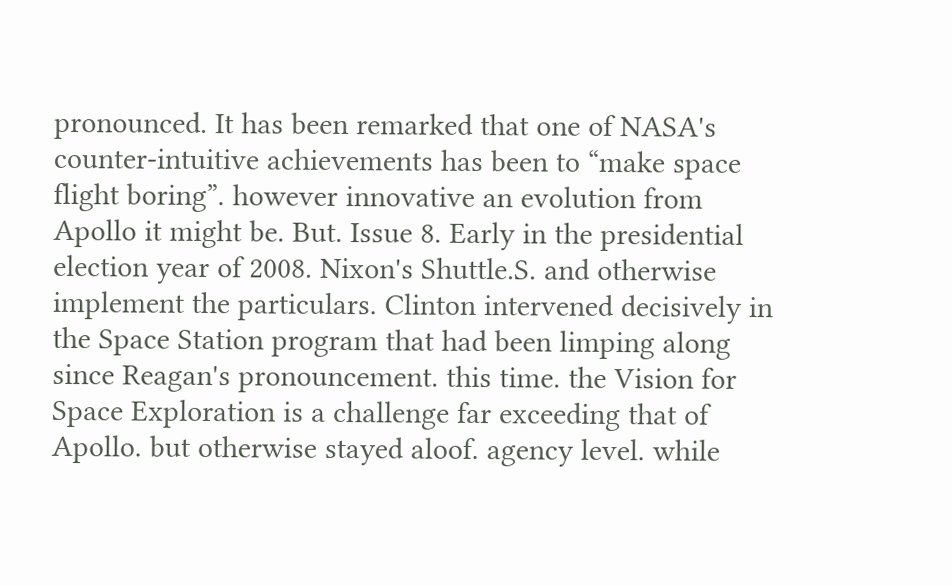pronounced. It has been remarked that one of NASA's counter-intuitive achievements has been to “make space flight boring”. however innovative an evolution from Apollo it might be. But. Issue 8. Early in the presidential election year of 2008. Nixon's Shuttle.S. and otherwise implement the particulars. Clinton intervened decisively in the Space Station program that had been limping along since Reagan's pronouncement. this time. the Vision for Space Exploration is a challenge far exceeding that of Apollo. but otherwise stayed aloof. agency level. while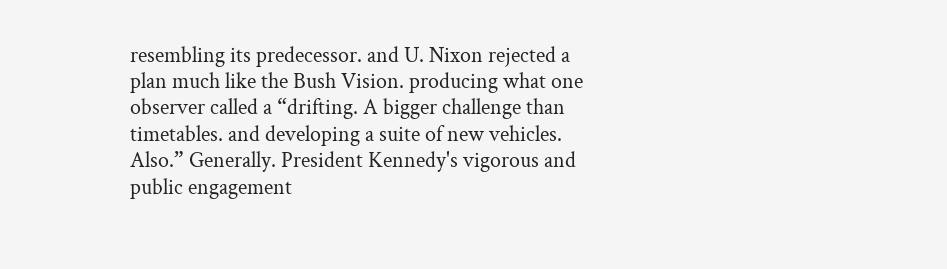resembling its predecessor. and U. Nixon rejected a plan much like the Bush Vision. producing what one observer called a “drifting. A bigger challenge than timetables. and developing a suite of new vehicles. Also.” Generally. President Kennedy's vigorous and public engagement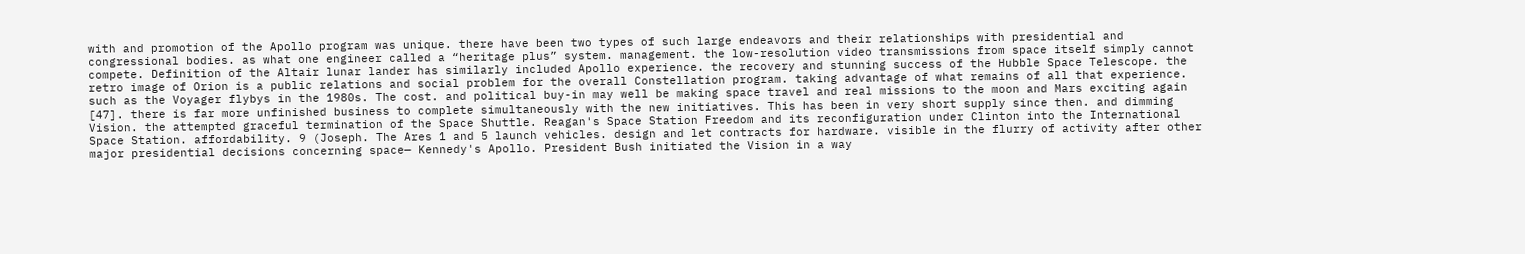with and promotion of the Apollo program was unique. there have been two types of such large endeavors and their relationships with presidential and congressional bodies. as what one engineer called a “heritage plus” system. management. the low-resolution video transmissions from space itself simply cannot compete. Definition of the Altair lunar lander has similarly included Apollo experience. the recovery and stunning success of the Hubble Space Telescope. the retro image of Orion is a public relations and social problem for the overall Constellation program. taking advantage of what remains of all that experience. such as the Voyager flybys in the 1980s. The cost. and political buy-in may well be making space travel and real missions to the moon and Mars exciting again [47]. there is far more unfinished business to complete simultaneously with the new initiatives. This has been in very short supply since then. and dimming Vision. the attempted graceful termination of the Space Shuttle. Reagan's Space Station Freedom and its reconfiguration under Clinton into the International Space Station. affordability. 9 (Joseph. The Ares 1 and 5 launch vehicles. design and let contracts for hardware. visible in the flurry of activity after other major presidential decisions concerning space— Kennedy's Apollo. President Bush initiated the Vision in a way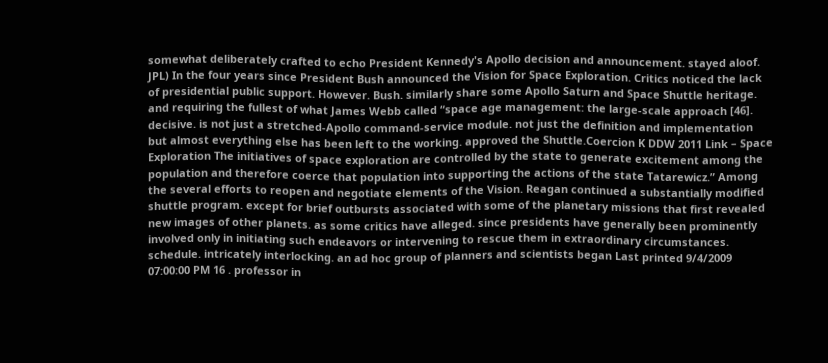somewhat deliberately crafted to echo President Kennedy's Apollo decision and announcement. stayed aloof. JPL) In the four years since President Bush announced the Vision for Space Exploration. Critics noticed the lack of presidential public support. However. Bush. similarly share some Apollo Saturn and Space Shuttle heritage. and requiring the fullest of what James Webb called “space age management: the large-scale approach [46]. decisive. is not just a stretched-Apollo command-service module. not just the definition and implementation but almost everything else has been left to the working. approved the Shuttle.Coercion K DDW 2011 Link – Space Exploration The initiatives of space exploration are controlled by the state to generate excitement among the population and therefore coerce that population into supporting the actions of the state Tatarewicz.” Among the several efforts to reopen and negotiate elements of the Vision. Reagan continued a substantially modified shuttle program. except for brief outbursts associated with some of the planetary missions that first revealed new images of other planets. as some critics have alleged. since presidents have generally been prominently involved only in initiating such endeavors or intervening to rescue them in extraordinary circumstances. schedule. intricately interlocking. an ad hoc group of planners and scientists began Last printed 9/4/2009 07:00:00 PM 16 . professor in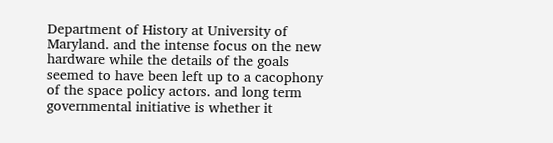Department of History at University of Maryland. and the intense focus on the new hardware while the details of the goals seemed to have been left up to a cacophony of the space policy actors. and long term governmental initiative is whether it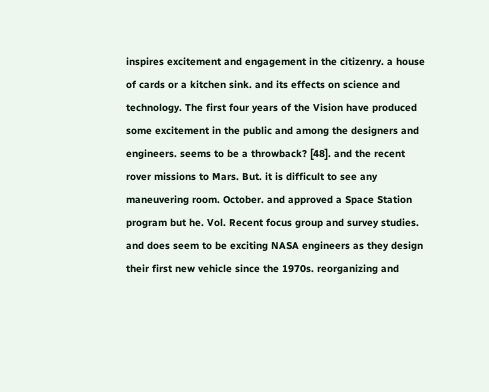inspires excitement and engagement in the citizenry. a house of cards or a kitchen sink. and its effects on science and technology. The first four years of the Vision have produced some excitement in the public and among the designers and engineers. seems to be a throwback? [48]. and the recent rover missions to Mars. But. it is difficult to see any maneuvering room. October. and approved a Space Station program but he. Vol. Recent focus group and survey studies. and does seem to be exciting NASA engineers as they design their first new vehicle since the 1970s. reorganizing and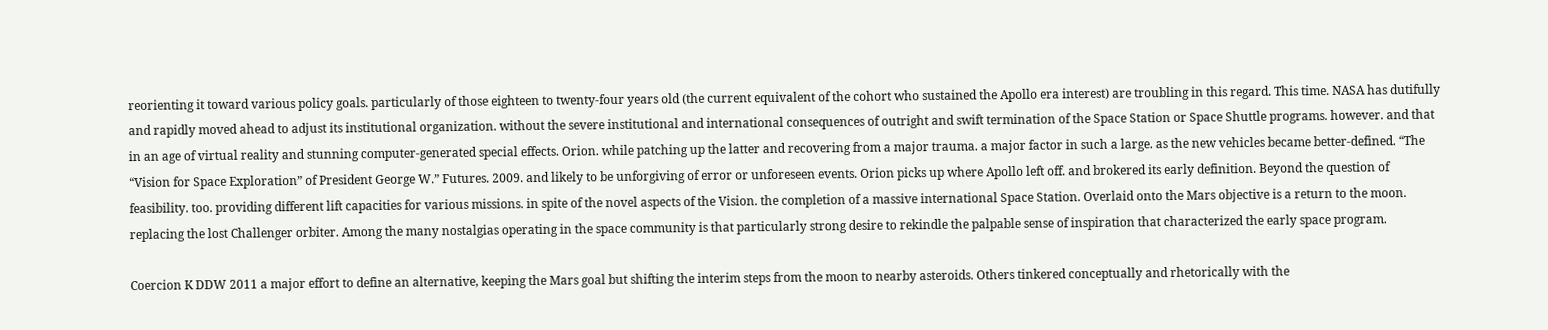reorienting it toward various policy goals. particularly of those eighteen to twenty-four years old (the current equivalent of the cohort who sustained the Apollo era interest) are troubling in this regard. This time. NASA has dutifully and rapidly moved ahead to adjust its institutional organization. without the severe institutional and international consequences of outright and swift termination of the Space Station or Space Shuttle programs. however. and that in an age of virtual reality and stunning computer-generated special effects. Orion. while patching up the latter and recovering from a major trauma. a major factor in such a large. as the new vehicles became better-defined. “The “Vision for Space Exploration” of President George W.” Futures. 2009. and likely to be unforgiving of error or unforeseen events. Orion picks up where Apollo left off. and brokered its early definition. Beyond the question of feasibility. too. providing different lift capacities for various missions. in spite of the novel aspects of the Vision. the completion of a massive international Space Station. Overlaid onto the Mars objective is a return to the moon. replacing the lost Challenger orbiter. Among the many nostalgias operating in the space community is that particularly strong desire to rekindle the palpable sense of inspiration that characterized the early space program.

Coercion K DDW 2011 a major effort to define an alternative, keeping the Mars goal but shifting the interim steps from the moon to nearby asteroids. Others tinkered conceptually and rhetorically with the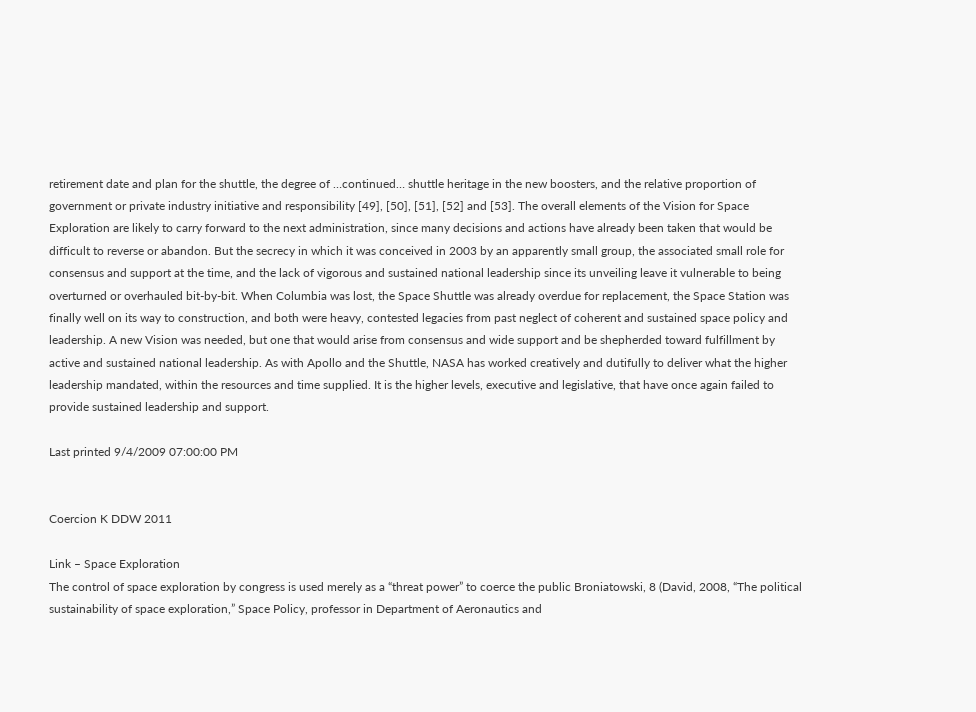retirement date and plan for the shuttle, the degree of …continued… shuttle heritage in the new boosters, and the relative proportion of government or private industry initiative and responsibility [49], [50], [51], [52] and [53]. The overall elements of the Vision for Space Exploration are likely to carry forward to the next administration, since many decisions and actions have already been taken that would be difficult to reverse or abandon. But the secrecy in which it was conceived in 2003 by an apparently small group, the associated small role for consensus and support at the time, and the lack of vigorous and sustained national leadership since its unveiling leave it vulnerable to being overturned or overhauled bit-by-bit. When Columbia was lost, the Space Shuttle was already overdue for replacement, the Space Station was finally well on its way to construction, and both were heavy, contested legacies from past neglect of coherent and sustained space policy and leadership. A new Vision was needed, but one that would arise from consensus and wide support and be shepherded toward fulfillment by active and sustained national leadership. As with Apollo and the Shuttle, NASA has worked creatively and dutifully to deliver what the higher leadership mandated, within the resources and time supplied. It is the higher levels, executive and legislative, that have once again failed to provide sustained leadership and support.

Last printed 9/4/2009 07:00:00 PM


Coercion K DDW 2011

Link – Space Exploration
The control of space exploration by congress is used merely as a “threat power” to coerce the public Broniatowski, 8 (David, 2008, “The political sustainability of space exploration,” Space Policy, professor in Department of Aeronautics and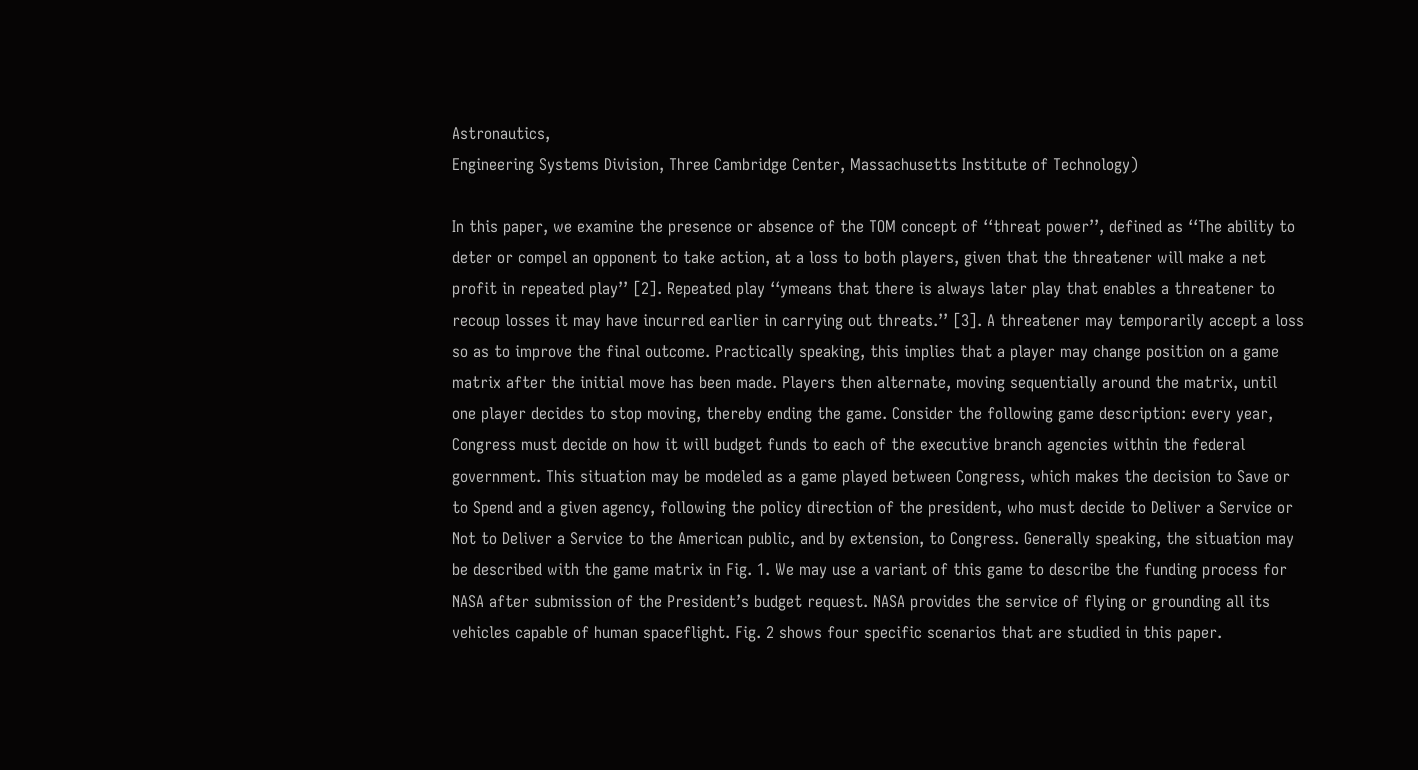Astronautics,
Engineering Systems Division, Three Cambridge Center, Massachusetts Institute of Technology)

In this paper, we examine the presence or absence of the TOM concept of ‘‘threat power’’, defined as ‘‘The ability to deter or compel an opponent to take action, at a loss to both players, given that the threatener will make a net profit in repeated play’’ [2]. Repeated play ‘‘ymeans that there is always later play that enables a threatener to recoup losses it may have incurred earlier in carrying out threats.’’ [3]. A threatener may temporarily accept a loss so as to improve the final outcome. Practically speaking, this implies that a player may change position on a game matrix after the initial move has been made. Players then alternate, moving sequentially around the matrix, until one player decides to stop moving, thereby ending the game. Consider the following game description: every year, Congress must decide on how it will budget funds to each of the executive branch agencies within the federal government. This situation may be modeled as a game played between Congress, which makes the decision to Save or to Spend and a given agency, following the policy direction of the president, who must decide to Deliver a Service or Not to Deliver a Service to the American public, and by extension, to Congress. Generally speaking, the situation may be described with the game matrix in Fig. 1. We may use a variant of this game to describe the funding process for NASA after submission of the President’s budget request. NASA provides the service of flying or grounding all its vehicles capable of human spaceflight. Fig. 2 shows four specific scenarios that are studied in this paper.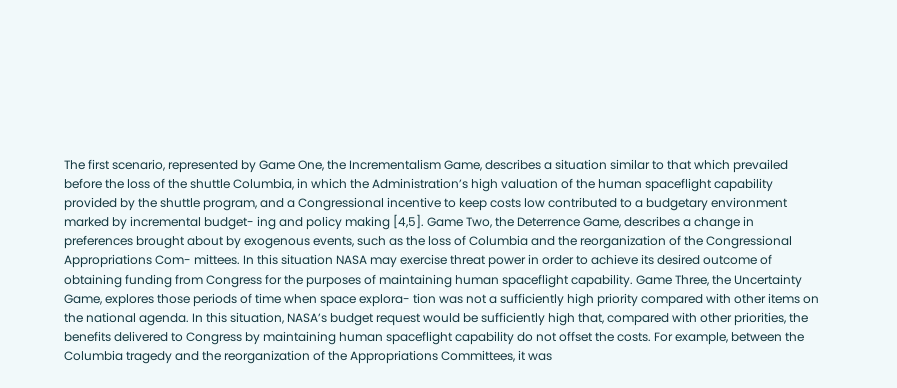The first scenario, represented by Game One, the Incrementalism Game, describes a situation similar to that which prevailed before the loss of the shuttle Columbia, in which the Administration’s high valuation of the human spaceflight capability provided by the shuttle program, and a Congressional incentive to keep costs low contributed to a budgetary environment marked by incremental budget- ing and policy making [4,5]. Game Two, the Deterrence Game, describes a change in preferences brought about by exogenous events, such as the loss of Columbia and the reorganization of the Congressional Appropriations Com- mittees. In this situation NASA may exercise threat power in order to achieve its desired outcome of obtaining funding from Congress for the purposes of maintaining human spaceflight capability. Game Three, the Uncertainty Game, explores those periods of time when space explora- tion was not a sufficiently high priority compared with other items on the national agenda. In this situation, NASA’s budget request would be sufficiently high that, compared with other priorities, the benefits delivered to Congress by maintaining human spaceflight capability do not offset the costs. For example, between the Columbia tragedy and the reorganization of the Appropriations Committees, it was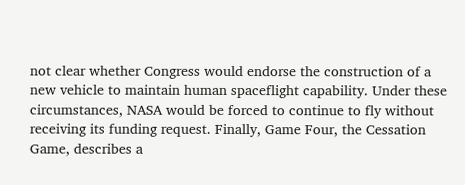not clear whether Congress would endorse the construction of a new vehicle to maintain human spaceflight capability. Under these circumstances, NASA would be forced to continue to fly without receiving its funding request. Finally, Game Four, the Cessation Game, describes a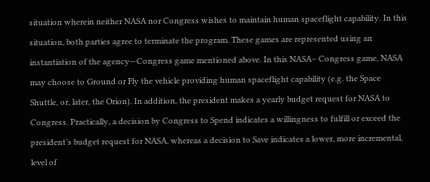situation wherein neither NASA nor Congress wishes to maintain human spaceflight capability. In this situation, both parties agree to terminate the program. These games are represented using an instantiation of the agency—Congress game mentioned above. In this NASA– Congress game, NASA may choose to Ground or Fly the vehicle providing human spaceflight capability (e.g. the Space Shuttle, or, later, the Orion). In addition, the president makes a yearly budget request for NASA to Congress. Practically, a decision by Congress to Spend indicates a willingness to fulfill or exceed the president’s budget request for NASA, whereas a decision to Save indicates a lower, more incremental, level of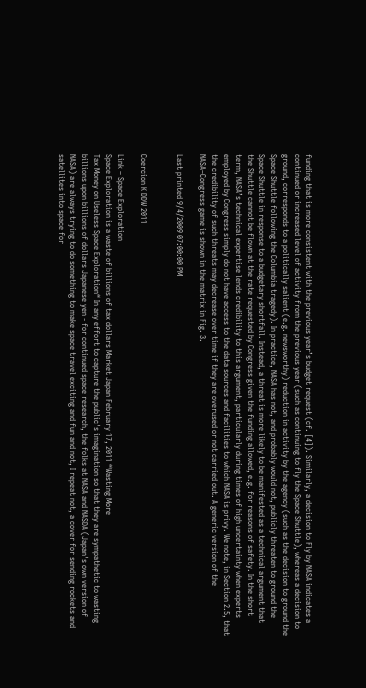funding that is more consistent with the previous year’s budget request (cf. [4]). Similarly, a decision to Fly by NASA indicates a continued or increased level of activity from the previous year (such as continuing to fly the Space Shuttle), whereas a decision to ground, corresponds to a politically salient (e.g. newsworthy) reduction in activity by the agency (such as the decision to ground the Space Shuttle following the Columbia tragedy). In practice, NASA has not, and probably would not, publicly threaten to ground the Space Shuttle in response to a budgetary shortfall. Instead, a threat is more likely to be manifested as a technical argument that the Shuttle cannot be flown at the rate requested by Congress given the funding allowed, e.g. for reasons of safety. In the short term, NASA’s technical expertise lends credibility to this argument, particularly during times of high uncertainty when experts employed by Congress simply do not have access to the data sources and facilities to which NASA is privy. We note, in Section 2.5, that the credibility of such threats may decrease over time if they are overused or not carried out. A generic version of the NASA–Congress game is shown in the matrix in Fig. 3.

Last printed 9/4/2009 07:00:00 PM


Coercion K DDW 2011

Link – Space Exploration
Space Exploration is a waste of billions of tax dollars Market Japan February 17, 2011 “Wasting More
Tax Money on Useless Space Exploration“ In any effort to capture the public's imagination so that they are sympathetic to wasting billions upon billions of dollars Japanese yen - for continued space research, the folks at NASA and NASDA (Japan's own version of NASA) are always trying to do something to make space travel exciting and fun and not, I repeat not, a cover for sending rockets and satellites into space for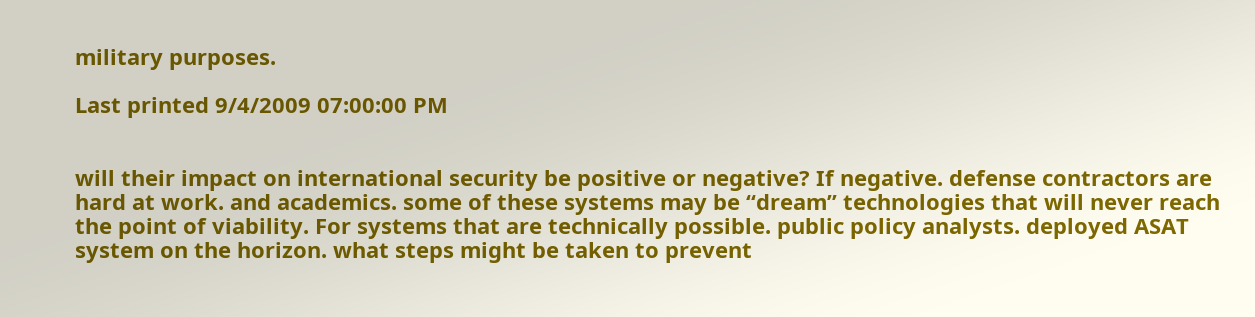military purposes.

Last printed 9/4/2009 07:00:00 PM


will their impact on international security be positive or negative? If negative. defense contractors are hard at work. and academics. some of these systems may be “dream” technologies that will never reach the point of viability. For systems that are technically possible. public policy analysts. deployed ASAT system on the horizon. what steps might be taken to prevent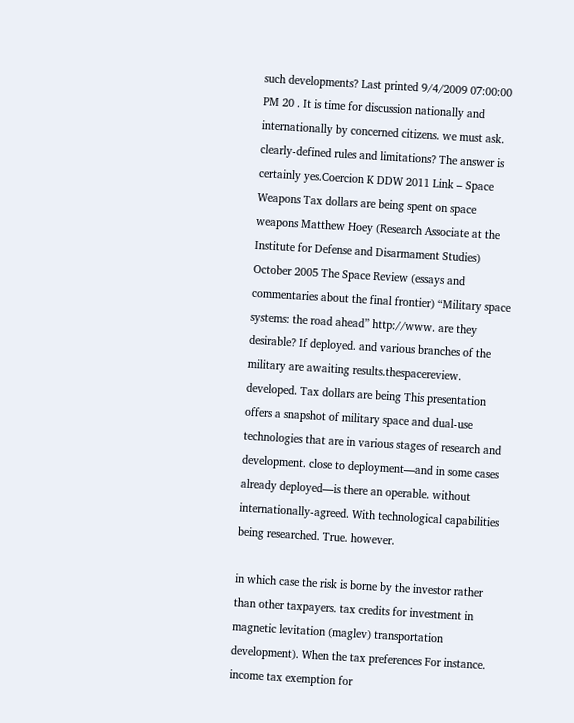such developments? Last printed 9/4/2009 07:00:00 PM 20 . It is time for discussion nationally and internationally by concerned citizens. we must ask. clearly-defined rules and limitations? The answer is certainly yes.Coercion K DDW 2011 Link – Space Weapons Tax dollars are being spent on space weapons Matthew Hoey (Research Associate at the Institute for Defense and Disarmament Studies) October 2005 The Space Review (essays and commentaries about the final frontier) “Military space systems: the road ahead” http://www. are they desirable? If deployed. and various branches of the military are awaiting results.thespacereview. developed. Tax dollars are being This presentation offers a snapshot of military space and dual-use technologies that are in various stages of research and development. close to deployment—and in some cases already deployed—is there an operable. without internationally-agreed. With technological capabilities being researched. True. however.

in which case the risk is borne by the investor rather than other taxpayers. tax credits for investment in magnetic levitation (maglev) transportation development). When the tax preferences For instance. income tax exemption for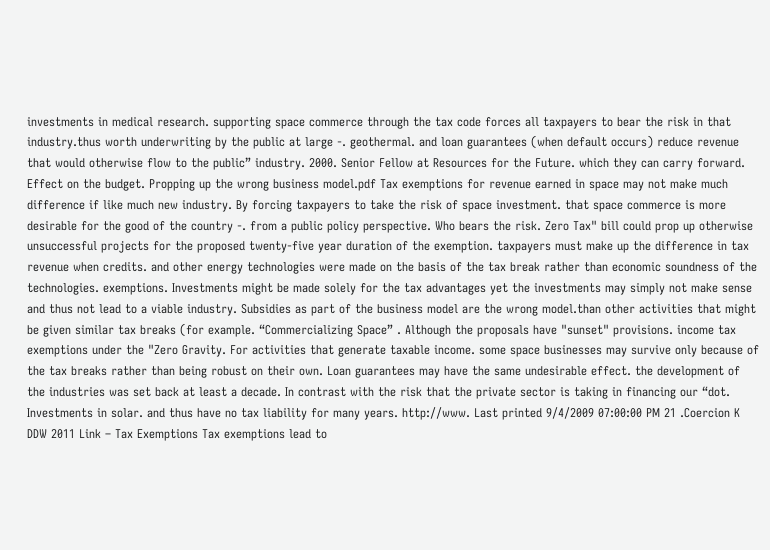investments in medical research. supporting space commerce through the tax code forces all taxpayers to bear the risk in that industry.thus worth underwriting by the public at large -. geothermal. and loan guarantees (when default occurs) reduce revenue that would otherwise flow to the public” industry. 2000. Senior Fellow at Resources for the Future. which they can carry forward. Effect on the budget. Propping up the wrong business model.pdf Tax exemptions for revenue earned in space may not make much difference if like much new industry. By forcing taxpayers to take the risk of space investment. that space commerce is more desirable for the good of the country -. from a public policy perspective. Who bears the risk. Zero Tax" bill could prop up otherwise unsuccessful projects for the proposed twenty-five year duration of the exemption. taxpayers must make up the difference in tax revenue when credits. and other energy technologies were made on the basis of the tax break rather than economic soundness of the technologies. exemptions. Investments might be made solely for the tax advantages yet the investments may simply not make sense and thus not lead to a viable industry. Subsidies as part of the business model are the wrong model.than other activities that might be given similar tax breaks (for example. “Commercializing Space” . Although the proposals have "sunset" provisions. income tax exemptions under the "Zero Gravity. For activities that generate taxable income. some space businesses may survive only because of the tax breaks rather than being robust on their own. Loan guarantees may have the same undesirable effect. the development of the industries was set back at least a decade. In contrast with the risk that the private sector is taking in financing our “dot. Investments in solar. and thus have no tax liability for many years. http://www. Last printed 9/4/2009 07:00:00 PM 21 .Coercion K DDW 2011 Link – Tax Exemptions Tax exemptions lead to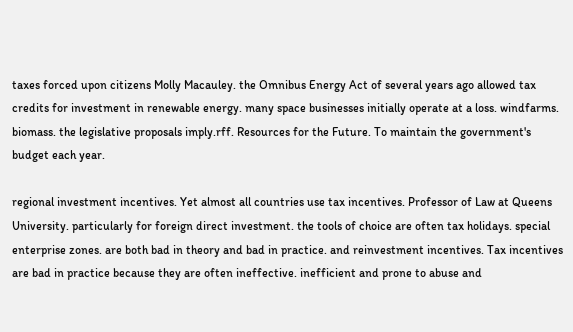taxes forced upon citizens Molly Macauley. the Omnibus Energy Act of several years ago allowed tax credits for investment in renewable energy. many space businesses initially operate at a loss. windfarms. biomass. the legislative proposals imply.rff. Resources for the Future. To maintain the government's budget each year.

regional investment incentives. Yet almost all countries use tax incentives. Professor of Law at Queens University. particularly for foreign direct investment. the tools of choice are often tax holidays. special enterprise zones. are both bad in theory and bad in practice. and reinvestment incentives. Tax incentives are bad in practice because they are often ineffective. inefficient and prone to abuse and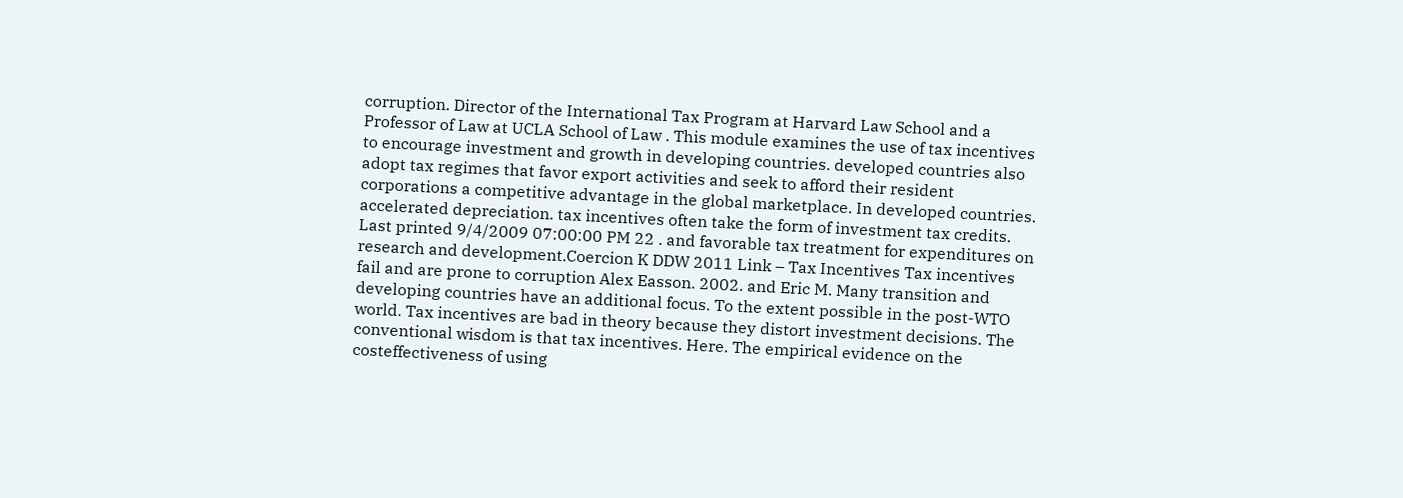corruption. Director of the International Tax Program at Harvard Law School and a Professor of Law at UCLA School of Law . This module examines the use of tax incentives to encourage investment and growth in developing countries. developed countries also adopt tax regimes that favor export activities and seek to afford their resident corporations a competitive advantage in the global marketplace. In developed countries. accelerated depreciation. tax incentives often take the form of investment tax credits. Last printed 9/4/2009 07:00:00 PM 22 . and favorable tax treatment for expenditures on research and development.Coercion K DDW 2011 Link – Tax Incentives Tax incentives fail and are prone to corruption Alex Easson. 2002. and Eric M. Many transition and developing countries have an additional focus. To the extent possible in the post-WTO world. Tax incentives are bad in theory because they distort investment decisions. The conventional wisdom is that tax incentives. Here. The empirical evidence on the costeffectiveness of using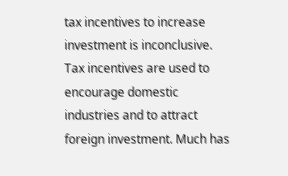tax incentives to increase investment is inconclusive. Tax incentives are used to encourage domestic industries and to attract foreign investment. Much has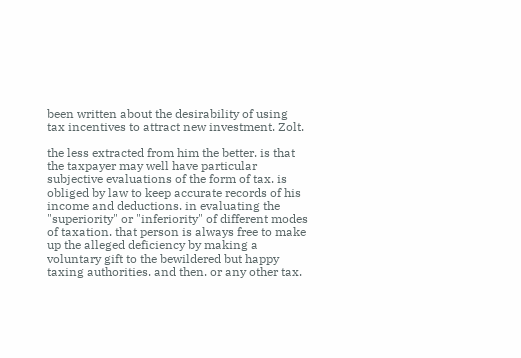been written about the desirability of using tax incentives to attract new investment. Zolt.

the less extracted from him the better. is that the taxpayer may well have particular subjective evaluations of the form of tax. is obliged by law to keep accurate records of his income and deductions. in evaluating the "superiority" or "inferiority" of different modes of taxation. that person is always free to make up the alleged deficiency by making a voluntary gift to the bewildered but happy taxing authorities. and then. or any other tax.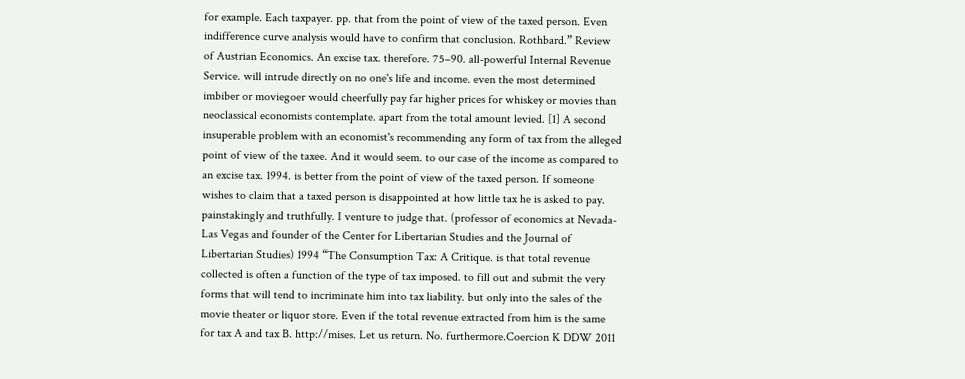for example. Each taxpayer. pp. that from the point of view of the taxed person. Even indifference curve analysis would have to confirm that conclusion. Rothbard.” Review of Austrian Economics. An excise tax. therefore. 75–90. all-powerful Internal Revenue Service. will intrude directly on no one's life and income. even the most determined imbiber or moviegoer would cheerfully pay far higher prices for whiskey or movies than neoclassical economists contemplate. apart from the total amount levied. [1] A second insuperable problem with an economist's recommending any form of tax from the alleged point of view of the taxee. And it would seem. to our case of the income as compared to an excise tax. 1994. is better from the point of view of the taxed person. If someone wishes to claim that a taxed person is disappointed at how little tax he is asked to pay. painstakingly and truthfully. I venture to judge that. (professor of economics at Nevada-Las Vegas and founder of the Center for Libertarian Studies and the Journal of Libertarian Studies) 1994 “The Consumption Tax: A Critique. is that total revenue collected is often a function of the type of tax imposed. to fill out and submit the very forms that will tend to incriminate him into tax liability. but only into the sales of the movie theater or liquor store. Even if the total revenue extracted from him is the same for tax A and tax B. http://mises. Let us return. No. furthermore.Coercion K DDW 2011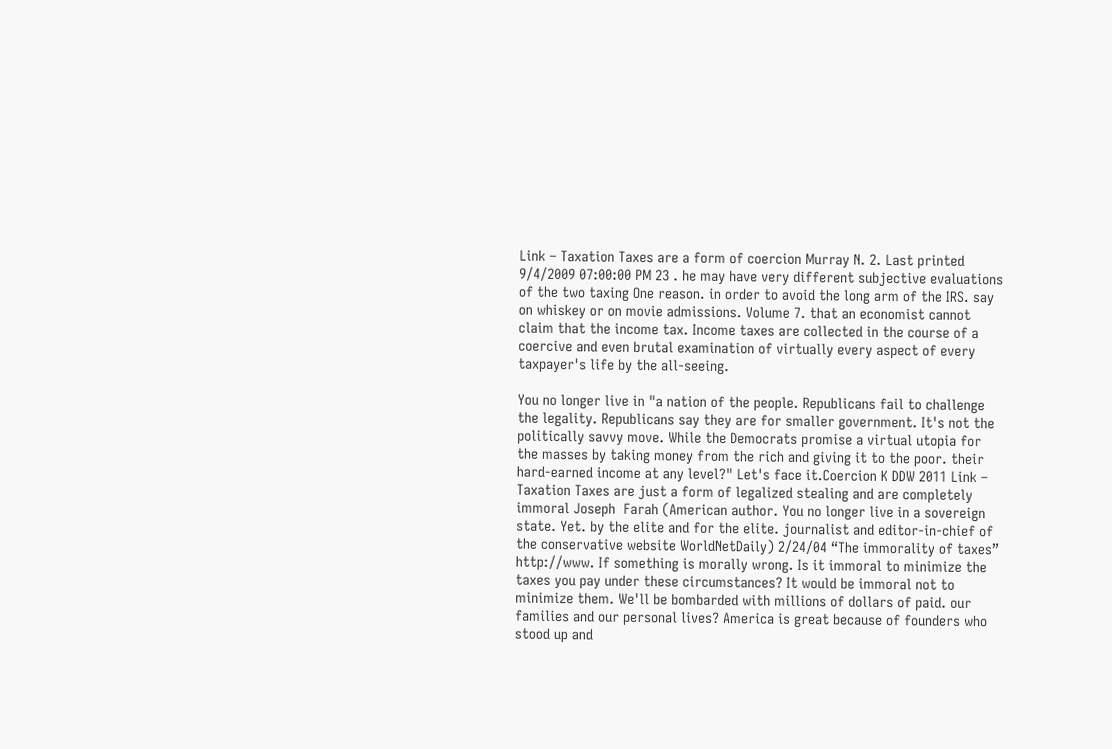Link – Taxation Taxes are a form of coercion Murray N. 2. Last printed 9/4/2009 07:00:00 PM 23 . he may have very different subjective evaluations of the two taxing One reason. in order to avoid the long arm of the IRS. say on whiskey or on movie admissions. Volume 7. that an economist cannot claim that the income tax. Income taxes are collected in the course of a coercive and even brutal examination of virtually every aspect of every taxpayer's life by the all-seeing.

You no longer live in "a nation of the people. Republicans fail to challenge the legality. Republicans say they are for smaller government. It's not the politically savvy move. While the Democrats promise a virtual utopia for the masses by taking money from the rich and giving it to the poor. their hard-earned income at any level?" Let's face it.Coercion K DDW 2011 Link – Taxation Taxes are just a form of legalized stealing and are completely immoral Joseph  Farah (American author. You no longer live in a sovereign state. Yet. by the elite and for the elite. journalist and editor-in-chief of the conservative website WorldNetDaily) 2/24/04 “The immorality of taxes” http://www. If something is morally wrong. Is it immoral to minimize the taxes you pay under these circumstances? It would be immoral not to minimize them. We'll be bombarded with millions of dollars of paid. our families and our personal lives? America is great because of founders who stood up and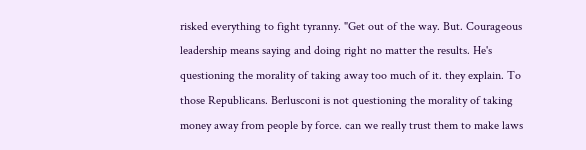risked everything to fight tyranny. "Get out of the way. But. Courageous leadership means saying and doing right no matter the results. He's questioning the morality of taking away too much of it. they explain. To those Republicans. Berlusconi is not questioning the morality of taking money away from people by force. can we really trust them to make laws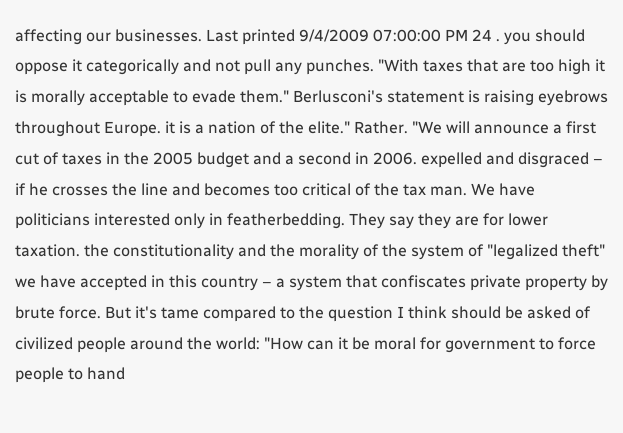affecting our businesses. Last printed 9/4/2009 07:00:00 PM 24 . you should oppose it categorically and not pull any punches. "With taxes that are too high it is morally acceptable to evade them." Berlusconi's statement is raising eyebrows throughout Europe. it is a nation of the elite." Rather. "We will announce a first cut of taxes in the 2005 budget and a second in 2006. expelled and disgraced – if he crosses the line and becomes too critical of the tax man. We have politicians interested only in featherbedding. They say they are for lower taxation. the constitutionality and the morality of the system of "legalized theft" we have accepted in this country – a system that confiscates private property by brute force. But it's tame compared to the question I think should be asked of civilized people around the world: "How can it be moral for government to force people to hand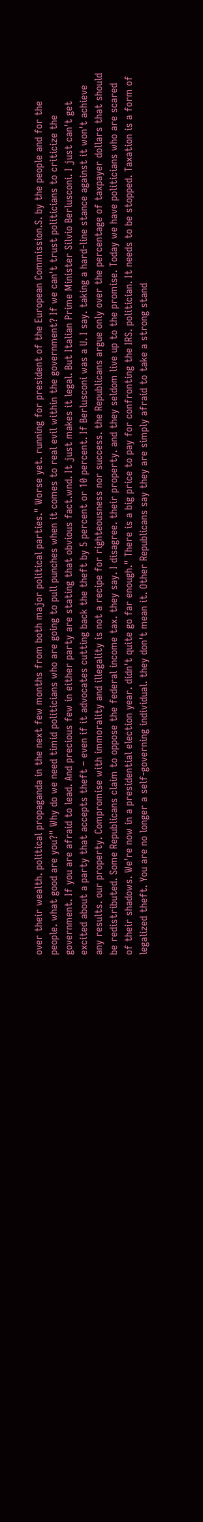over their wealth. political propaganda in the next few months from both major political parties." Worse yet. running for president of the European Commission.S. by the people and for the people. what good are you?" Why do we need timid politicians who are going to pull punches when it comes to real evil within the government? If we can't trust politicians to criticize the government. If you are afraid to lead. And precious few in either party are stating that obvious fact.wnd. It just makes it legal. But Italian Prime Minister Silvio Berlusconi. I just can't get excited about a party that accepts theft – even if it advocates cutting back the theft by 5 percent or 10 percent. If Berlusconi was a U. I say. taking a hard-line stance against it won't achieve any results. our property. Compromise with immorality and illegality is not a recipe for righteousness nor success. the Republicans argue only over the percentage of taxpayer dollars that should be redistributed. Some Republicans claim to oppose the federal income tax. they say. I disagree. their property. and they seldom live up to the promise. Today we have politicians who are scared of their shadows. We're now in a presidential election year. didn't quite go far enough." There is a big price to pay for confronting the IRS. politician. It needs to be stopped. Taxation is a form of legalized theft. You are no longer a self-governing individual. they don't mean it. Other Republicans say they are simply afraid to take a strong stand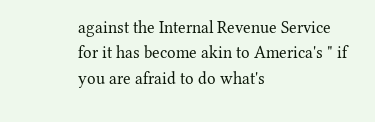against the Internal Revenue Service for it has become akin to America's " if you are afraid to do what's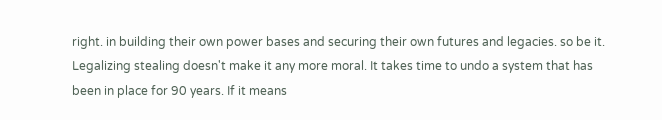right. in building their own power bases and securing their own futures and legacies. so be it. Legalizing stealing doesn't make it any more moral. It takes time to undo a system that has been in place for 90 years. If it means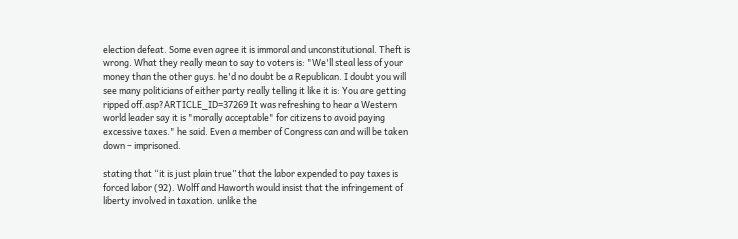election defeat. Some even agree it is immoral and unconstitutional. Theft is wrong. What they really mean to say to voters is: "We'll steal less of your money than the other guys. he'd no doubt be a Republican. I doubt you will see many politicians of either party really telling it like it is: You are getting ripped off.asp?ARTICLE_ID=37269 It was refreshing to hear a Western world leader say it is "morally acceptable" for citizens to avoid paying excessive taxes." he said. Even a member of Congress can and will be taken down – imprisoned.

stating that “it is just plain true” that the labor expended to pay taxes is forced labor (92). Wolff and Haworth would insist that the infringement of liberty involved in taxation. unlike the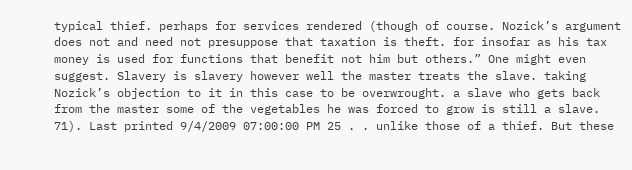typical thief. perhaps for services rendered (though of course. Nozick’s argument does not and need not presuppose that taxation is theft. for insofar as his tax money is used for functions that benefit not him but others.” One might even suggest. Slavery is slavery however well the master treats the slave. taking Nozick’s objection to it in this case to be overwrought. a slave who gets back from the master some of the vegetables he was forced to grow is still a slave. 71). Last printed 9/4/2009 07:00:00 PM 25 . . unlike those of a thief. But these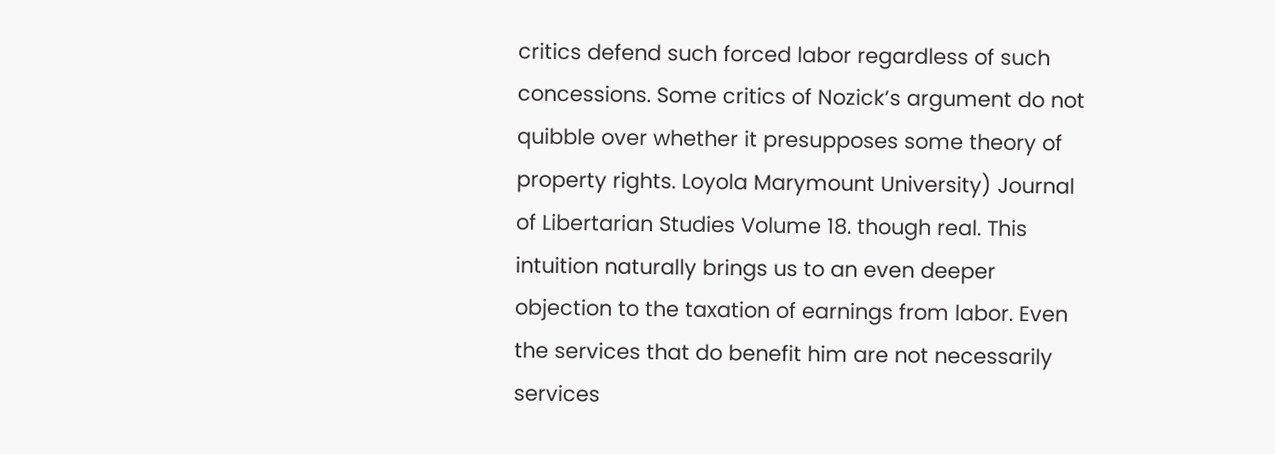critics defend such forced labor regardless of such concessions. Some critics of Nozick’s argument do not quibble over whether it presupposes some theory of property rights. Loyola Marymount University) Journal of Libertarian Studies Volume 18. though real. This intuition naturally brings us to an even deeper objection to the taxation of earnings from labor. Even the services that do benefit him are not necessarily services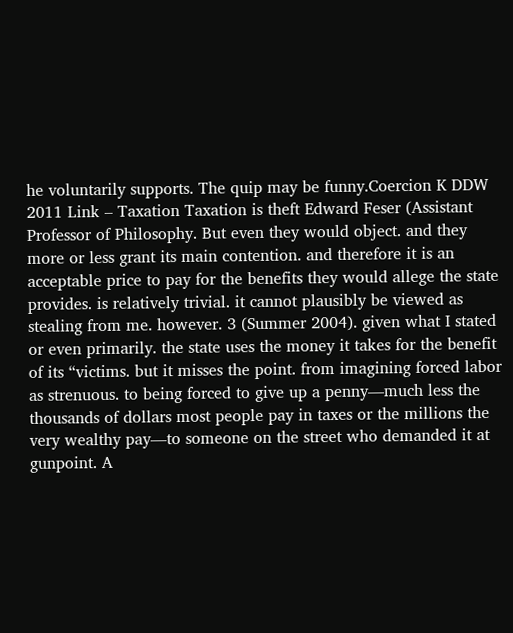he voluntarily supports. The quip may be funny.Coercion K DDW 2011 Link – Taxation Taxation is theft Edward Feser (Assistant Professor of Philosophy. But even they would object. and they more or less grant its main contention. and therefore it is an acceptable price to pay for the benefits they would allege the state provides. is relatively trivial. it cannot plausibly be viewed as stealing from me. however. 3 (Summer 2004). given what I stated or even primarily. the state uses the money it takes for the benefit of its “victims. but it misses the point. from imagining forced labor as strenuous. to being forced to give up a penny—much less the thousands of dollars most people pay in taxes or the millions the very wealthy pay—to someone on the street who demanded it at gunpoint. A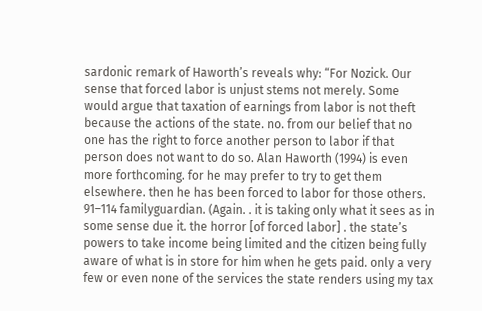sardonic remark of Haworth’s reveals why: “For Nozick. Our sense that forced labor is unjust stems not merely. Some would argue that taxation of earnings from labor is not theft because the actions of the state. no. from our belief that no one has the right to force another person to labor if that person does not want to do so. Alan Haworth (1994) is even more forthcoming. for he may prefer to try to get them elsewhere. then he has been forced to labor for those others. 91–114 familyguardian. (Again. . it is taking only what it sees as in some sense due it. the horror [of forced labor] . the state’s powers to take income being limited and the citizen being fully aware of what is in store for him when he gets paid. only a very few or even none of the services the state renders using my tax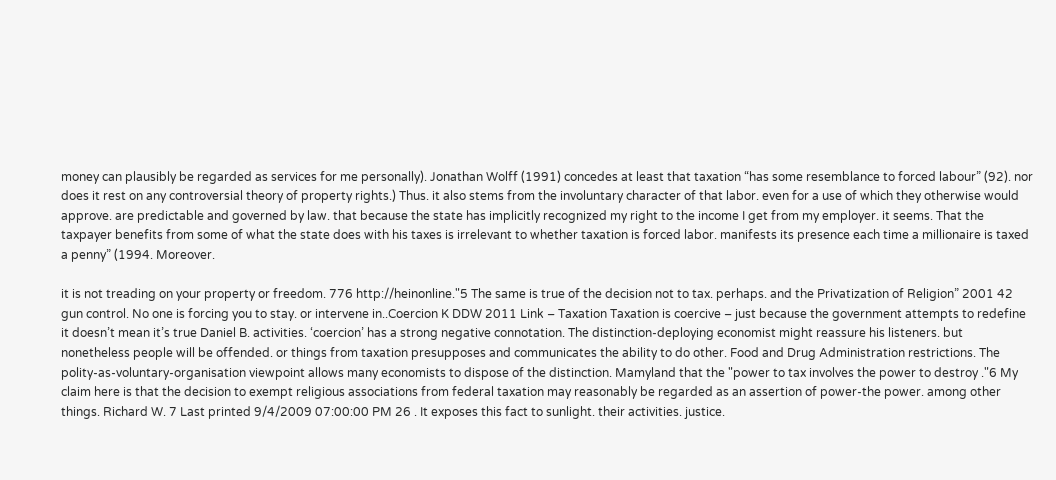money can plausibly be regarded as services for me personally). Jonathan Wolff (1991) concedes at least that taxation “has some resemblance to forced labour” (92). nor does it rest on any controversial theory of property rights.) Thus. it also stems from the involuntary character of that labor. even for a use of which they otherwise would approve. are predictable and governed by law. that because the state has implicitly recognized my right to the income I get from my employer. it seems. That the taxpayer benefits from some of what the state does with his taxes is irrelevant to whether taxation is forced labor. manifests its presence each time a millionaire is taxed a penny” (1994. Moreover.

it is not treading on your property or freedom. 776 http://heinonline."5 The same is true of the decision not to tax. perhaps. and the Privatization of Religion” 2001 42 gun control. No one is forcing you to stay. or intervene in..Coercion K DDW 2011 Link – Taxation Taxation is coercive – just because the government attempts to redefine it doesn’t mean it’s true Daniel B. activities. ‘coercion’ has a strong negative connotation. The distinction-deploying economist might reassure his listeners. but nonetheless people will be offended. or things from taxation presupposes and communicates the ability to do other. Food and Drug Administration restrictions. The polity-as-voluntary-organisation viewpoint allows many economists to dispose of the distinction. Mamyland that the "power to tax involves the power to destroy ."6 My claim here is that the decision to exempt religious associations from federal taxation may reasonably be regarded as an assertion of power-the power. among other things. Richard W. 7 Last printed 9/4/2009 07:00:00 PM 26 . It exposes this fact to sunlight. their activities. justice.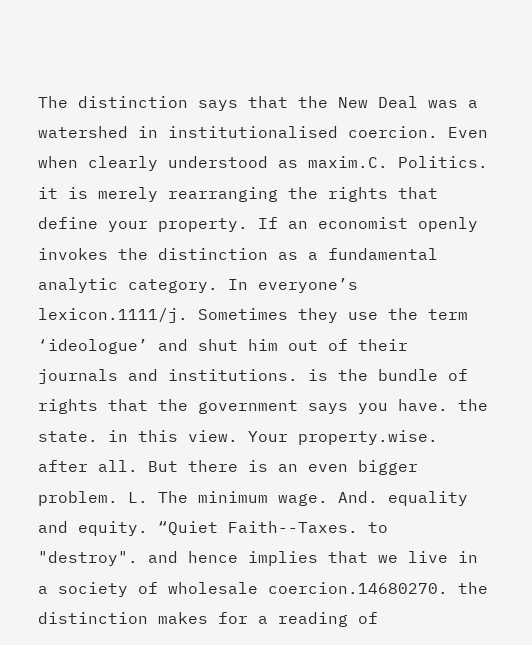The distinction says that the New Deal was a watershed in institutionalised coercion. Even when clearly understood as maxim.C. Politics. it is merely rearranging the rights that define your property. If an economist openly invokes the distinction as a fundamental analytic category. In everyone’s lexicon.1111/j. Sometimes they use the term ‘ideologue’ and shut him out of their journals and institutions. is the bundle of rights that the government says you have. the state. in this view. Your property.wise. after all. But there is an even bigger problem. L. The minimum wage. And. equality and equity. “Quiet Faith--Taxes. to "destroy". and hence implies that we live in a society of wholesale coercion.14680270. the distinction makes for a reading of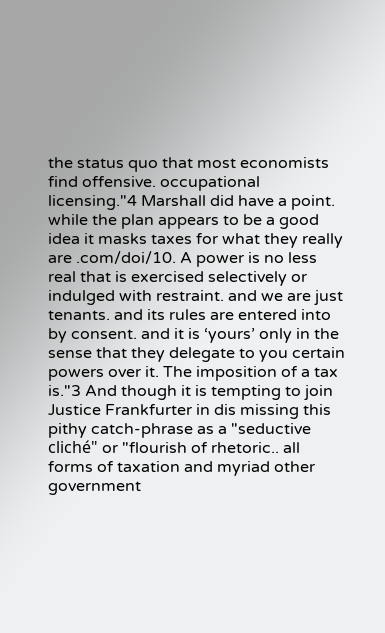the status quo that most economists find offensive. occupational licensing."4 Marshall did have a point. while the plan appears to be a good idea it masks taxes for what they really are .com/doi/10. A power is no less real that is exercised selectively or indulged with restraint. and we are just tenants. and its rules are entered into by consent. and it is ‘yours’ only in the sense that they delegate to you certain powers over it. The imposition of a tax is."3 And though it is tempting to join Justice Frankfurter in dis missing this pithy catch-phrase as a "seductive cliché" or "flourish of rhetoric.. all forms of taxation and myriad other government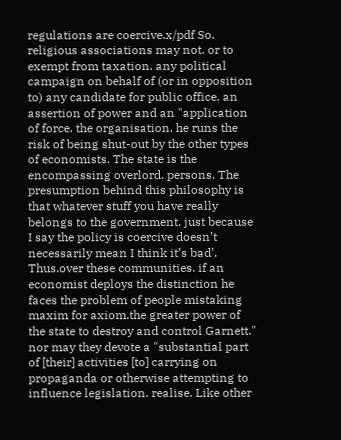regulations are coercive.x/pdf So. religious associations may not. or to exempt from taxation. any political campaign on behalf of (or in opposition to) any candidate for public office. an assertion of power and an "application of force. the organisation. he runs the risk of being shut-out by the other types of economists. The state is the encompassing overlord. persons. The presumption behind this philosophy is that whatever stuff you have really belongs to the government. just because I say the policy is coercive doesn’t necessarily mean I think it’s bad’. Thus.over these communities. if an economist deploys the distinction he faces the problem of people mistaking maxim for axiom.the greater power of the state to destroy and control Garnett." nor may they devote a "substantial part of [their] activities [to] carrying on propaganda or otherwise attempting to influence legislation. realise. Like other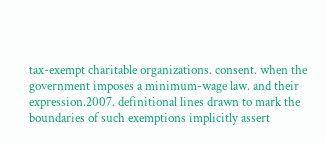tax-exempt charitable organizations. consent. when the government imposes a minimum-wage law. and their expression.2007. definitional lines drawn to mark the boundaries of such exemptions implicitly assert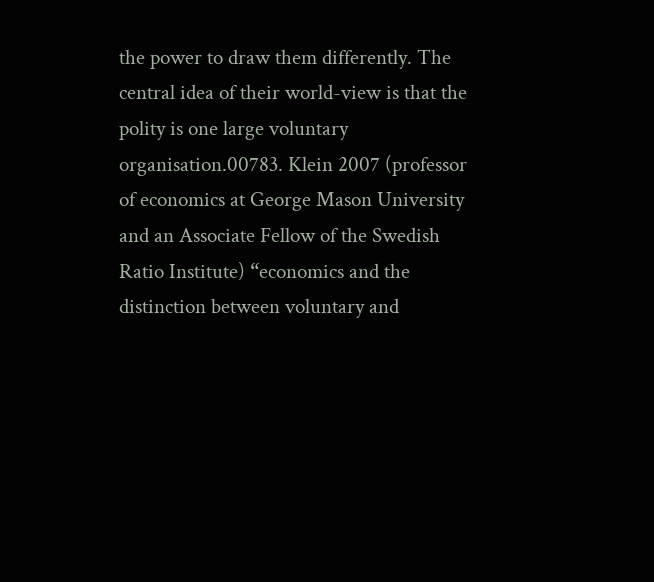the power to draw them differently. The central idea of their world-view is that the polity is one large voluntary organisation.00783. Klein 2007 (professor of economics at George Mason University and an Associate Fellow of the Swedish Ratio Institute) “economics and the distinction between voluntary and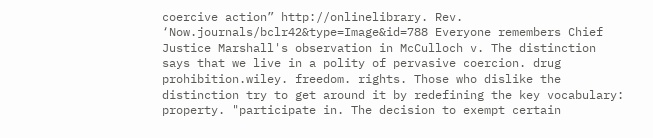coercive action” http://onlinelibrary. Rev. ‘Now.journals/bclr42&type=Image&id=788 Everyone remembers Chief Justice Marshall's observation in McCulloch v. The distinction says that we live in a polity of pervasive coercion. drug prohibition.wiley. freedom. rights. Those who dislike the distinction try to get around it by redefining the key vocabulary: property. "participate in. The decision to exempt certain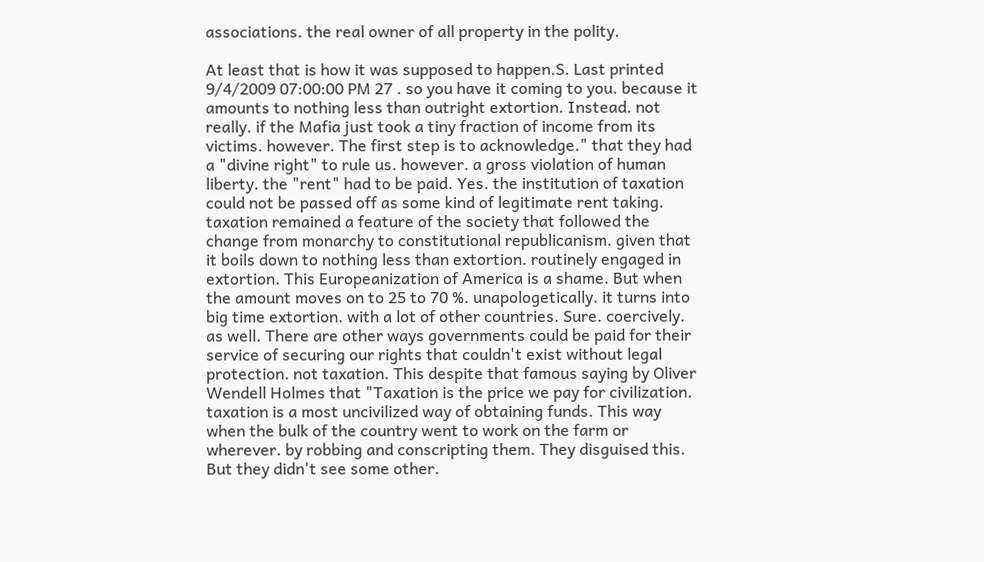associations. the real owner of all property in the polity.

At least that is how it was supposed to happen.S. Last printed 9/4/2009 07:00:00 PM 27 . so you have it coming to you. because it amounts to nothing less than outright extortion. Instead. not really. if the Mafia just took a tiny fraction of income from its victims. however. The first step is to acknowledge." that they had a "divine right" to rule us. however. a gross violation of human liberty. the "rent" had to be paid. Yes. the institution of taxation could not be passed off as some kind of legitimate rent taking. taxation remained a feature of the society that followed the change from monarchy to constitutional republicanism. given that it boils down to nothing less than extortion. routinely engaged in extortion. This Europeanization of America is a shame. But when the amount moves on to 25 to 70 %. unapologetically. it turns into big time extortion. with a lot of other countries. Sure. coercively. as well. There are other ways governments could be paid for their service of securing our rights that couldn't exist without legal protection. not taxation. This despite that famous saying by Oliver Wendell Holmes that "Taxation is the price we pay for civilization. taxation is a most uncivilized way of obtaining funds. This way when the bulk of the country went to work on the farm or wherever. by robbing and conscripting them. They disguised this. But they didn't see some other.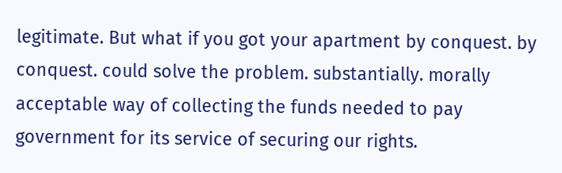legitimate. But what if you got your apartment by conquest. by conquest. could solve the problem. substantially. morally acceptable way of collecting the funds needed to pay government for its service of securing our rights.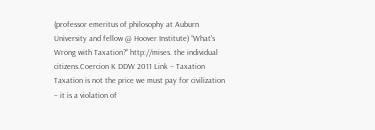(professor emeritus of philosophy at Auburn University and fellow @ Hoover Institute) “What's Wrong with Taxation?” http://mises. the individual citizens.Coercion K DDW 2011 Link – Taxation Taxation is not the price we must pay for civilization – it is a violation of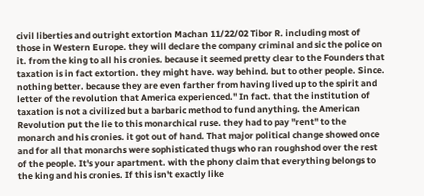civil liberties and outright extortion Machan 11/22/02 Tibor R. including most of those in Western Europe. they will declare the company criminal and sic the police on it. from the king to all his cronies. because it seemed pretty clear to the Founders that taxation is in fact extortion. they might have. way behind. but to other people. Since. nothing better. because they are even farther from having lived up to the spirit and letter of the revolution that America experienced." In fact. that the institution of taxation is not a civilized but a barbaric method to fund anything. the American Revolution put the lie to this monarchical ruse. they had to pay "rent" to the monarch and his cronies. it got out of hand. That major political change showed once and for all that monarchs were sophisticated thugs who ran roughshod over the rest of the people. It's your apartment. with the phony claim that everything belongs to the king and his cronies. If this isn't exactly like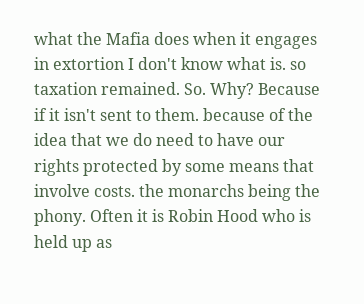what the Mafia does when it engages in extortion I don't know what is. so taxation remained. So. Why? Because if it isn't sent to them. because of the idea that we do need to have our rights protected by some means that involve costs. the monarchs being the phony. Often it is Robin Hood who is held up as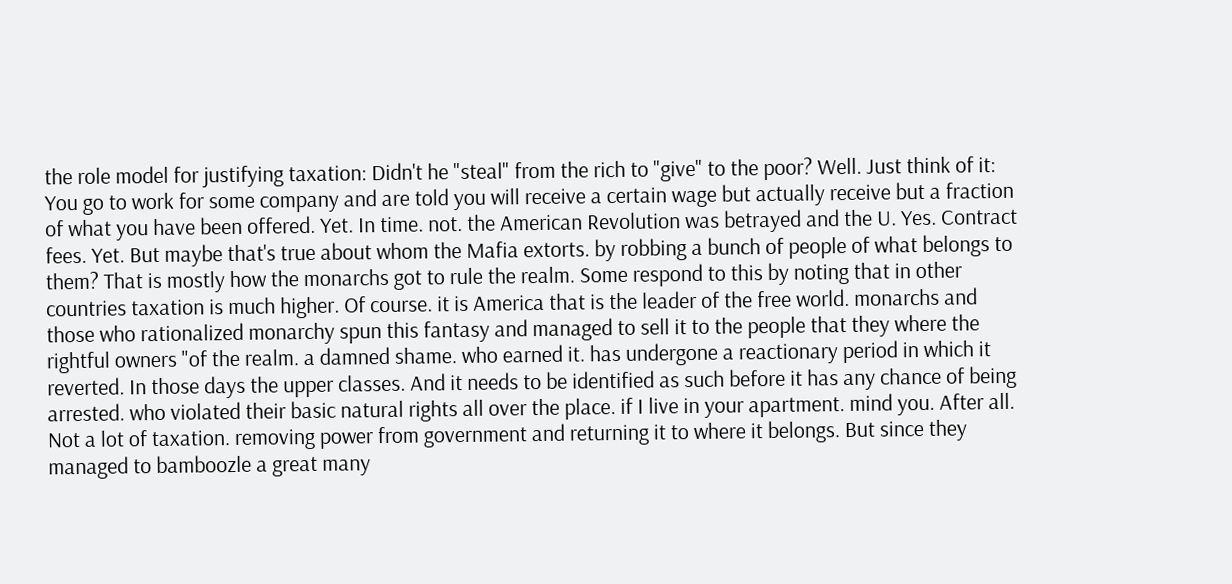the role model for justifying taxation: Didn't he "steal" from the rich to "give" to the poor? Well. Just think of it: You go to work for some company and are told you will receive a certain wage but actually receive but a fraction of what you have been offered. Yet. In time. not. the American Revolution was betrayed and the U. Yes. Contract fees. Yet. But maybe that's true about whom the Mafia extorts. by robbing a bunch of people of what belongs to them? That is mostly how the monarchs got to rule the realm. Some respond to this by noting that in other countries taxation is much higher. Of course. it is America that is the leader of the free world. monarchs and those who rationalized monarchy spun this fantasy and managed to sell it to the people that they where the rightful owners "of the realm. a damned shame. who earned it. has undergone a reactionary period in which it reverted. In those days the upper classes. And it needs to be identified as such before it has any chance of being arrested. who violated their basic natural rights all over the place. if I live in your apartment. mind you. After all. Not a lot of taxation. removing power from government and returning it to where it belongs. But since they managed to bamboozle a great many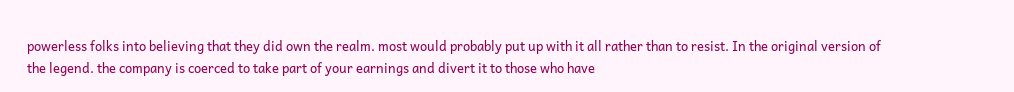powerless folks into believing that they did own the realm. most would probably put up with it all rather than to resist. In the original version of the legend. the company is coerced to take part of your earnings and divert it to those who have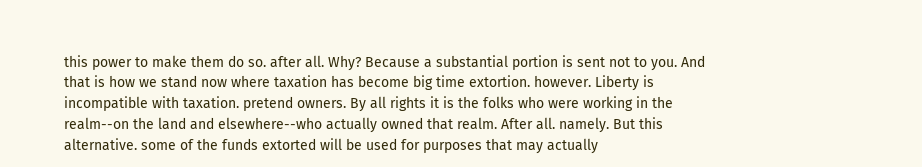this power to make them do so. after all. Why? Because a substantial portion is sent not to you. And that is how we stand now where taxation has become big time extortion. however. Liberty is incompatible with taxation. pretend owners. By all rights it is the folks who were working in the realm--on the land and elsewhere--who actually owned that realm. After all. namely. But this alternative. some of the funds extorted will be used for purposes that may actually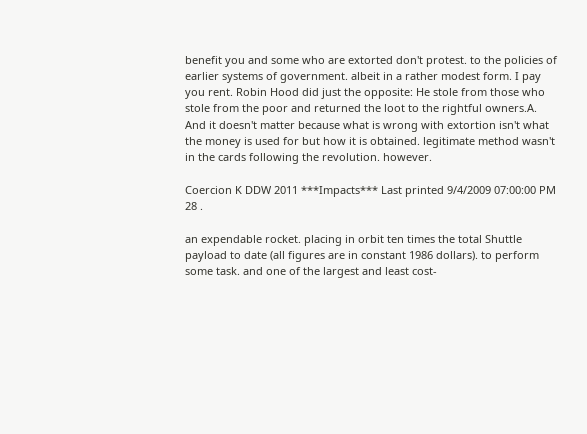benefit you and some who are extorted don't protest. to the policies of earlier systems of government. albeit in a rather modest form. I pay you rent. Robin Hood did just the opposite: He stole from those who stole from the poor and returned the loot to the rightful owners.A. And it doesn't matter because what is wrong with extortion isn't what the money is used for but how it is obtained. legitimate method wasn't in the cards following the revolution. however.

Coercion K DDW 2011 ***Impacts*** Last printed 9/4/2009 07:00:00 PM 28 .

an expendable rocket. placing in orbit ten times the total Shuttle payload to date (all figures are in constant 1986 dollars). to perform some task. and one of the largest and least cost-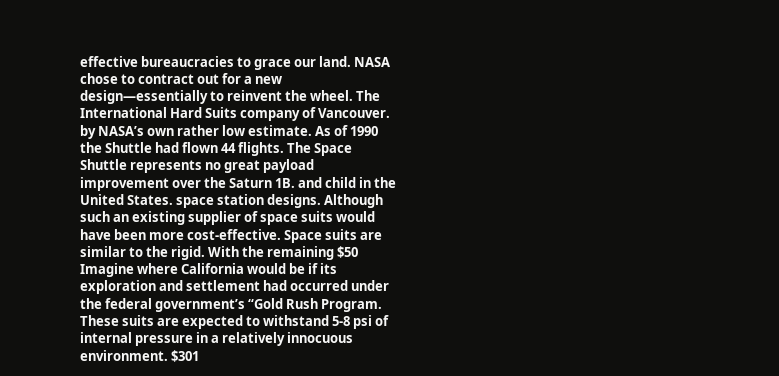effective bureaucracies to grace our land. NASA chose to contract out for a new design—essentially to reinvent the wheel. The International Hard Suits company of Vancouver. by NASA’s own rather low estimate. As of 1990 the Shuttle had flown 44 flights. The Space Shuttle represents no great payload improvement over the Saturn 1B. and child in the United States. space station designs. Although such an existing supplier of space suits would have been more cost-effective. Space suits are similar to the rigid. With the remaining $50 Imagine where California would be if its exploration and settlement had occurred under the federal government’s “Gold Rush Program. These suits are expected to withstand 5-8 psi of internal pressure in a relatively innocuous environment. $301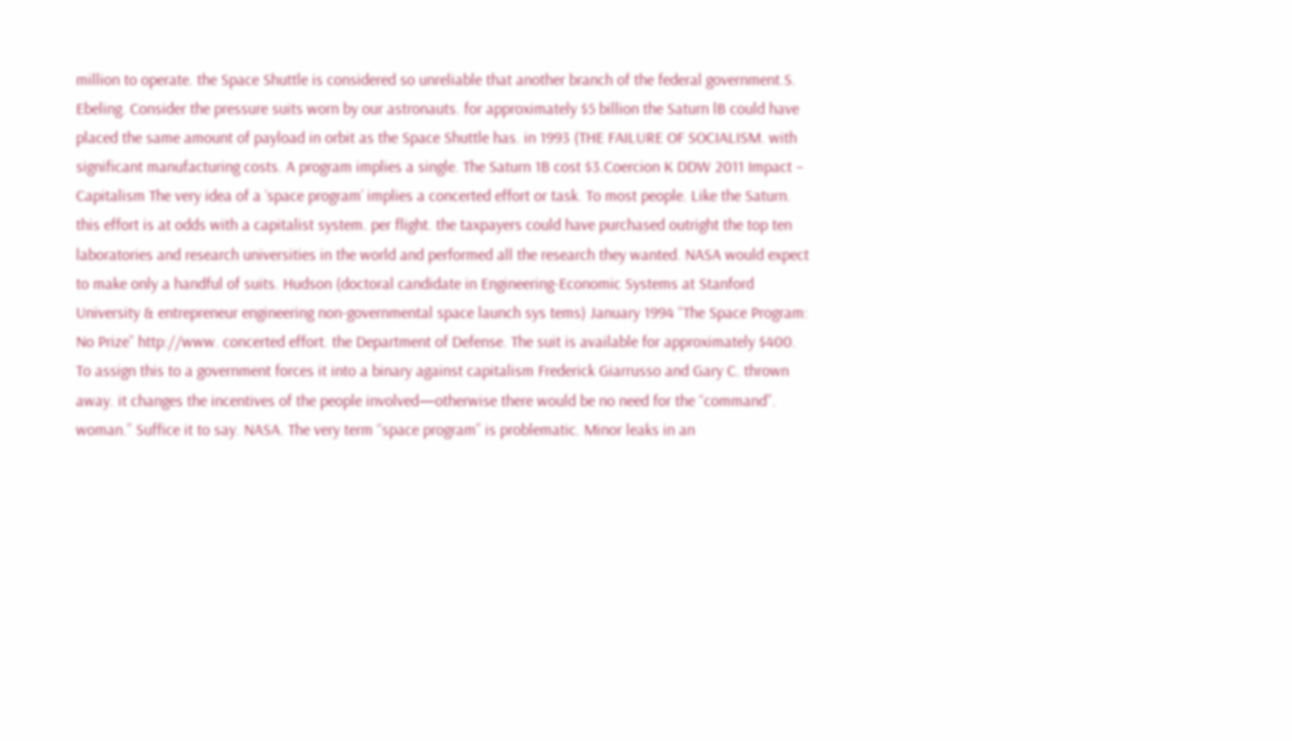million to operate. the Space Shuttle is considered so unreliable that another branch of the federal government.S. Ebeling. Consider the pressure suits worn by our astronauts. for approximately $5 billion the Saturn lB could have placed the same amount of payload in orbit as the Space Shuttle has. in 1993 (THE FAILURE OF SOCIALISM. with significant manufacturing costs. A program implies a single. The Saturn 1B cost $3.Coercion K DDW 2011 Impact – Capitalism The very idea of a ‘space program’ implies a concerted effort or task. To most people. Like the Saturn. this effort is at odds with a capitalist system. per flight. the taxpayers could have purchased outright the top ten laboratories and research universities in the world and performed all the research they wanted. NASA would expect to make only a handful of suits. Hudson (doctoral candidate in Engineering-Economic Systems at Stanford University & entrepreneur engineering non-governmental space launch sys tems) January 1994 “The Space Program: No Prize” http://www. concerted effort. the Department of Defense. The suit is available for approximately $400. To assign this to a government forces it into a binary against capitalism Frederick Giarrusso and Gary C. thrown away. it changes the incentives of the people involved—otherwise there would be no need for the “command”. woman.” Suffice it to say. NASA. The very term “space program” is problematic. Minor leaks in an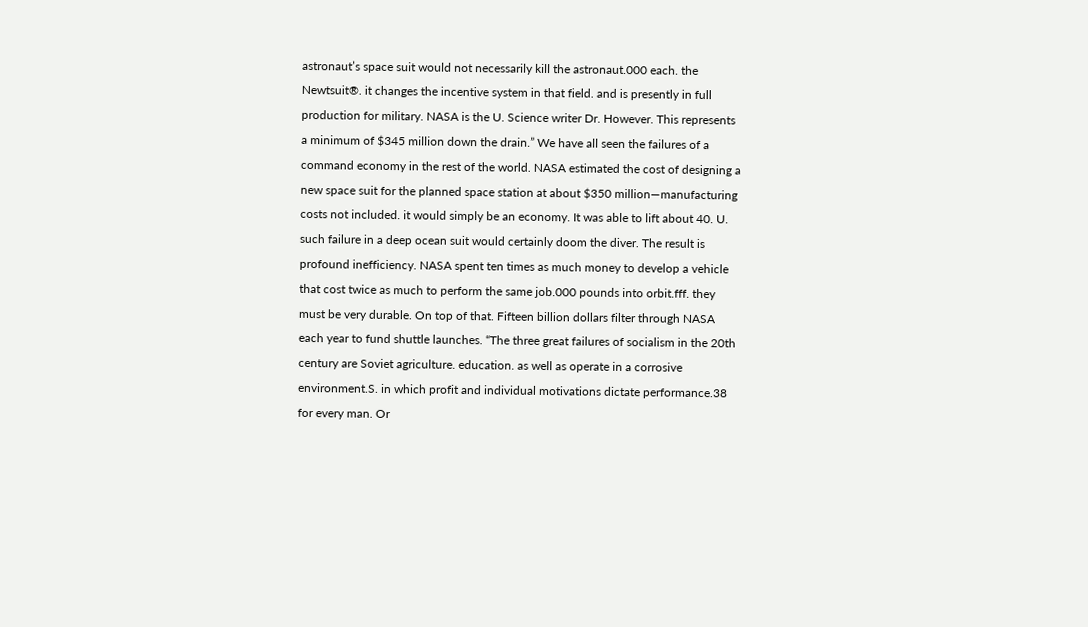astronaut’s space suit would not necessarily kill the astronaut.000 each. the Newtsuit®. it changes the incentive system in that field. and is presently in full production for military. NASA is the U. Science writer Dr. However. This represents a minimum of $345 million down the drain.” We have all seen the failures of a command economy in the rest of the world. NASA estimated the cost of designing a new space suit for the planned space station at about $350 million—manufacturing costs not included. it would simply be an economy. It was able to lift about 40. U. such failure in a deep ocean suit would certainly doom the diver. The result is profound inefficiency. NASA spent ten times as much money to develop a vehicle that cost twice as much to perform the same job.000 pounds into orbit.fff. they must be very durable. On top of that. Fifteen billion dollars filter through NASA each year to fund shuttle launches. “The three great failures of socialism in the 20th century are Soviet agriculture. education. as well as operate in a corrosive environment.S. in which profit and individual motivations dictate performance.38 for every man. Or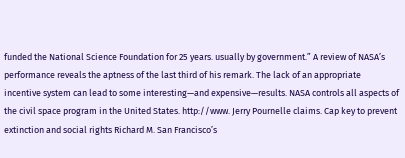funded the National Science Foundation for 25 years. usually by government.” A review of NASA’s performance reveals the aptness of the last third of his remark. The lack of an appropriate incentive system can lead to some interesting—and expensive—results. NASA controls all aspects of the civil space program in the United States. http://www. Jerry Pournelle claims. Cap key to prevent extinction and social rights Richard M. San Francisco’s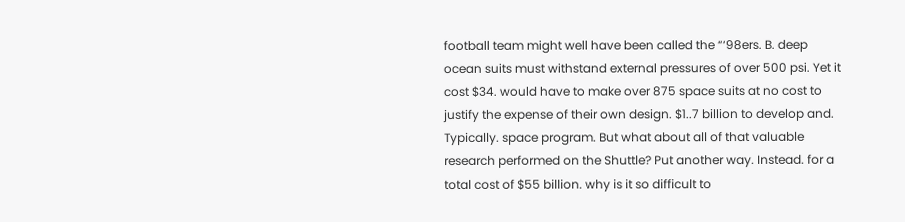football team might well have been called the “‘98ers. B. deep ocean suits must withstand external pressures of over 500 psi. Yet it cost $34. would have to make over 875 space suits at no cost to justify the expense of their own design. $1..7 billion to develop and. Typically. space program. But what about all of that valuable research performed on the Shuttle? Put another way. Instead. for a total cost of $55 billion. why is it so difficult to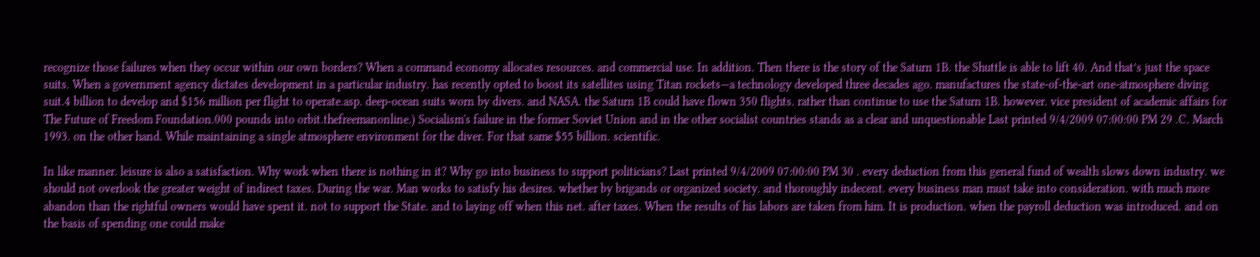recognize those failures when they occur within our own borders? When a command economy allocates resources. and commercial use. In addition. Then there is the story of the Saturn 1B. the Shuttle is able to lift 40. And that’s just the space suits. When a government agency dictates development in a particular industry. has recently opted to boost its satellites using Titan rockets—a technology developed three decades ago. manufactures the state-of-the-art one-atmosphere diving suit.4 billion to develop and $156 million per flight to operate.asp. deep-ocean suits worn by divers. and NASA. the Saturn 1B could have flown 350 flights. rather than continue to use the Saturn 1B. however. vice president of academic affairs for The Future of Freedom Foundation.000 pounds into orbit.thefreemanonline.) Socialism's failure in the former Soviet Union and in the other socialist countries stands as a clear and unquestionable Last printed 9/4/2009 07:00:00 PM 29 .C. March 1993. on the other hand. While maintaining a single atmosphere environment for the diver. For that same $55 billion. scientific.

In like manner. leisure is also a satisfaction. Why work when there is nothing in it? Why go into business to support politicians? Last printed 9/4/2009 07:00:00 PM 30 . every deduction from this general fund of wealth slows down industry. we should not overlook the greater weight of indirect taxes. During the war. Man works to satisfy his desires. whether by brigands or organized society. and thoroughly indecent. every business man must take into consideration. with much more abandon than the rightful owners would have spent it. not to support the State. and to laying off when this net. after taxes. When the results of his labors are taken from him. It is production. when the payroll deduction was introduced. and on the basis of spending one could make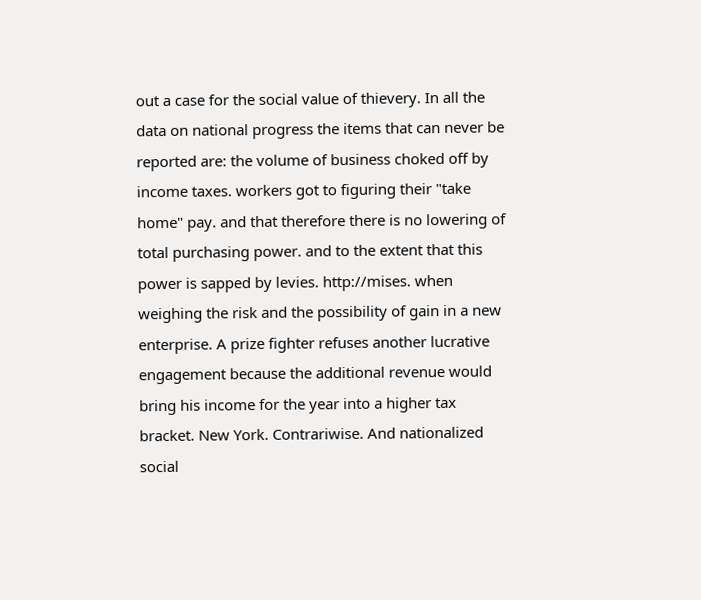out a case for the social value of thievery. In all the data on national progress the items that can never be reported are: the volume of business choked off by income taxes. workers got to figuring their "take home" pay. and that therefore there is no lowering of total purchasing power. and to the extent that this power is sapped by levies. http://mises. when weighing the risk and the possibility of gain in a new enterprise. A prize fighter refuses another lucrative engagement because the additional revenue would bring his income for the year into a higher tax bracket. New York. Contrariwise. And nationalized social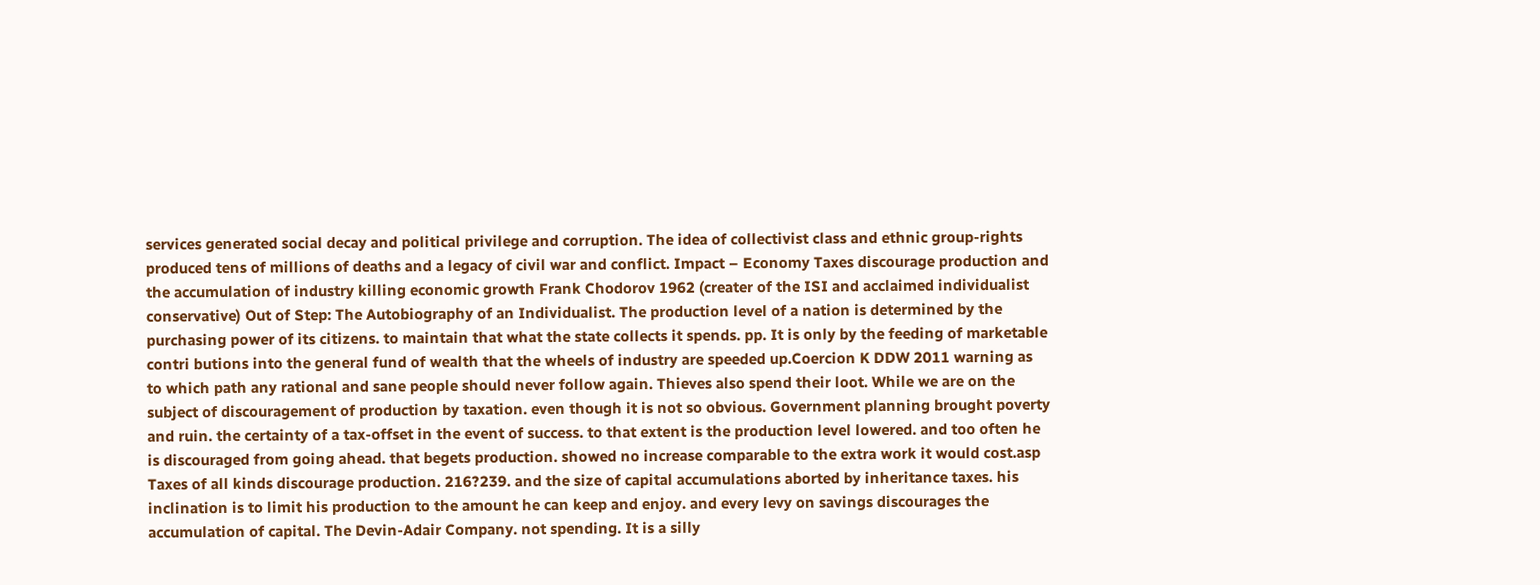services generated social decay and political privilege and corruption. The idea of collectivist class and ethnic group-rights produced tens of millions of deaths and a legacy of civil war and conflict. Impact – Economy Taxes discourage production and the accumulation of industry killing economic growth Frank Chodorov 1962 (creater of the ISI and acclaimed individualist conservative) Out of Step: The Autobiography of an Individualist. The production level of a nation is determined by the purchasing power of its citizens. to maintain that what the state collects it spends. pp. It is only by the feeding of marketable contri butions into the general fund of wealth that the wheels of industry are speeded up.Coercion K DDW 2011 warning as to which path any rational and sane people should never follow again. Thieves also spend their loot. While we are on the subject of discouragement of production by taxation. even though it is not so obvious. Government planning brought poverty and ruin. the certainty of a tax-offset in the event of success. to that extent is the production level lowered. and too often he is discouraged from going ahead. that begets production. showed no increase comparable to the extra work it would cost.asp Taxes of all kinds discourage production. 216?239. and the size of capital accumulations aborted by inheritance taxes. his inclination is to limit his production to the amount he can keep and enjoy. and every levy on savings discourages the accumulation of capital. The Devin-Adair Company. not spending. It is a silly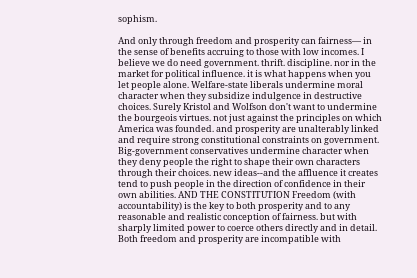sophism.

And only through freedom and prosperity can fairness— in the sense of benefits accruing to those with low incomes. I believe we do need government. thrift. discipline. nor in the market for political influence. it is what happens when you let people alone. Welfare-state liberals undermine moral character when they subsidize indulgence in destructive choices. Surely Kristol and Wolfson don't want to undermine the bourgeois virtues. not just against the principles on which America was founded. and prosperity are unalterably linked and require strong constitutional constraints on government. Big-government conservatives undermine character when they deny people the right to shape their own characters through their choices. new ideas--and the affluence it creates tend to push people in the direction of confidence in their own abilities. AND THE CONSTITUTION Freedom (with accountability) is the key to both prosperity and to any reasonable and realistic conception of fairness. but with sharply limited power to coerce others directly and in detail. Both freedom and prosperity are incompatible with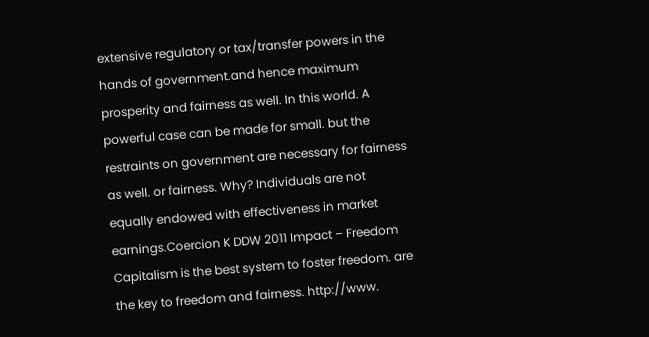extensive regulatory or tax/transfer powers in the hands of government.and hence maximum prosperity and fairness as well. In this world. A powerful case can be made for small. but the restraints on government are necessary for fairness as well. or fairness. Why? Individuals are not equally endowed with effectiveness in market earnings.Coercion K DDW 2011 Impact – Freedom Capitalism is the best system to foster freedom. are the key to freedom and fairness. http://www.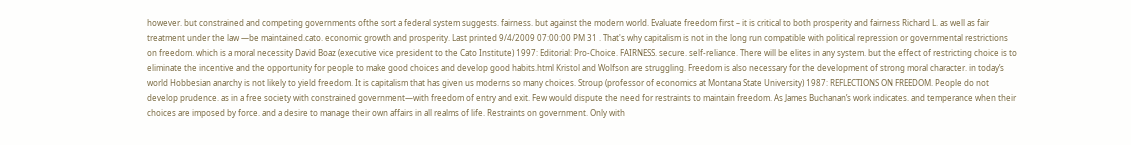however. but constrained and competing governments ofthe sort a federal system suggests. fairness. but against the modern world. Evaluate freedom first – it is critical to both prosperity and fairness Richard L. as well as fair treatment under the law —be maintained.cato. economic growth and prosperity. Last printed 9/4/2009 07:00:00 PM 31 . That's why capitalism is not in the long run compatible with political repression or governmental restrictions on freedom. which is a moral necessity David Boaz (executive vice president to the Cato Institute) 1997: Editorial: Pro-Choice. FAIRNESS. secure. self-reliance. There will be elites in any system. but the effect of restricting choice is to eliminate the incentive and the opportunity for people to make good choices and develop good habits.html Kristol and Wolfson are struggling. Freedom is also necessary for the development of strong moral character. in today’s world Hobbesian anarchy is not likely to yield freedom. It is capitalism that has given us moderns so many choices. Stroup (professor of economics at Montana State University) 1987: REFLECTIONS ON FREEDOM. People do not develop prudence. as in a free society with constrained government—with freedom of entry and exit. Few would dispute the need for restraints to maintain freedom. As James Buchanan’s work indicates. and temperance when their choices are imposed by force. and a desire to manage their own affairs in all realms of life. Restraints on government. Only with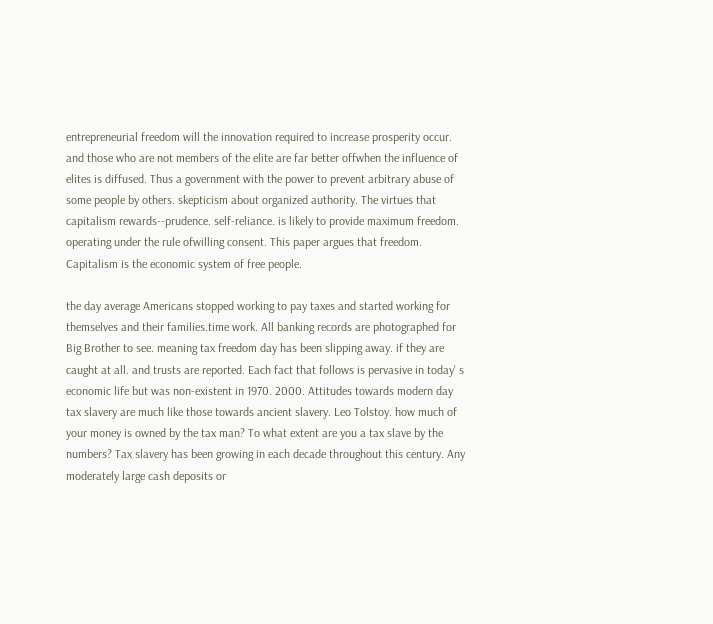entrepreneurial freedom will the innovation required to increase prosperity occur. and those who are not members of the elite are far better offwhen the influence of elites is diffused. Thus a government with the power to prevent arbitrary abuse of some people by others. skepticism about organized authority. The virtues that capitalism rewards--prudence. self-reliance. is likely to provide maximum freedom. operating under the rule ofwilling consent. This paper argues that freedom. Capitalism is the economic system of free people.

the day average Americans stopped working to pay taxes and started working for themselves and their families.time work. All banking records are photographed for Big Brother to see. meaning tax freedom day has been slipping away. if they are caught at all. and trusts are reported. Each fact that follows is pervasive in today' s economic life but was non-existent in 1970. 2000. Attitudes towards modern day tax slavery are much like those towards ancient slavery. Leo Tolstoy. how much of your money is owned by the tax man? To what extent are you a tax slave by the numbers? Tax slavery has been growing in each decade throughout this century. Any moderately large cash deposits or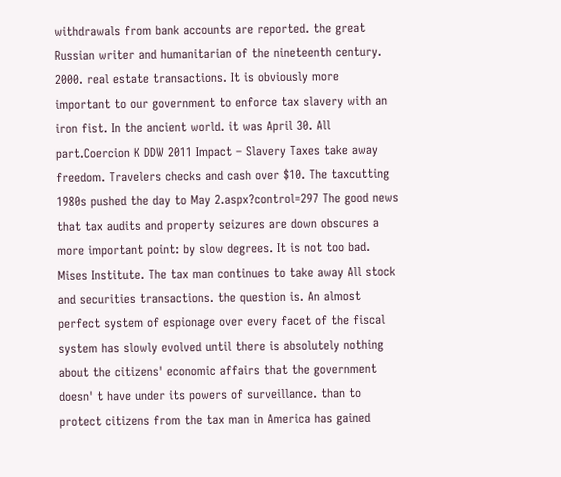withdrawals from bank accounts are reported. the great Russian writer and humanitarian of the nineteenth century. 2000. real estate transactions. It is obviously more important to our government to enforce tax slavery with an iron fist. In the ancient world. it was April 30. All part.Coercion K DDW 2011 Impact – Slavery Taxes take away freedom. Travelers checks and cash over $10. The taxcutting 1980s pushed the day to May 2.aspx?control=297 The good news that tax audits and property seizures are down obscures a more important point: by slow degrees. It is not too bad. Mises Institute. The tax man continues to take away All stock and securities transactions. the question is. An almost perfect system of espionage over every facet of the fiscal system has slowly evolved until there is absolutely nothing about the citizens' economic affairs that the government doesn' t have under its powers of surveillance. than to protect citizens from the tax man in America has gained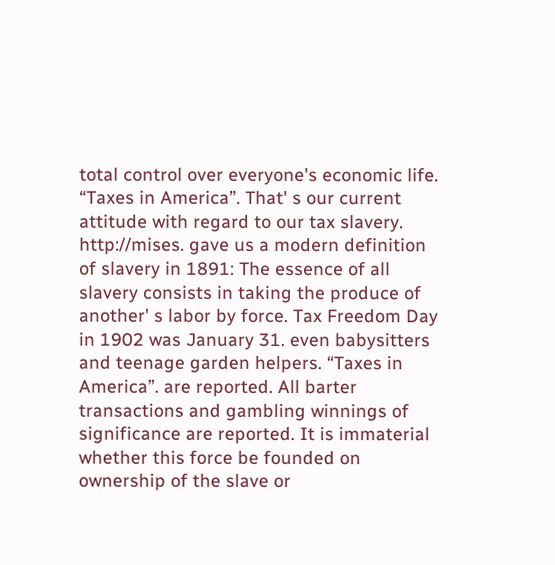total control over everyone's economic life. “Taxes in America”. That' s our current attitude with regard to our tax slavery. http://mises. gave us a modern definition of slavery in 1891: The essence of all slavery consists in taking the produce of another' s labor by force. Tax Freedom Day in 1902 was January 31. even babysitters and teenage garden helpers. “Taxes in America”. are reported. All barter transactions and gambling winnings of significance are reported. It is immaterial whether this force be founded on ownership of the slave or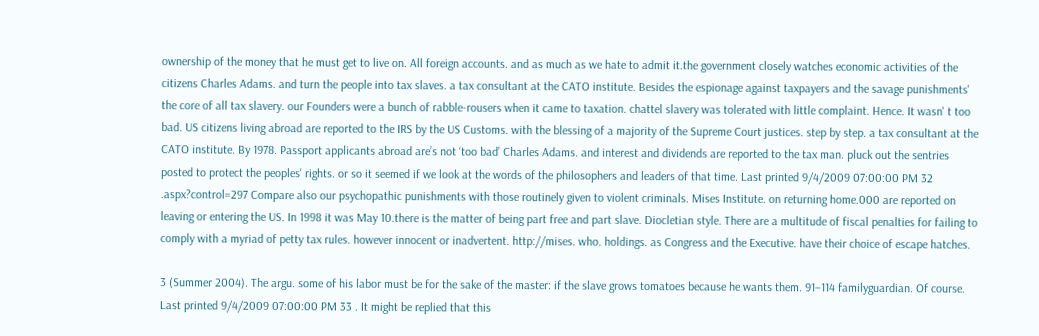ownership of the money that he must get to live on. All foreign accounts. and as much as we hate to admit it.the government closely watches economic activities of the citizens Charles Adams. and turn the people into tax slaves. a tax consultant at the CATO institute. Besides the espionage against taxpayers and the savage punishments' the core of all tax slavery. our Founders were a bunch of rabble-rousers when it came to taxation. chattel slavery was tolerated with little complaint. Hence. It wasn' t too bad. US citizens living abroad are reported to the IRS by the US Customs. with the blessing of a majority of the Supreme Court justices. step by step. a tax consultant at the CATO institute. By 1978. Passport applicants abroad are’s not ‘too bad’ Charles Adams. and interest and dividends are reported to the tax man. pluck out the sentries posted to protect the peoples' rights. or so it seemed if we look at the words of the philosophers and leaders of that time. Last printed 9/4/2009 07:00:00 PM 32 .aspx?control=297 Compare also our psychopathic punishments with those routinely given to violent criminals. Mises Institute. on returning home.000 are reported on leaving or entering the US. In 1998 it was May 10.there is the matter of being part free and part slave. Diocletian style. There are a multitude of fiscal penalties for failing to comply with a myriad of petty tax rules. however innocent or inadvertent. http://mises. who. holdings. as Congress and the Executive. have their choice of escape hatches.

3 (Summer 2004). The argu. some of his labor must be for the sake of the master: if the slave grows tomatoes because he wants them. 91–114 familyguardian. Of course. Last printed 9/4/2009 07:00:00 PM 33 . It might be replied that this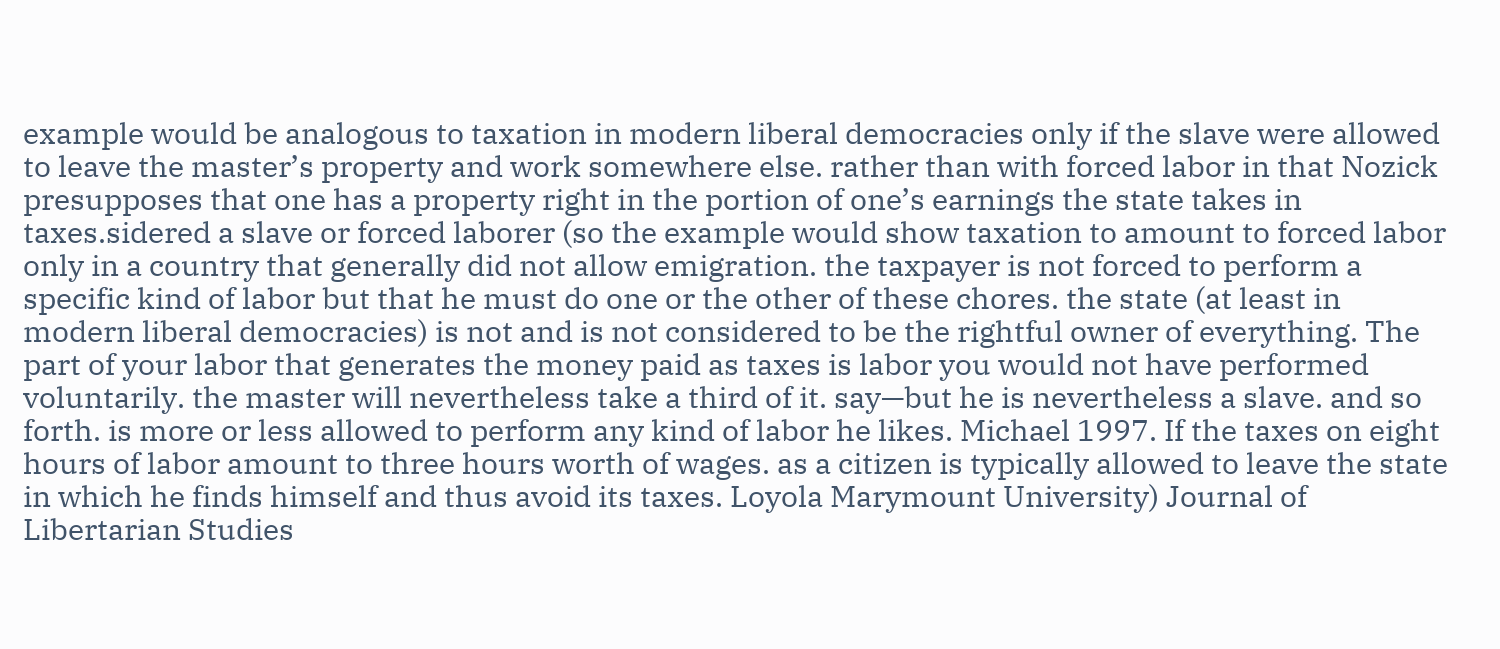example would be analogous to taxation in modern liberal democracies only if the slave were allowed to leave the master’s property and work somewhere else. rather than with forced labor in that Nozick presupposes that one has a property right in the portion of one’s earnings the state takes in taxes.sidered a slave or forced laborer (so the example would show taxation to amount to forced labor only in a country that generally did not allow emigration. the taxpayer is not forced to perform a specific kind of labor but that he must do one or the other of these chores. the state (at least in modern liberal democracies) is not and is not considered to be the rightful owner of everything. The part of your labor that generates the money paid as taxes is labor you would not have performed voluntarily. the master will nevertheless take a third of it. say—but he is nevertheless a slave. and so forth. is more or less allowed to perform any kind of labor he likes. Michael 1997. If the taxes on eight hours of labor amount to three hours worth of wages. as a citizen is typically allowed to leave the state in which he finds himself and thus avoid its taxes. Loyola Marymount University) Journal of Libertarian Studies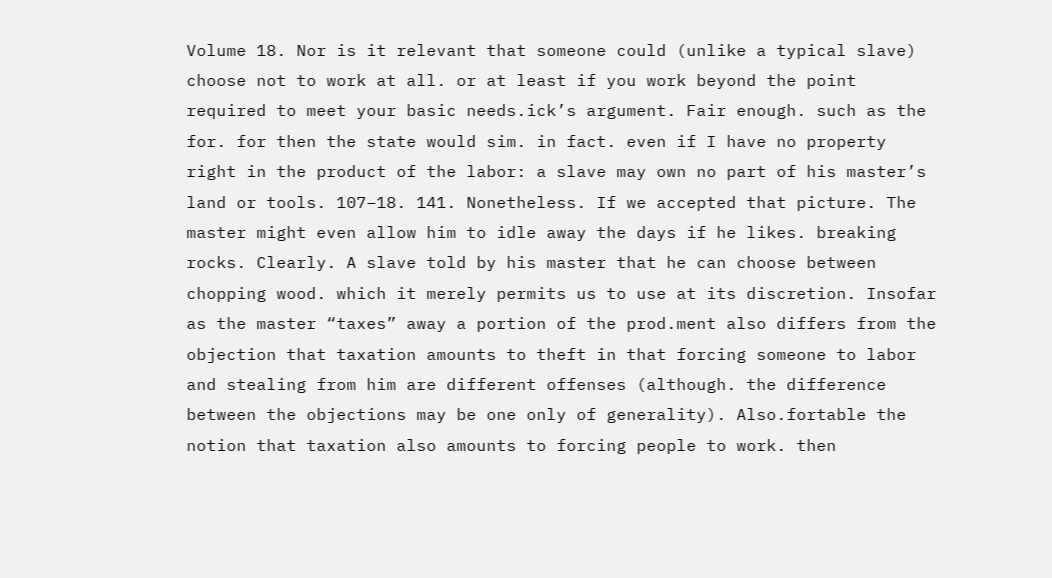Volume 18. Nor is it relevant that someone could (unlike a typical slave) choose not to work at all. or at least if you work beyond the point required to meet your basic needs.ick’s argument. Fair enough. such as the for. for then the state would sim. in fact. even if I have no property right in the product of the labor: a slave may own no part of his master’s land or tools. 107–18. 141. Nonetheless. If we accepted that picture. The master might even allow him to idle away the days if he likes. breaking rocks. Clearly. A slave told by his master that he can choose between chopping wood. which it merely permits us to use at its discretion. Insofar as the master “taxes” away a portion of the prod.ment also differs from the objection that taxation amounts to theft in that forcing someone to labor and stealing from him are different offenses (although. the difference between the objections may be one only of generality). Also.fortable the notion that taxation also amounts to forcing people to work. then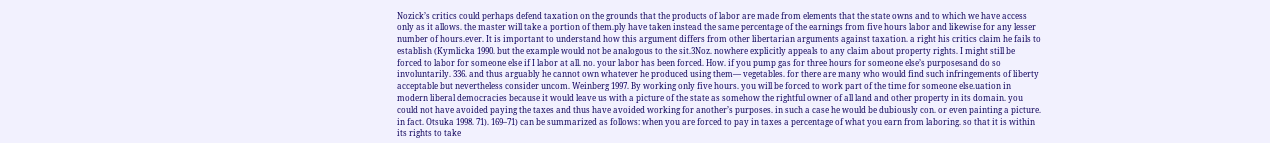Nozick’s critics could perhaps defend taxation on the grounds that the products of labor are made from elements that the state owns and to which we have access only as it allows. the master will take a portion of them.ply have taken instead the same percentage of the earnings from five hours labor and likewise for any lesser number of hours.ever. It is important to understand how this argument differs from other libertarian arguments against taxation. a right his critics claim he fails to establish (Kymlicka 1990. but the example would not be analogous to the sit.3Noz. nowhere explicitly appeals to any claim about property rights. I might still be forced to labor for someone else if I labor at all. no. your labor has been forced. How. if you pump gas for three hours for someone else’s purposesand do so involuntarily. 336. and thus arguably he cannot own whatever he produced using them— vegetables. for there are many who would find such infringements of liberty acceptable but nevertheless consider uncom. Weinberg 1997. By working only five hours. you will be forced to work part of the time for someone else.uation in modern liberal democracies because it would leave us with a picture of the state as somehow the rightful owner of all land and other property in its domain. you could not have avoided paying the taxes and thus have avoided working for another’s purposes. in such a case he would be dubiously con. or even painting a picture. in fact. Otsuka 1998. 71). 169–71) can be summarized as follows: when you are forced to pay in taxes a percentage of what you earn from laboring. so that it is within its rights to take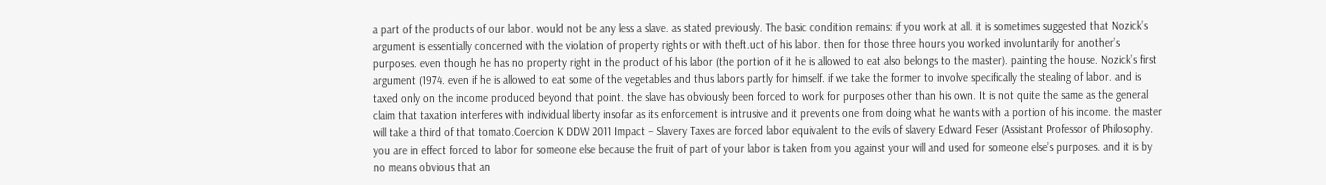a part of the products of our labor. would not be any less a slave. as stated previously. The basic condition remains: if you work at all. it is sometimes suggested that Nozick’s argument is essentially concerned with the violation of property rights or with theft.uct of his labor. then for those three hours you worked involuntarily for another’s purposes. even though he has no property right in the product of his labor (the portion of it he is allowed to eat also belongs to the master). painting the house. Nozick’s first argument (1974. even if he is allowed to eat some of the vegetables and thus labors partly for himself. if we take the former to involve specifically the stealing of labor. and is taxed only on the income produced beyond that point. the slave has obviously been forced to work for purposes other than his own. It is not quite the same as the general claim that taxation interferes with individual liberty insofar as its enforcement is intrusive and it prevents one from doing what he wants with a portion of his income. the master will take a third of that tomato.Coercion K DDW 2011 Impact – Slavery Taxes are forced labor equivalent to the evils of slavery Edward Feser (Assistant Professor of Philosophy. you are in effect forced to labor for someone else because the fruit of part of your labor is taken from you against your will and used for someone else’s purposes. and it is by no means obvious that an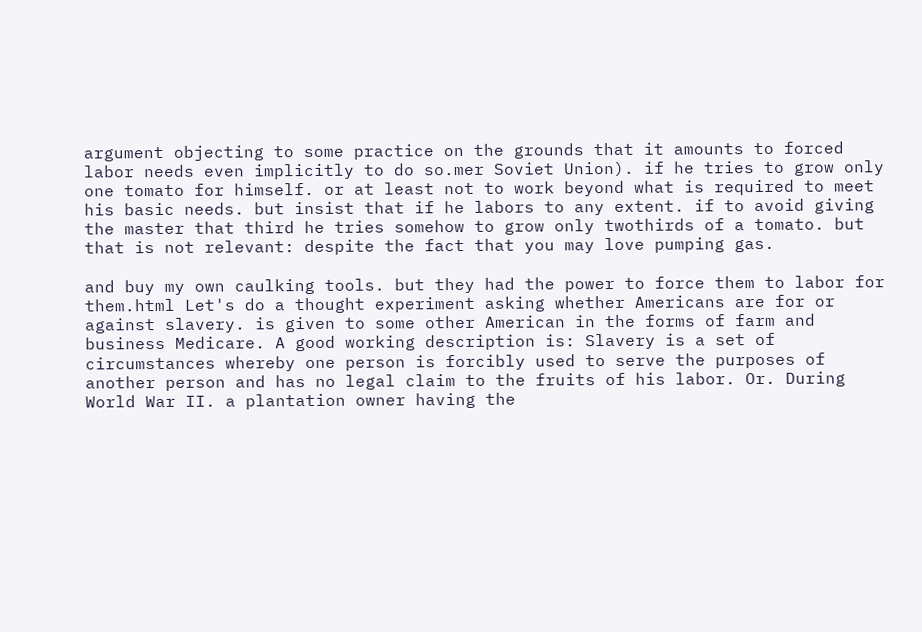argument objecting to some practice on the grounds that it amounts to forced labor needs even implicitly to do so.mer Soviet Union). if he tries to grow only one tomato for himself. or at least not to work beyond what is required to meet his basic needs. but insist that if he labors to any extent. if to avoid giving the master that third he tries somehow to grow only twothirds of a tomato. but that is not relevant: despite the fact that you may love pumping gas.

and buy my own caulking tools. but they had the power to force them to labor for them.html Let's do a thought experiment asking whether Americans are for or against slavery. is given to some other American in the forms of farm and business Medicare. A good working description is: Slavery is a set of circumstances whereby one person is forcibly used to serve the purposes of another person and has no legal claim to the fruits of his labor. Or. During World War II. a plantation owner having the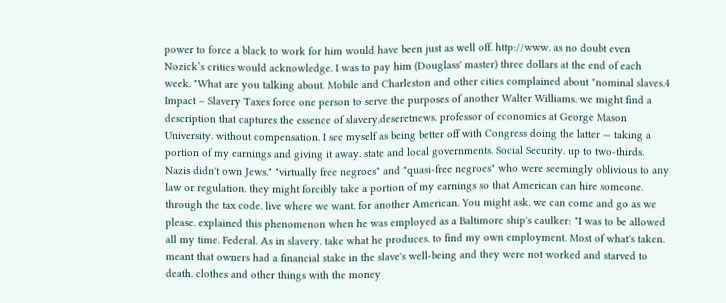power to force a black to work for him would have been just as well off. http://www. as no doubt even Nozick’s critics would acknowledge. I was to pay him (Douglass' master) three dollars at the end of each week. "What are you talking about. Mobile and Charleston and other cities complained about "nominal slaves.4 Impact – Slavery Taxes force one person to serve the purposes of another Walter Williams. we might find a description that captures the essence of slavery.deseretnews. professor of economics at George Mason University. without compensation. I see myself as being better off with Congress doing the latter — taking a portion of my earnings and giving it away. state and local governments. Social Security. up to two-thirds. Nazis didn't own Jews." "virtually free negroes" and "quasi-free negroes" who were seemingly oblivious to any law or regulation. they might forcibly take a portion of my earnings so that American can hire someone. through the tax code. live where we want. for another American. You might ask. we can come and go as we please. explained this phenomenon when he was employed as a Baltimore ship's caulker: "I was to be allowed all my time. Federal. As in slavery. take what he produces. to find my own employment. Most of what's taken. meant that owners had a financial stake in the slave's well-being and they were not worked and starved to death. clothes and other things with the money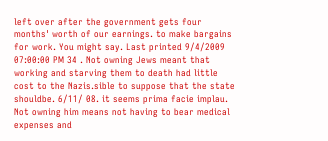left over after the government gets four months' worth of our earnings. to make bargains for work. You might say. Last printed 9/4/2009 07:00:00 PM 34 . Not owning Jews meant that working and starving them to death had little cost to the Nazis.sible to suppose that the state shouldbe. 6/11/ 08. it seems prima facie implau. Not owning him means not having to bear medical expenses and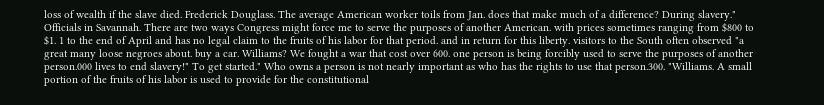loss of wealth if the slave died. Frederick Douglass. The average American worker toils from Jan. does that make much of a difference? During slavery." Officials in Savannah. There are two ways Congress might force me to serve the purposes of another American. with prices sometimes ranging from $800 to $1. 1 to the end of April and has no legal claim to the fruits of his labor for that period. and in return for this liberty. visitors to the South often observed "a great many loose negroes about. buy a car. Williams? We fought a war that cost over 600. one person is being forcibly used to serve the purposes of another person.000 lives to end slavery!" To get started." Who owns a person is not nearly important as who has the rights to use that person.300. "Williams. A small portion of the fruits of his labor is used to provide for the constitutional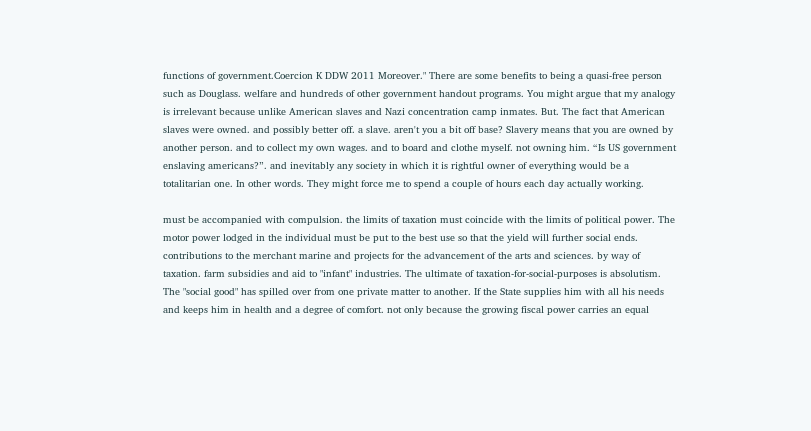functions of government.Coercion K DDW 2011 Moreover." There are some benefits to being a quasi-free person such as Douglass. welfare and hundreds of other government handout programs. You might argue that my analogy is irrelevant because unlike American slaves and Nazi concentration camp inmates. But. The fact that American slaves were owned. and possibly better off. a slave. aren't you a bit off base? Slavery means that you are owned by another person. and to collect my own wages. and to board and clothe myself. not owning him. “Is US government enslaving americans?”. and inevitably any society in which it is rightful owner of everything would be a totalitarian one. In other words. They might force me to spend a couple of hours each day actually working.

must be accompanied with compulsion. the limits of taxation must coincide with the limits of political power. The motor power lodged in the individual must be put to the best use so that the yield will further social ends. contributions to the merchant marine and projects for the advancement of the arts and sciences. by way of taxation. farm subsidies and aid to "infant" industries. The ultimate of taxation-for-social-purposes is absolutism. The "social good" has spilled over from one private matter to another. If the State supplies him with all his needs and keeps him in health and a degree of comfort. not only because the growing fiscal power carries an equal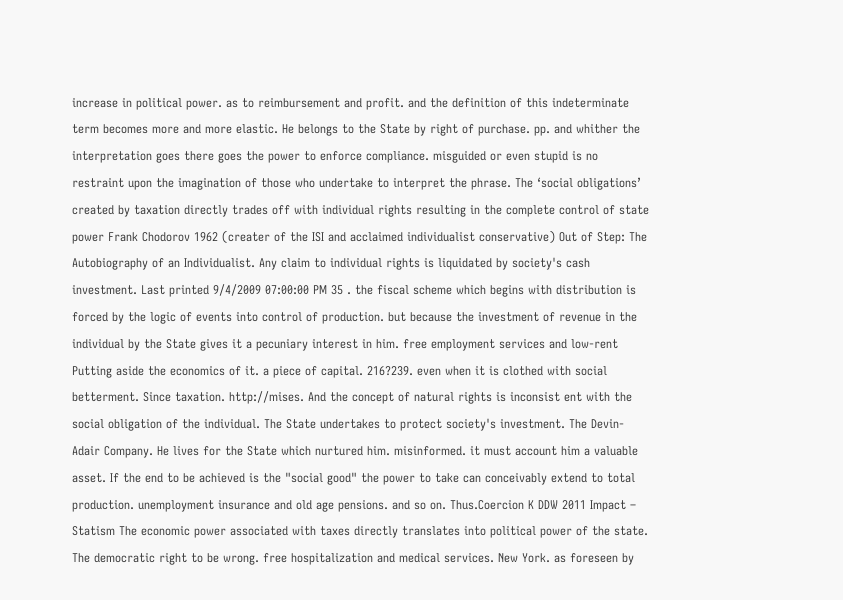increase in political power. as to reimbursement and profit. and the definition of this indeterminate term becomes more and more elastic. He belongs to the State by right of purchase. pp. and whither the interpretation goes there goes the power to enforce compliance. misguided or even stupid is no restraint upon the imagination of those who undertake to interpret the phrase. The ‘social obligations’ created by taxation directly trades off with individual rights resulting in the complete control of state power Frank Chodorov 1962 (creater of the ISI and acclaimed individualist conservative) Out of Step: The Autobiography of an Individualist. Any claim to individual rights is liquidated by society's cash investment. Last printed 9/4/2009 07:00:00 PM 35 . the fiscal scheme which begins with distribution is forced by the logic of events into control of production. but because the investment of revenue in the individual by the State gives it a pecuniary interest in him. free employment services and low-rent Putting aside the economics of it. a piece of capital. 216?239. even when it is clothed with social betterment. Since taxation. http://mises. And the concept of natural rights is inconsist ent with the social obligation of the individual. The State undertakes to protect society's investment. The Devin-Adair Company. He lives for the State which nurtured him. misinformed. it must account him a valuable asset. If the end to be achieved is the "social good" the power to take can conceivably extend to total production. unemployment insurance and old age pensions. and so on. Thus.Coercion K DDW 2011 Impact – Statism The economic power associated with taxes directly translates into political power of the state. The democratic right to be wrong. free hospitalization and medical services. New York. as foreseen by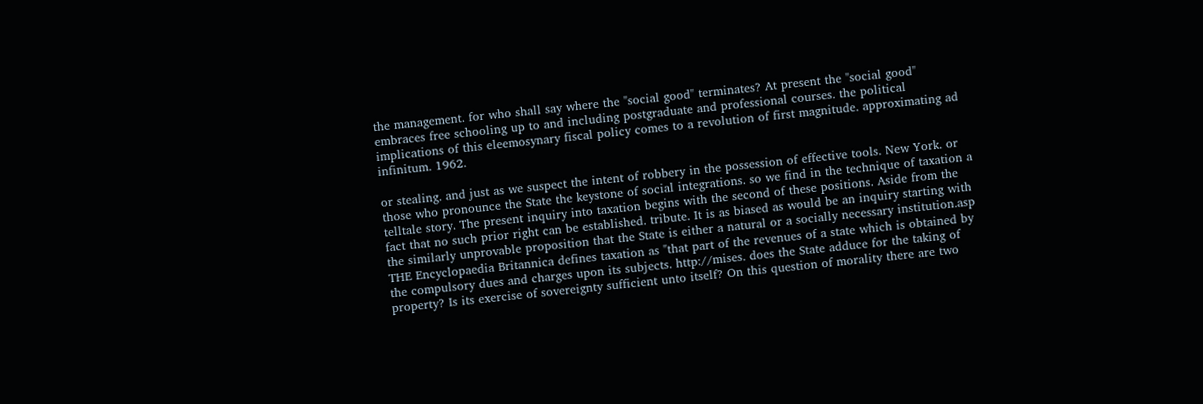the management. for who shall say where the "social good" terminates? At present the "social good" embraces free schooling up to and including postgraduate and professional courses. the political implications of this eleemosynary fiscal policy comes to a revolution of first magnitude. approximating ad infinitum. 1962.

or stealing. and just as we suspect the intent of robbery in the possession of effective tools. New York. or those who pronounce the State the keystone of social integrations. so we find in the technique of taxation a telltale story. The present inquiry into taxation begins with the second of these positions. Aside from the fact that no such prior right can be established. tribute. It is as biased as would be an inquiry starting with the similarly unprovable proposition that the State is either a natural or a socially necessary institution.asp THE Encyclopaedia Britannica defines taxation as "that part of the revenues of a state which is obtained by the compulsory dues and charges upon its subjects. http://mises. does the State adduce for the taking of property? Is its exercise of sovereignty sufficient unto itself? On this question of morality there are two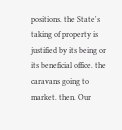positions. the State's taking of property is justified by its being or its beneficial office. the caravans going to market. then. Our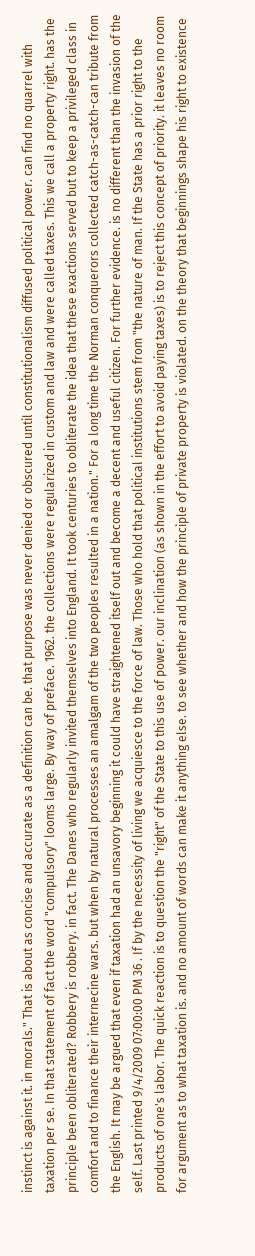instinct is against it. in morals." That is about as concise and accurate as a definition can be. that purpose was never denied or obscured until constitutionalism diffused political power. can find no quarrel with taxation per se. In that statement of fact the word "compulsory" looms large. By way of preface. 1962. the collections were regularized in custom and law and were called taxes. This we call a property right. has the principle been obliterated? Robbery is robbery. in fact. The Danes who regularly invited themselves into England. It took centuries to obliterate the idea that these exactions served but to keep a privileged class in comfort and to finance their internecine wars. but when by natural processes an amalgam of the two peoples resulted in a nation." For a long time the Norman conquerors collected catch-as-catch-can tribute from the English. It may be argued that even if taxation had an unsavory beginning it could have straightened itself out and become a decent and useful citizen. For further evidence. is no different than the invasion of the self. Last printed 9/4/2009 07:00:00 PM 36 . If by the necessity of living we acquiesce to the force of law. Those who hold that political institutions stem from "the nature of man. If the State has a prior right to the products of one's labor. The quick reaction is to question the "right" of the State to this use of power. our inclination (as shown in the effort to avoid paying taxes) is to reject this concept of priority. it leaves no room for argument as to what taxation is. and no amount of words can make it anything else. to see whether and how the principle of private property is violated. on the theory that beginnings shape his right to existence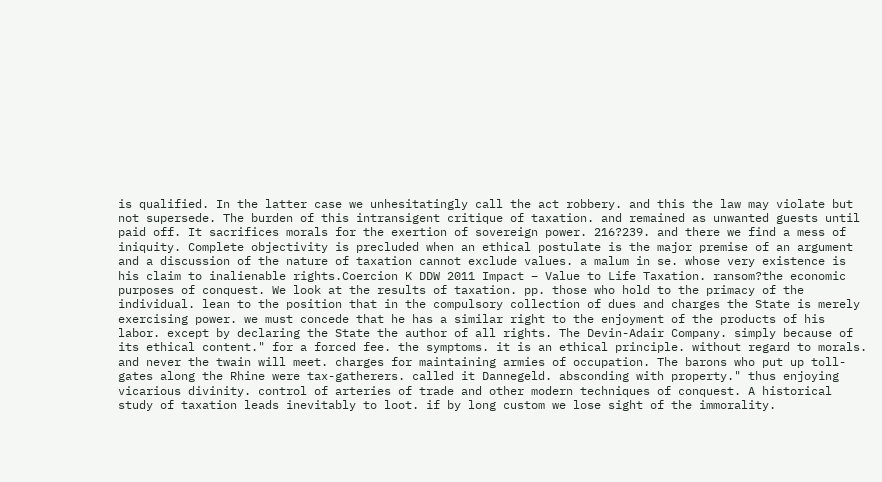is qualified. In the latter case we unhesitatingly call the act robbery. and this the law may violate but not supersede. The burden of this intransigent critique of taxation. and remained as unwanted guests until paid off. It sacrifices morals for the exertion of sovereign power. 216?239. and there we find a mess of iniquity. Complete objectivity is precluded when an ethical postulate is the major premise of an argument and a discussion of the nature of taxation cannot exclude values. a malum in se. whose very existence is his claim to inalienable rights.Coercion K DDW 2011 Impact – Value to Life Taxation. ransom?the economic purposes of conquest. We look at the results of taxation. pp. those who hold to the primacy of the individual. lean to the position that in the compulsory collection of dues and charges the State is merely exercising power. we must concede that he has a similar right to the enjoyment of the products of his labor. except by declaring the State the author of all rights. The Devin-Adair Company. simply because of its ethical content." for a forced fee. the symptoms. it is an ethical principle. without regard to morals. and never the twain will meet. charges for maintaining armies of occupation. The barons who put up toll-gates along the Rhine were tax-gatherers. called it Dannegeld. absconding with property." thus enjoying vicarious divinity. control of arteries of trade and other modern techniques of conquest. A historical study of taxation leads inevitably to loot. if by long custom we lose sight of the immorality.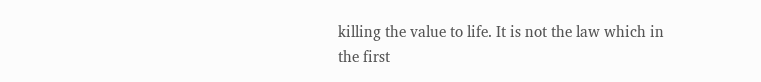killing the value to life. It is not the law which in the first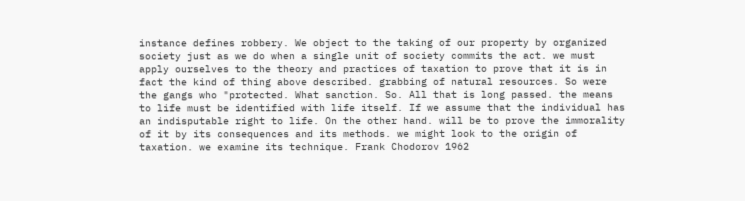instance defines robbery. We object to the taking of our property by organized society just as we do when a single unit of society commits the act. we must apply ourselves to the theory and practices of taxation to prove that it is in fact the kind of thing above described. grabbing of natural resources. So were the gangs who "protected. What sanction. So. All that is long passed. the means to life must be identified with life itself. If we assume that the individual has an indisputable right to life. On the other hand. will be to prove the immorality of it by its consequences and its methods. we might look to the origin of taxation. we examine its technique. Frank Chodorov 1962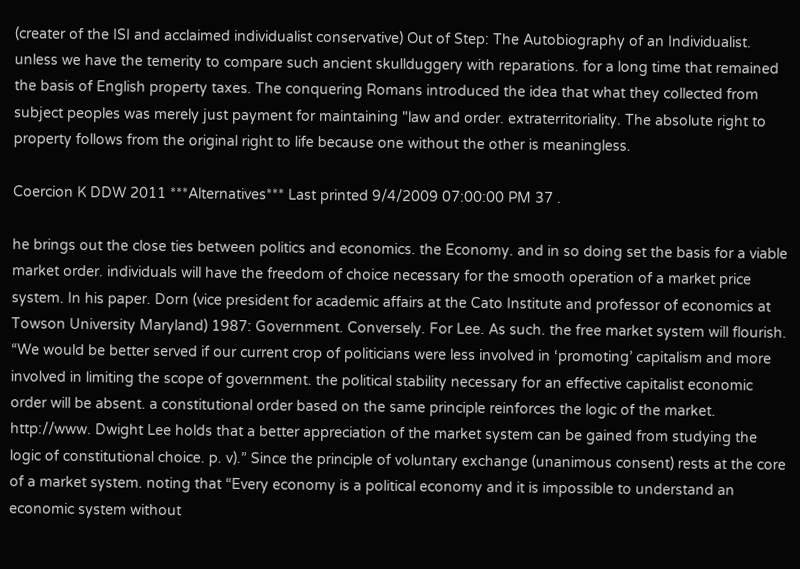(creater of the ISI and acclaimed individualist conservative) Out of Step: The Autobiography of an Individualist. unless we have the temerity to compare such ancient skullduggery with reparations. for a long time that remained the basis of English property taxes. The conquering Romans introduced the idea that what they collected from subject peoples was merely just payment for maintaining "law and order. extraterritoriality. The absolute right to property follows from the original right to life because one without the other is meaningless.

Coercion K DDW 2011 ***Alternatives*** Last printed 9/4/2009 07:00:00 PM 37 .

he brings out the close ties between politics and economics. the Economy. and in so doing set the basis for a viable market order. individuals will have the freedom of choice necessary for the smooth operation of a market price system. In his paper. Dorn (vice president for academic affairs at the Cato Institute and professor of economics at Towson University Maryland) 1987: Government. Conversely. For Lee. As such. the free market system will flourish. “We would be better served if our current crop of politicians were less involved in ‘promoting’ capitalism and more involved in limiting the scope of government. the political stability necessary for an effective capitalist economic order will be absent. a constitutional order based on the same principle reinforces the logic of the market. http://www. Dwight Lee holds that a better appreciation of the market system can be gained from studying the logic of constitutional choice. p. v).” Since the principle of voluntary exchange (unanimous consent) rests at the core of a market system. noting that “Every economy is a political economy and it is impossible to understand an economic system without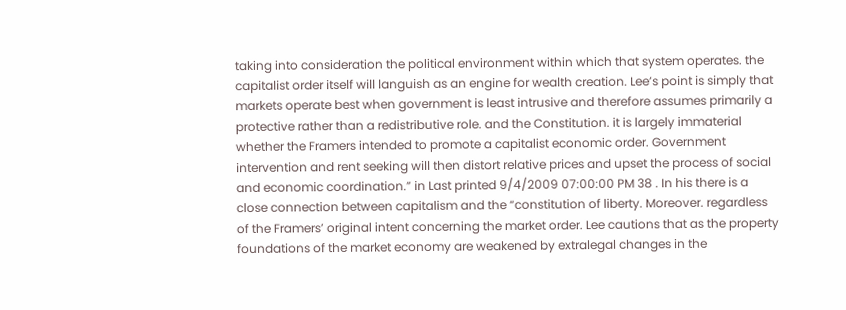taking into consideration the political environment within which that system operates. the capitalist order itself will languish as an engine for wealth creation. Lee’s point is simply that markets operate best when government is least intrusive and therefore assumes primarily a protective rather than a redistributive role. and the Constitution. it is largely immaterial whether the Framers intended to promote a capitalist economic order. Government intervention and rent seeking will then distort relative prices and upset the process of social and economic coordination.” in Last printed 9/4/2009 07:00:00 PM 38 . In his there is a close connection between capitalism and the “constitution of liberty. Moreover. regardless of the Framers’ original intent concerning the market order. Lee cautions that as the property foundations of the market economy are weakened by extralegal changes in the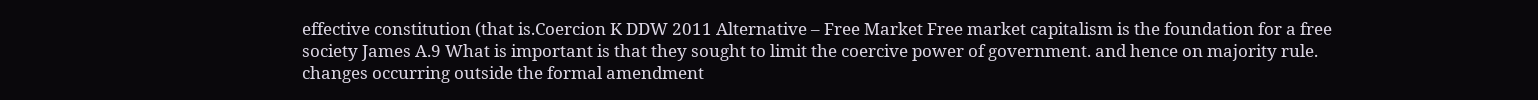effective constitution (that is.Coercion K DDW 2011 Alternative – Free Market Free market capitalism is the foundation for a free society James A.9 What is important is that they sought to limit the coercive power of government. and hence on majority rule. changes occurring outside the formal amendment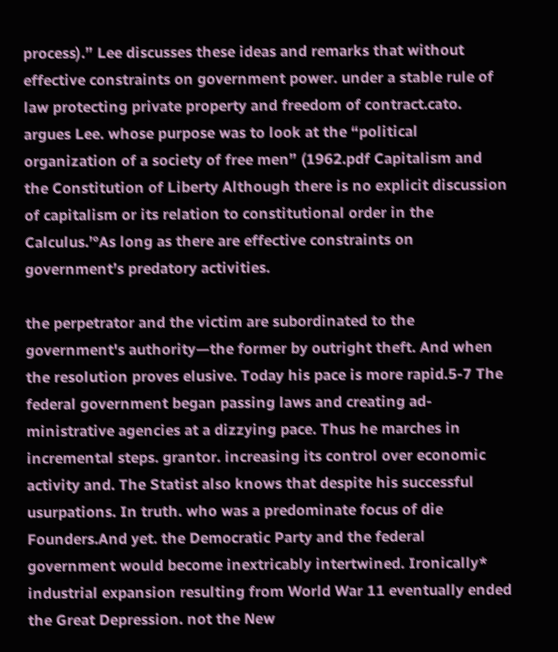process).” Lee discusses these ideas and remarks that without effective constraints on government power. under a stable rule of law protecting private property and freedom of contract.cato. argues Lee. whose purpose was to look at the “political organization of a society of free men” (1962.pdf Capitalism and the Constitution of Liberty Although there is no explicit discussion of capitalism or its relation to constitutional order in the Calculus.’°As long as there are effective constraints on government’s predatory activities.

the perpetrator and the victim are subordinated to the government's authority—the former by outright theft. And when the resolution proves elusive. Today his pace is more rapid.5-7 The federal government began passing laws and creating ad-ministrative agencies at a dizzying pace. Thus he marches in incremental steps. grantor. increasing its control over economic activity and. The Statist also knows that despite his successful usurpations. In truth. who was a predominate focus of die Founders.And yet. the Democratic Party and the federal government would become inextricably intertwined. Ironically* industrial expansion resulting from World War 11 eventually ended the Great Depression. not the New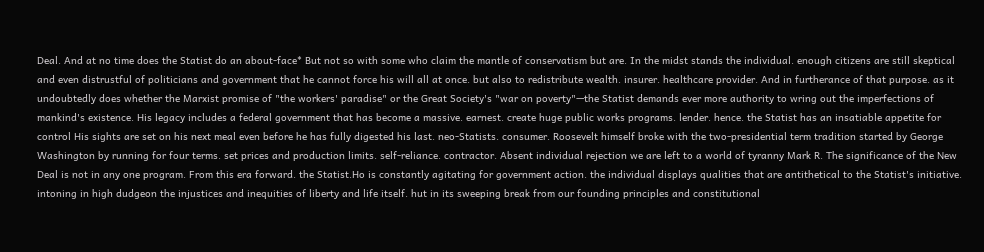Deal. And at no time does the Statist do an about-face* But not so with some who claim the mantle of conservatism but are. In the midst stands the individual. enough citizens are still skeptical and even distrustful of politicians and government that he cannot force his will all at once. but also to redistribute wealth. insurer. healthcare provider. And in furtherance of that purpose. as it undoubtedly does whether the Marxist promise of "the workers' paradise" or the Great Society's "war on poverty"—the Statist demands ever more authority to wring out the imperfections of mankind's existence. His legacy includes a federal government that has become a massive. earnest. create huge public works programs. lender. hence. the Statist has an insatiable appetite for control His sights are set on his next meal even before he has fully digested his last. neo-Statists. consumer. Roosevelt himself broke with the two-presidential term tradition started by George Washington by running for four terms. set prices and production limits. self-reliance. contractor. Absent individual rejection we are left to a world of tyranny Mark R. The significance of the New Deal is not in any one program. From this era forward. the Statist.Ho is constantly agitating for government action. the individual displays qualities that are antithetical to the Statist's initiative. intoning in high dudgeon the injustices and inequities of liberty and life itself. hut in its sweeping break from our founding principles and constitutional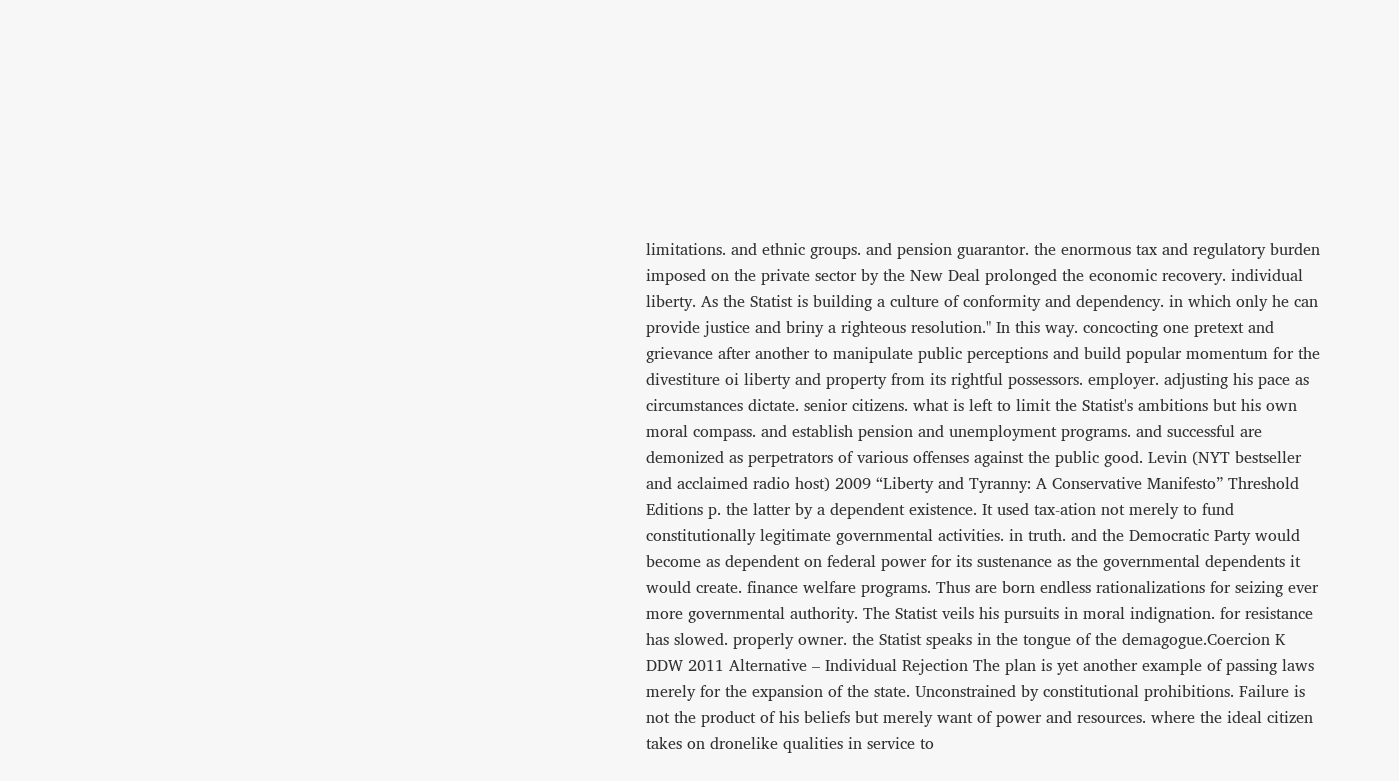limitations. and ethnic groups. and pension guarantor. the enormous tax and regulatory burden imposed on the private sector by the New Deal prolonged the economic recovery. individual liberty. As the Statist is building a culture of conformity and dependency. in which only he can provide justice and briny a righteous resolution." In this way. concocting one pretext and grievance after another to manipulate public perceptions and build popular momentum for the divestiture oi liberty and property from its rightful possessors. employer. adjusting his pace as circumstances dictate. senior citizens. what is left to limit the Statist's ambitions but his own moral compass. and establish pension and unemployment programs. and successful are demonized as perpetrators of various offenses against the public good. Levin (NYT bestseller and acclaimed radio host) 2009 “Liberty and Tyranny: A Conservative Manifesto” Threshold Editions p. the latter by a dependent existence. It used tax-ation not merely to fund constitutionally legitimate governmental activities. in truth. and the Democratic Party would become as dependent on federal power for its sustenance as the governmental dependents it would create. finance welfare programs. Thus are born endless rationalizations for seizing ever more governmental authority. The Statist veils his pursuits in moral indignation. for resistance has slowed. properly owner. the Statist speaks in the tongue of the demagogue.Coercion K DDW 2011 Alternative – Individual Rejection The plan is yet another example of passing laws merely for the expansion of the state. Unconstrained by constitutional prohibitions. Failure is not the product of his beliefs but merely want of power and resources. where the ideal citizen takes on dronelike qualities in service to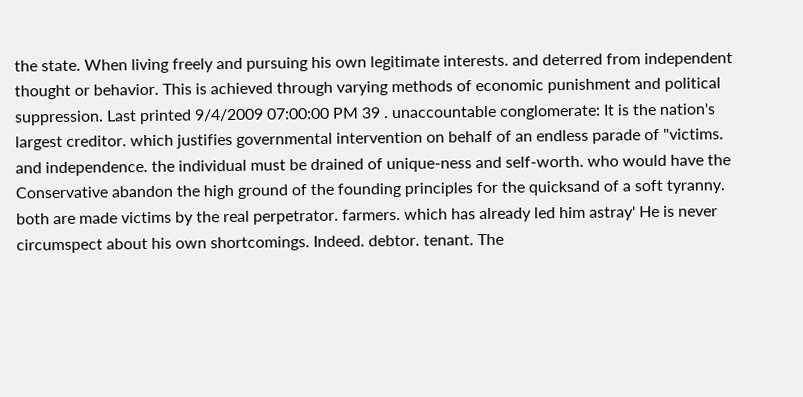the state. When living freely and pursuing his own legitimate interests. and deterred from independent thought or behavior. This is achieved through varying methods of economic punishment and political suppression. Last printed 9/4/2009 07:00:00 PM 39 . unaccountable conglomerate: It is the nation's largest creditor. which justifies governmental intervention on behalf of an endless parade of "victims. and independence. the individual must be drained of unique-ness and self-worth. who would have the Conservative abandon the high ground of the founding principles for the quicksand of a soft tyranny. both are made victims by the real perpetrator. farmers. which has already led him astray' He is never circumspect about his own shortcomings. Indeed. debtor. tenant. The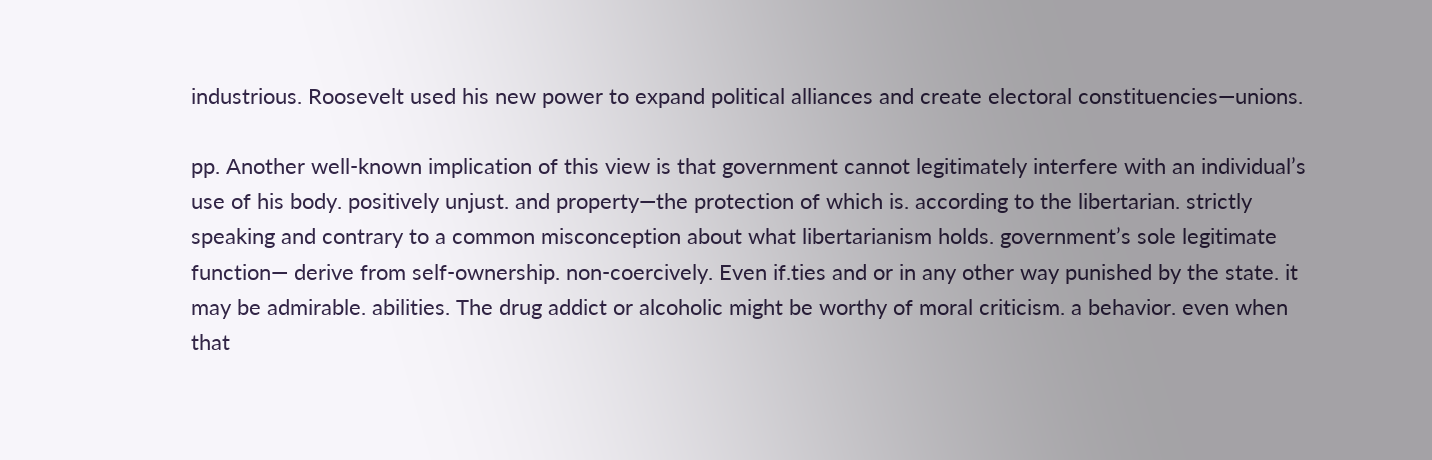industrious. Roosevelt used his new power to expand political alliances and create electoral constituencies—unions.

pp. Another well-known implication of this view is that government cannot legitimately interfere with an individual’s use of his body. positively unjust. and property—the protection of which is. according to the libertarian. strictly speaking and contrary to a common misconception about what libertarianism holds. government’s sole legitimate function— derive from self-ownership. non-coercively. Even if.ties and or in any other way punished by the state. it may be admirable. abilities. The drug addict or alcoholic might be worthy of moral criticism. a behavior. even when that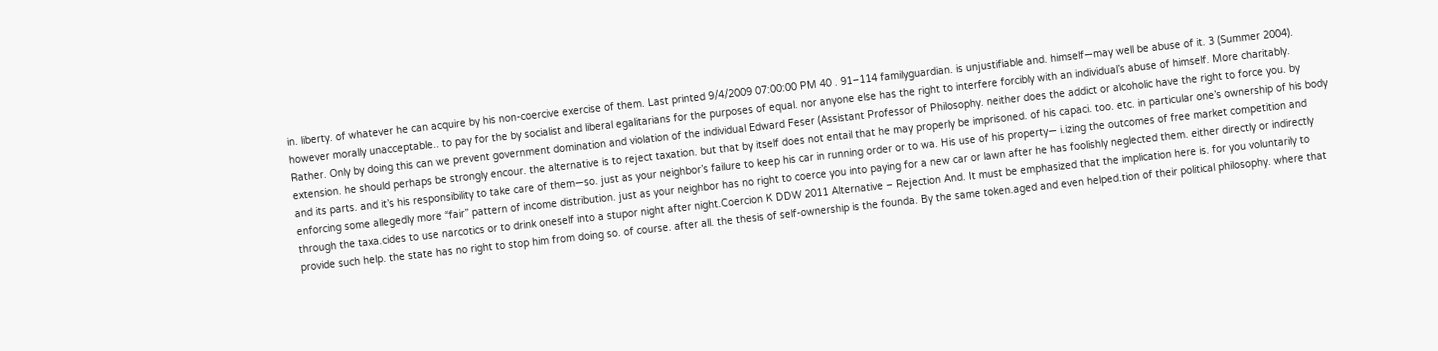in. liberty. of whatever he can acquire by his non-coercive exercise of them. Last printed 9/4/2009 07:00:00 PM 40 . 91–114 familyguardian. is unjustifiable and. himself—may well be abuse of it. 3 (Summer 2004). however morally unacceptable.. to pay for the by socialist and liberal egalitarians for the purposes of equal. nor anyone else has the right to interfere forcibly with an individual’s abuse of himself. More charitably. Rather. Only by doing this can we prevent government domination and violation of the individual Edward Feser (Assistant Professor of Philosophy. neither does the addict or alcoholic have the right to force you. by extension. he should perhaps be strongly encour. the alternative is to reject taxation. but that by itself does not entail that he may properly be imprisoned. of his capaci. too. etc. in particular one’s ownership of his body and its parts. and it’s his responsibility to take care of them—so. just as your neighbor’s failure to keep his car in running order or to wa. His use of his property— i.izing the outcomes of free market competition and enforcing some allegedly more “fair” pattern of income distribution. just as your neighbor has no right to coerce you into paying for a new car or lawn after he has foolishly neglected them. either directly or indirectly through the taxa.cides to use narcotics or to drink oneself into a stupor night after night.Coercion K DDW 2011 Alternative – Rejection And. It must be emphasized that the implication here is. for you voluntarily to provide such help. the state has no right to stop him from doing so. of course. after all. the thesis of self-ownership is the founda. By the same token.aged and even helped.tion of their political philosophy. where that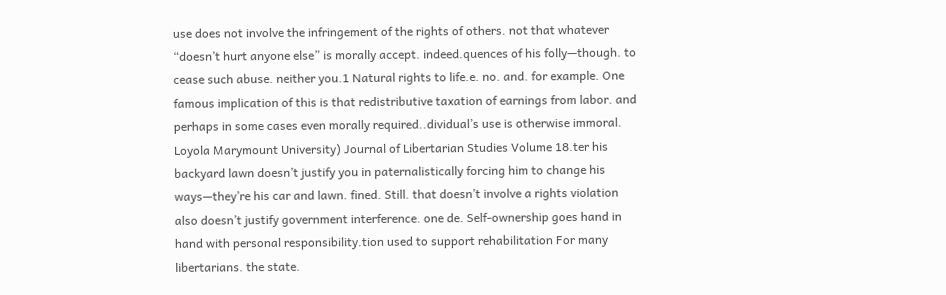use does not involve the infringement of the rights of others. not that whatever “doesn’t hurt anyone else” is morally accept. indeed.quences of his folly—though. to cease such abuse. neither you.1 Natural rights to life.e. no. and. for example. One famous implication of this is that redistributive taxation of earnings from labor. and perhaps in some cases even morally required..dividual’s use is otherwise immoral. Loyola Marymount University) Journal of Libertarian Studies Volume 18.ter his backyard lawn doesn’t justify you in paternalistically forcing him to change his ways—they’re his car and lawn. fined. Still. that doesn’t involve a rights violation also doesn’t justify government interference. one de. Self-ownership goes hand in hand with personal responsibility.tion used to support rehabilitation For many libertarians. the state.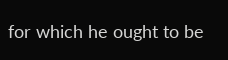for which he ought to be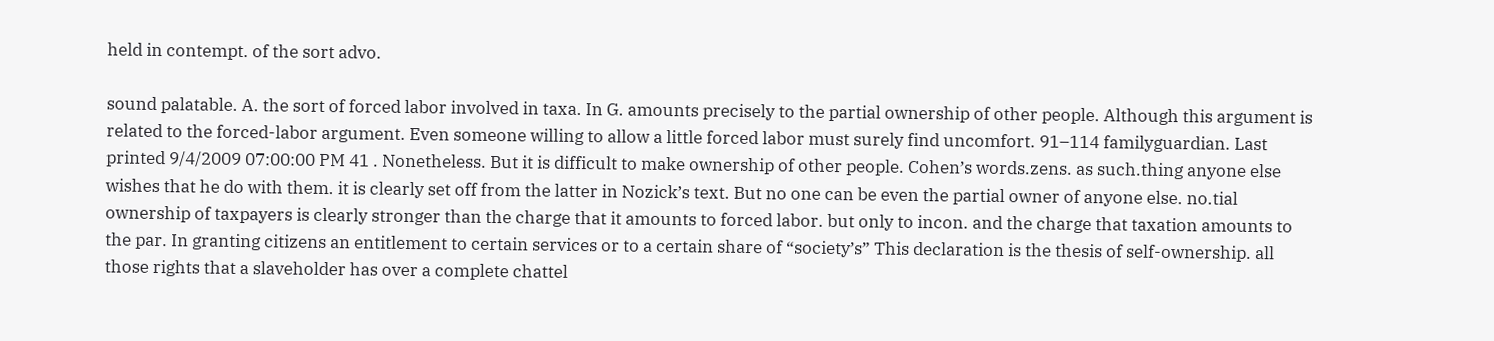held in contempt. of the sort advo.

sound palatable. A. the sort of forced labor involved in taxa. In G. amounts precisely to the partial ownership of other people. Although this argument is related to the forced-labor argument. Even someone willing to allow a little forced labor must surely find uncomfort. 91–114 familyguardian. Last printed 9/4/2009 07:00:00 PM 41 . Nonetheless. But it is difficult to make ownership of other people. Cohen’s words.zens. as such.thing anyone else wishes that he do with them. it is clearly set off from the latter in Nozick’s text. But no one can be even the partial owner of anyone else. no.tial ownership of taxpayers is clearly stronger than the charge that it amounts to forced labor. but only to incon. and the charge that taxation amounts to the par. In granting citizens an entitlement to certain services or to a certain share of “society’s” This declaration is the thesis of self-ownership. all those rights that a slaveholder has over a complete chattel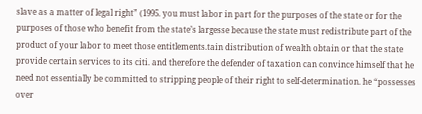slave as a matter of legal right” (1995. you must labor in part for the purposes of the state or for the purposes of those who benefit from the state’s largesse because the state must redistribute part of the product of your labor to meet those entitlements.tain distribution of wealth obtain or that the state provide certain services to its citi. and therefore the defender of taxation can convince himself that he need not essentially be committed to stripping people of their right to self-determination. he “possesses over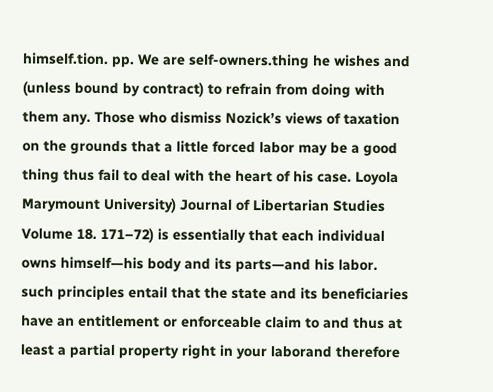himself.tion. pp. We are self-owners.thing he wishes and (unless bound by contract) to refrain from doing with them any. Those who dismiss Nozick’s views of taxation on the grounds that a little forced labor may be a good thing thus fail to deal with the heart of his case. Loyola Marymount University) Journal of Libertarian Studies Volume 18. 171–72) is essentially that each individual owns himself—his body and its parts—and his labor. such principles entail that the state and its beneficiaries have an entitlement or enforceable claim to and thus at least a partial property right in your laborand therefore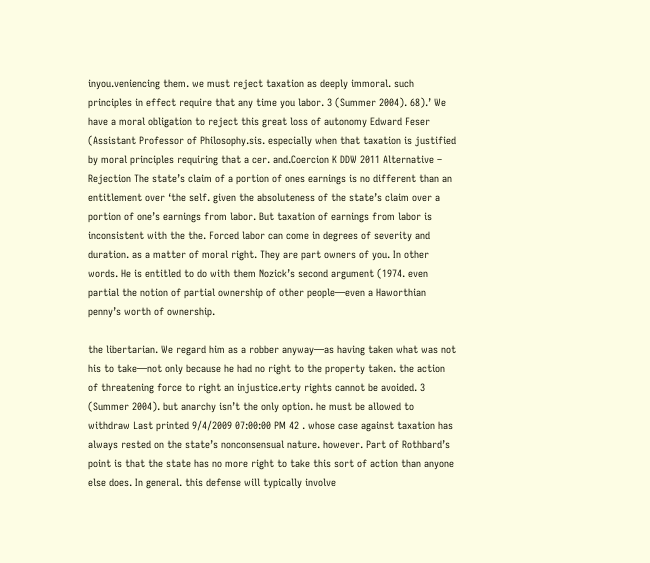inyou.veniencing them. we must reject taxation as deeply immoral. such principles in effect require that any time you labor. 3 (Summer 2004). 68).’ We have a moral obligation to reject this great loss of autonomy Edward Feser (Assistant Professor of Philosophy.sis. especially when that taxation is justified by moral principles requiring that a cer. and.Coercion K DDW 2011 Alternative – Rejection The state’s claim of a portion of ones earnings is no different than an entitlement over ‘the self. given the absoluteness of the state’s claim over a portion of one’s earnings from labor. But taxation of earnings from labor is inconsistent with the the. Forced labor can come in degrees of severity and duration. as a matter of moral right. They are part owners of you. In other words. He is entitled to do with them Nozick’s second argument (1974. even partial the notion of partial ownership of other people—even a Haworthian penny’s worth of ownership.

the libertarian. We regard him as a robber anyway—as having taken what was not his to take—not only because he had no right to the property taken. the action of threatening force to right an injustice.erty rights cannot be avoided. 3 (Summer 2004). but anarchy isn’t the only option. he must be allowed to withdraw Last printed 9/4/2009 07:00:00 PM 42 . whose case against taxation has always rested on the state’s nonconsensual nature. however. Part of Rothbard’s point is that the state has no more right to take this sort of action than anyone else does. In general. this defense will typically involve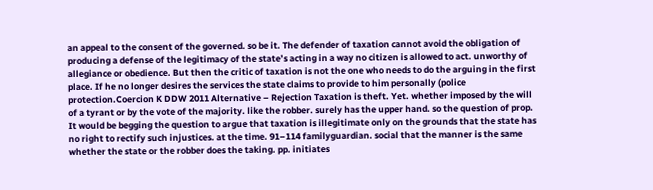an appeal to the consent of the governed. so be it. The defender of taxation cannot avoid the obligation of producing a defense of the legitimacy of the state’s acting in a way no citizen is allowed to act. unworthy of allegiance or obedience. But then the critic of taxation is not the one who needs to do the arguing in the first place. If he no longer desires the services the state claims to provide to him personally (police protection.Coercion K DDW 2011 Alternative – Rejection Taxation is theft. Yet. whether imposed by the will of a tyrant or by the vote of the majority. like the robber. surely has the upper hand. so the question of prop. It would be begging the question to argue that taxation is illegitimate only on the grounds that the state has no right to rectify such injustices. at the time. 91–114 familyguardian. social that the manner is the same whether the state or the robber does the taking. pp. initiates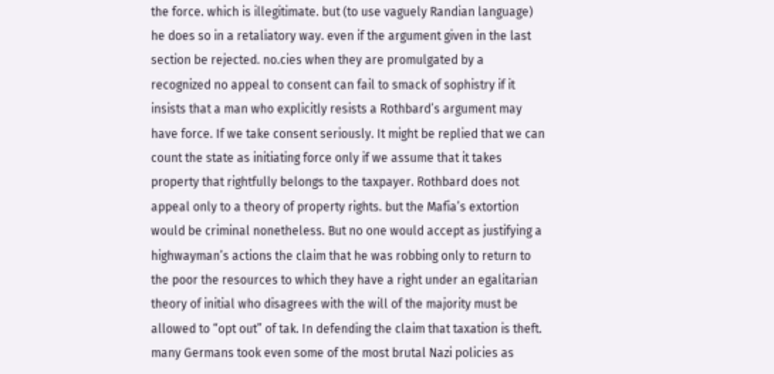the force. which is illegitimate. but (to use vaguely Randian language) he does so in a retaliatory way. even if the argument given in the last section be rejected. no.cies when they are promulgated by a recognized no appeal to consent can fail to smack of sophistry if it insists that a man who explicitly resists a Rothbard’s argument may have force. If we take consent seriously. It might be replied that we can count the state as initiating force only if we assume that it takes property that rightfully belongs to the taxpayer. Rothbard does not appeal only to a theory of property rights. but the Mafia’s extortion would be criminal nonetheless. But no one would accept as justifying a highwayman’s actions the claim that he was robbing only to return to the poor the resources to which they have a right under an egalitarian theory of initial who disagrees with the will of the majority must be allowed to “opt out” of tak. In defending the claim that taxation is theft. many Germans took even some of the most brutal Nazi policies as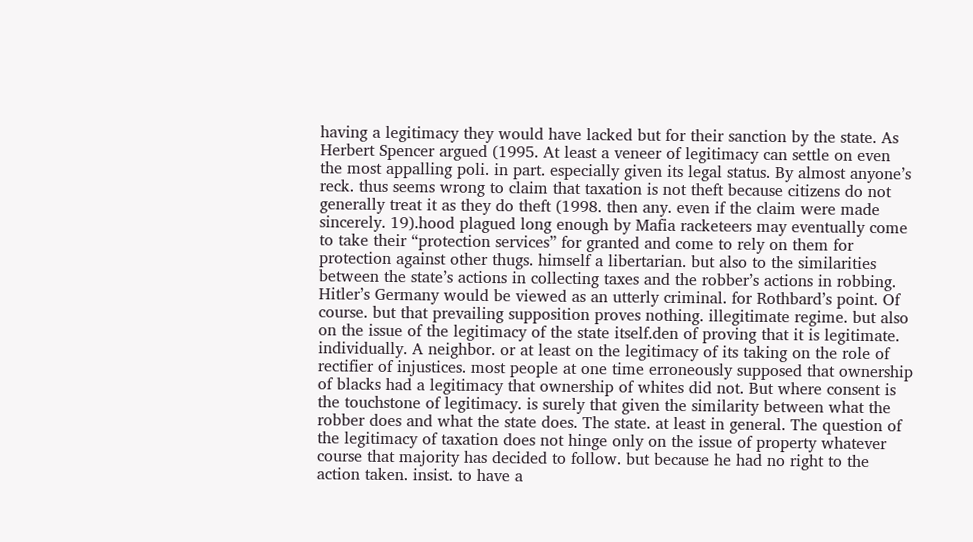having a legitimacy they would have lacked but for their sanction by the state. As Herbert Spencer argued (1995. At least a veneer of legitimacy can settle on even the most appalling poli. in part. especially given its legal status. By almost anyone’s reck. thus seems wrong to claim that taxation is not theft because citizens do not generally treat it as they do theft (1998. then any. even if the claim were made sincerely. 19).hood plagued long enough by Mafia racketeers may eventually come to take their “protection services” for granted and come to rely on them for protection against other thugs. himself a libertarian. but also to the similarities between the state’s actions in collecting taxes and the robber’s actions in robbing. Hitler’s Germany would be viewed as an utterly criminal. for Rothbard’s point. Of course. but that prevailing supposition proves nothing. illegitimate regime. but also on the issue of the legitimacy of the state itself.den of proving that it is legitimate. individually. A neighbor. or at least on the legitimacy of its taking on the role of rectifier of injustices. most people at one time erroneously supposed that ownership of blacks had a legitimacy that ownership of whites did not. But where consent is the touchstone of legitimacy. is surely that given the similarity between what the robber does and what the state does. The state. at least in general. The question of the legitimacy of taxation does not hinge only on the issue of property whatever course that majority has decided to follow. but because he had no right to the action taken. insist. to have a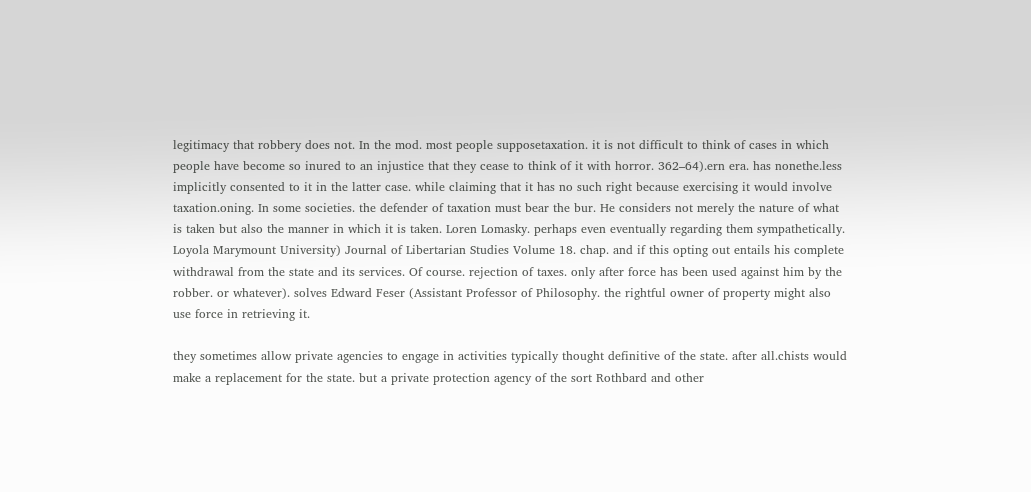legitimacy that robbery does not. In the mod. most people supposetaxation. it is not difficult to think of cases in which people have become so inured to an injustice that they cease to think of it with horror. 362–64).ern era. has nonethe.less implicitly consented to it in the latter case. while claiming that it has no such right because exercising it would involve taxation.oning. In some societies. the defender of taxation must bear the bur. He considers not merely the nature of what is taken but also the manner in which it is taken. Loren Lomasky. perhaps even eventually regarding them sympathetically. Loyola Marymount University) Journal of Libertarian Studies Volume 18. chap. and if this opting out entails his complete withdrawal from the state and its services. Of course. rejection of taxes. only after force has been used against him by the robber. or whatever). solves Edward Feser (Assistant Professor of Philosophy. the rightful owner of property might also use force in retrieving it.

they sometimes allow private agencies to engage in activities typically thought definitive of the state. after all.chists would make a replacement for the state. but a private protection agency of the sort Rothbard and other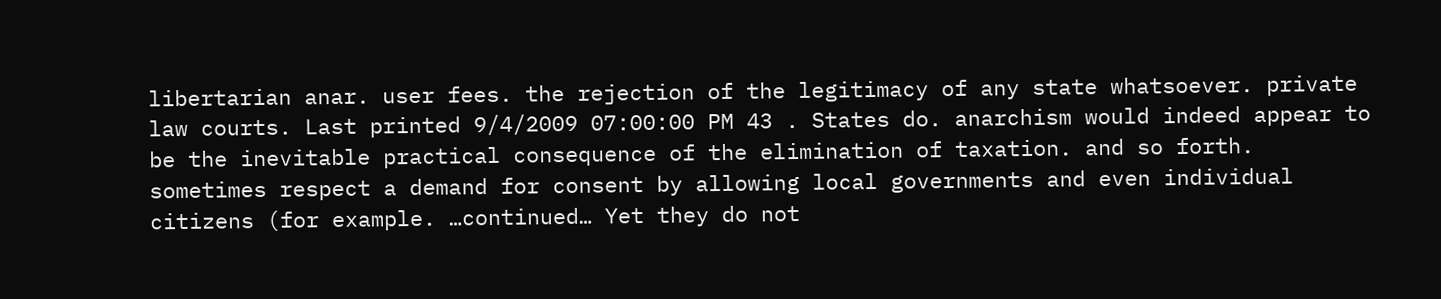libertarian anar. user fees. the rejection of the legitimacy of any state whatsoever. private law courts. Last printed 9/4/2009 07:00:00 PM 43 . States do. anarchism would indeed appear to be the inevitable practical consequence of the elimination of taxation. and so forth. sometimes respect a demand for consent by allowing local governments and even individual citizens (for example. …continued… Yet they do not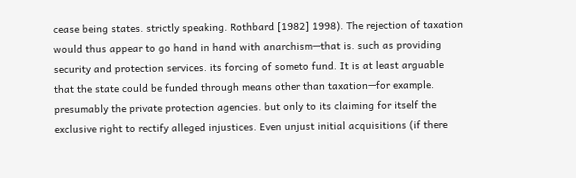cease being states. strictly speaking. Rothbard [1982] 1998). The rejection of taxation would thus appear to go hand in hand with anarchism—that is. such as providing security and protection services. its forcing of someto fund. It is at least arguable that the state could be funded through means other than taxation—for example. presumably the private protection agencies. but only to its claiming for itself the exclusive right to rectify alleged injustices. Even unjust initial acquisitions (if there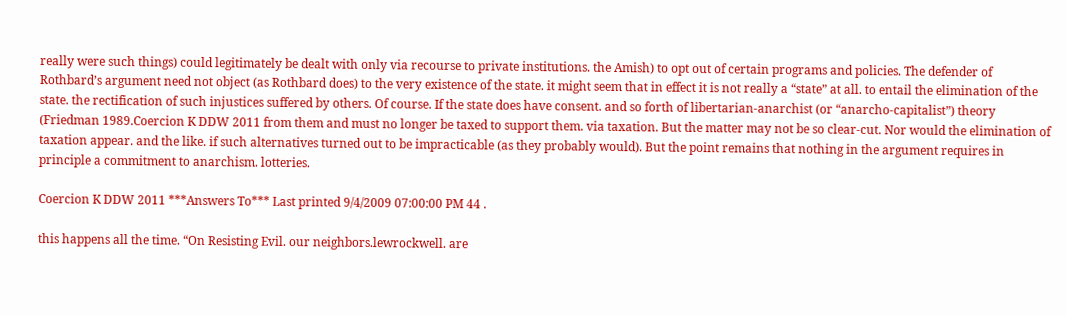really were such things) could legitimately be dealt with only via recourse to private institutions. the Amish) to opt out of certain programs and policies. The defender of Rothbard’s argument need not object (as Rothbard does) to the very existence of the state. it might seem that in effect it is not really a “state” at all. to entail the elimination of the state. the rectification of such injustices suffered by others. Of course. If the state does have consent. and so forth of libertarian-anarchist (or “anarcho-capitalist”) theory (Friedman 1989.Coercion K DDW 2011 from them and must no longer be taxed to support them. via taxation. But the matter may not be so clear-cut. Nor would the elimination of taxation appear. and the like. if such alternatives turned out to be impracticable (as they probably would). But the point remains that nothing in the argument requires in principle a commitment to anarchism. lotteries.

Coercion K DDW 2011 ***Answers To*** Last printed 9/4/2009 07:00:00 PM 44 .

this happens all the time. “On Resisting Evil. our neighbors.lewrockwell. are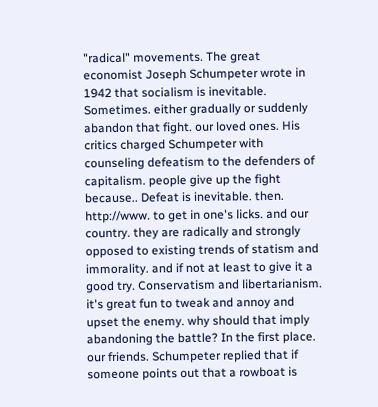"radical" movements. The great economist Joseph Schumpeter wrote in 1942 that socialism is inevitable. Sometimes. either gradually or suddenly abandon that fight. our loved ones. His critics charged Schumpeter with counseling defeatism to the defenders of capitalism. people give up the fight because.. Defeat is inevitable. then. http://www. to get in one's licks. and our country. they are radically and strongly opposed to existing trends of statism and immorality. and if not at least to give it a good try. Conservatism and libertarianism. it's great fun to tweak and annoy and upset the enemy. why should that imply abandoning the battle? In the first place. our friends. Schumpeter replied that if someone points out that a rowboat is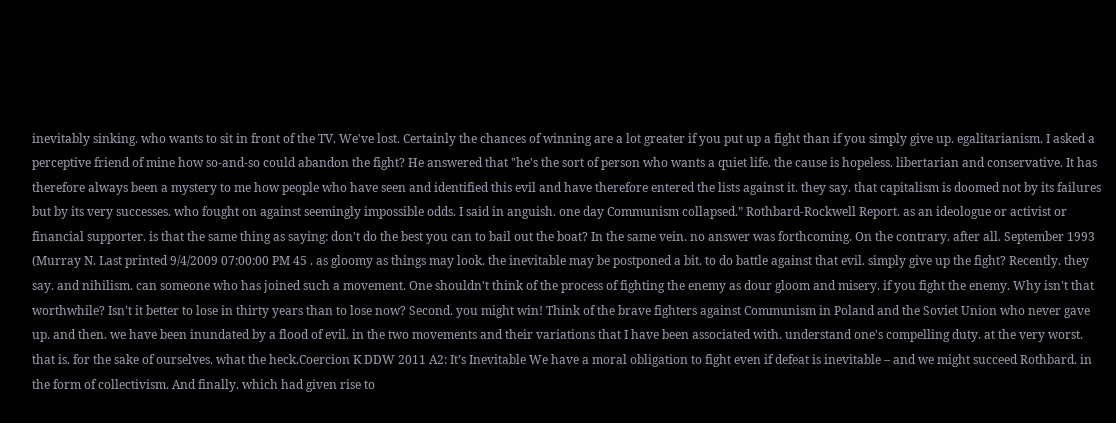inevitably sinking. who wants to sit in front of the TV. We've lost. Certainly the chances of winning are a lot greater if you put up a fight than if you simply give up. egalitarianism. I asked a perceptive friend of mine how so-and-so could abandon the fight? He answered that "he's the sort of person who wants a quiet life. the cause is hopeless. libertarian and conservative. It has therefore always been a mystery to me how people who have seen and identified this evil and have therefore entered the lists against it. they say. that capitalism is doomed not by its failures but by its very successes. who fought on against seemingly impossible odds. I said in anguish. one day Communism collapsed.” Rothbard-Rockwell Report. as an ideologue or activist or financial supporter. is that the same thing as saying: don't do the best you can to bail out the boat? In the same vein. no answer was forthcoming. On the contrary. after all. September 1993 (Murray N. Last printed 9/4/2009 07:00:00 PM 45 . as gloomy as things may look. the inevitable may be postponed a bit. to do battle against that evil. simply give up the fight? Recently. they say. and nihilism. can someone who has joined such a movement. One shouldn't think of the process of fighting the enemy as dour gloom and misery. if you fight the enemy. Why isn't that worthwhile? Isn't it better to lose in thirty years than to lose now? Second. you might win! Think of the brave fighters against Communism in Poland and the Soviet Union who never gave up. and then. we have been inundated by a flood of evil. in the two movements and their variations that I have been associated with. understand one's compelling duty. at the very worst. that is. for the sake of ourselves. what the heck.Coercion K DDW 2011 A2: It’s Inevitable We have a moral obligation to fight even if defeat is inevitable – and we might succeed Rothbard. in the form of collectivism. And finally. which had given rise to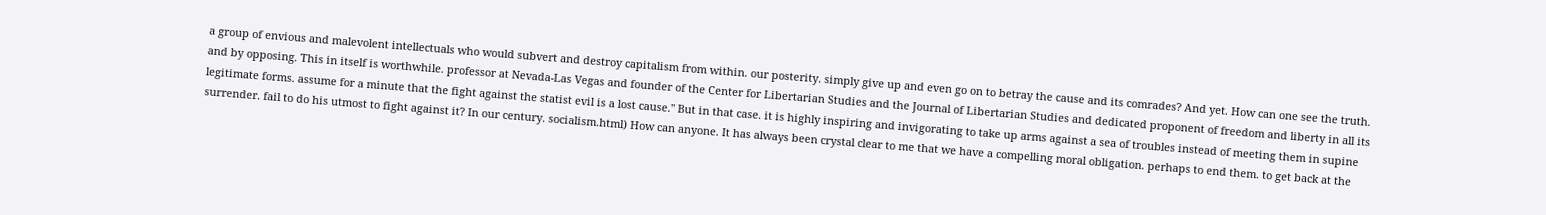a group of envious and malevolent intellectuals who would subvert and destroy capitalism from within. our posterity. simply give up and even go on to betray the cause and its comrades? And yet. How can one see the truth. and by opposing. This in itself is worthwhile. professor at Nevada-Las Vegas and founder of the Center for Libertarian Studies and the Journal of Libertarian Studies and dedicated proponent of freedom and liberty in all its legitimate forms. assume for a minute that the fight against the statist evil is a lost cause." But in that case. it is highly inspiring and invigorating to take up arms against a sea of troubles instead of meeting them in supine surrender. fail to do his utmost to fight against it? In our century. socialism.html) How can anyone. It has always been crystal clear to me that we have a compelling moral obligation. perhaps to end them. to get back at the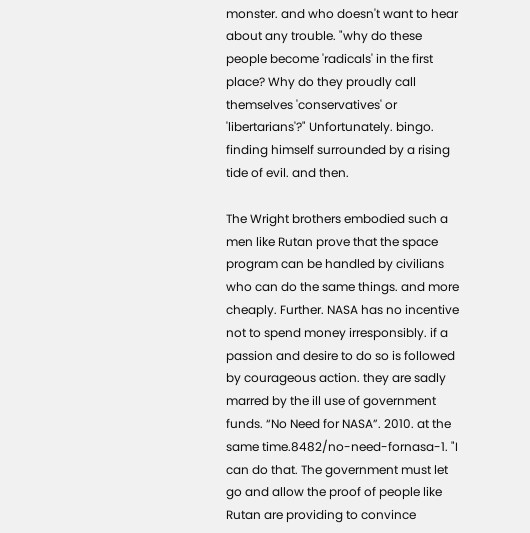monster. and who doesn't want to hear about any trouble. "why do these people become 'radicals' in the first place? Why do they proudly call themselves 'conservatives' or 'libertarians'?" Unfortunately. bingo. finding himself surrounded by a rising tide of evil. and then.

The Wright brothers embodied such a men like Rutan prove that the space program can be handled by civilians who can do the same things. and more cheaply. Further. NASA has no incentive not to spend money irresponsibly. if a passion and desire to do so is followed by courageous action. they are sadly marred by the ill use of government funds. “No Need for NASA”. 2010. at the same time.8482/no-need-fornasa-1. "I can do that. The government must let go and allow the proof of people like Rutan are providing to convince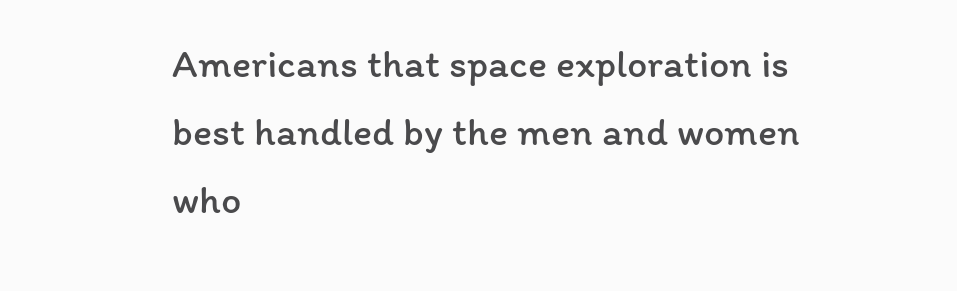Americans that space exploration is best handled by the men and women who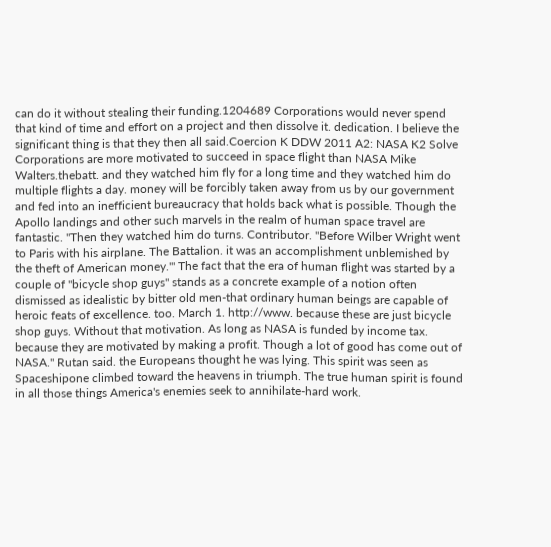can do it without stealing their funding.1204689 Corporations would never spend that kind of time and effort on a project and then dissolve it. dedication. I believe the significant thing is that they then all said.Coercion K DDW 2011 A2: NASA K2 Solve Corporations are more motivated to succeed in space flight than NASA Mike Walters.thebatt. and they watched him fly for a long time and they watched him do multiple flights a day. money will be forcibly taken away from us by our government and fed into an inefficient bureaucracy that holds back what is possible. Though the Apollo landings and other such marvels in the realm of human space travel are fantastic. "Then they watched him do turns. Contributor. "Before Wilber Wright went to Paris with his airplane. The Battalion. it was an accomplishment unblemished by the theft of American money.'" The fact that the era of human flight was started by a couple of "bicycle shop guys" stands as a concrete example of a notion often dismissed as idealistic by bitter old men-that ordinary human beings are capable of heroic feats of excellence. too. March 1. http://www. because these are just bicycle shop guys. Without that motivation. As long as NASA is funded by income tax. because they are motivated by making a profit. Though a lot of good has come out of NASA." Rutan said. the Europeans thought he was lying. This spirit was seen as Spaceshipone climbed toward the heavens in triumph. The true human spirit is found in all those things America's enemies seek to annihilate-hard work.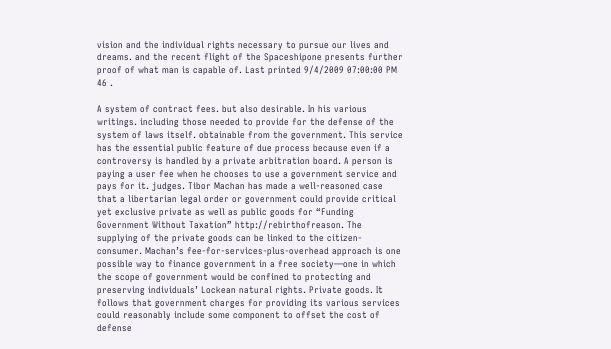vision and the individual rights necessary to pursue our lives and dreams. and the recent flight of the Spaceshipone presents further proof of what man is capable of. Last printed 9/4/2009 07:00:00 PM 46 .

A system of contract fees. but also desirable. In his various writings. including those needed to provide for the defense of the system of laws itself. obtainable from the government. This service has the essential public feature of due process because even if a controversy is handled by a private arbitration board. A person is paying a user fee when he chooses to use a government service and pays for it. judges. Tibor Machan has made a well-reasoned case that a libertarian legal order or government could provide critical yet exclusive private as well as public goods for “Funding Government Without Taxation” http://rebirthofreason. The supplying of the private goods can be linked to the citizen-consumer. Machan’s fee-for-services-plus-overhead approach is one possible way to finance government in a free society—one in which the scope of government would be confined to protecting and preserving individuals’ Lockean natural rights. Private goods. It follows that government charges for providing its various services could reasonably include some component to offset the cost of defense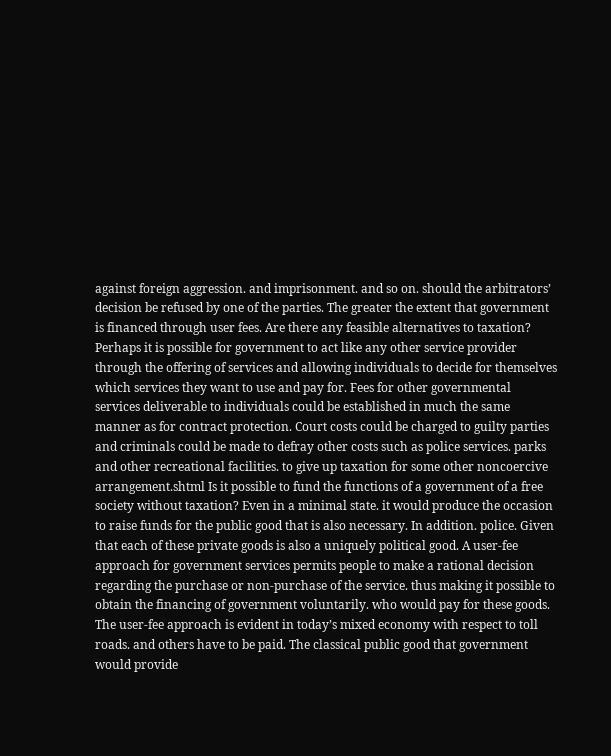against foreign aggression. and imprisonment. and so on. should the arbitrators’ decision be refused by one of the parties. The greater the extent that government is financed through user fees. Are there any feasible alternatives to taxation? Perhaps it is possible for government to act like any other service provider through the offering of services and allowing individuals to decide for themselves which services they want to use and pay for. Fees for other governmental services deliverable to individuals could be established in much the same manner as for contract protection. Court costs could be charged to guilty parties and criminals could be made to defray other costs such as police services. parks and other recreational facilities. to give up taxation for some other noncoercive arrangement.shtml Is it possible to fund the functions of a government of a free society without taxation? Even in a minimal state. it would produce the occasion to raise funds for the public good that is also necessary. In addition. police. Given that each of these private goods is also a uniquely political good. A user-fee approach for government services permits people to make a rational decision regarding the purchase or non-purchase of the service. thus making it possible to obtain the financing of government voluntarily. who would pay for these goods. The user-fee approach is evident in today’s mixed economy with respect to toll roads. and others have to be paid. The classical public good that government would provide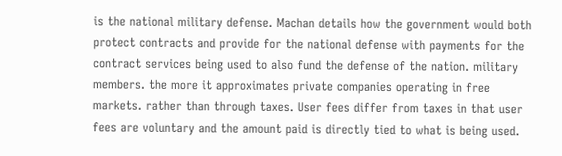is the national military defense. Machan details how the government would both protect contracts and provide for the national defense with payments for the contract services being used to also fund the defense of the nation. military members. the more it approximates private companies operating in free markets. rather than through taxes. User fees differ from taxes in that user fees are voluntary and the amount paid is directly tied to what is being used.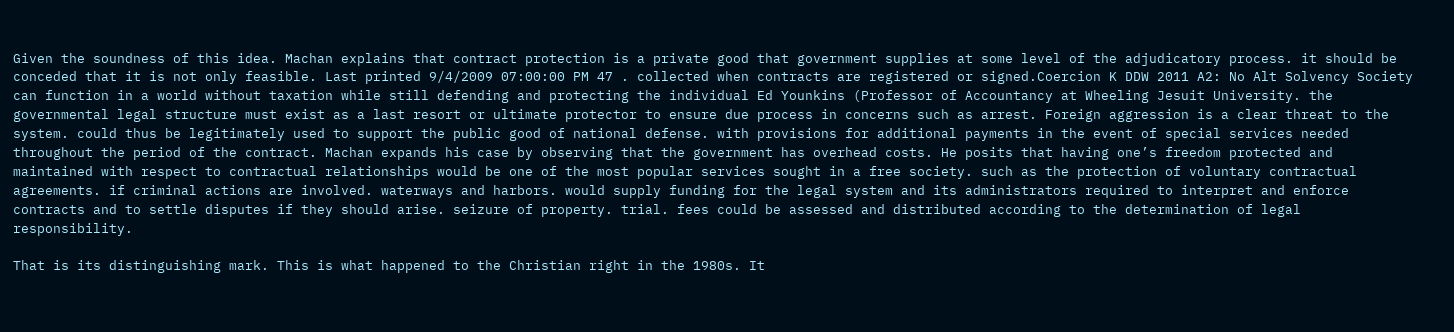Given the soundness of this idea. Machan explains that contract protection is a private good that government supplies at some level of the adjudicatory process. it should be conceded that it is not only feasible. Last printed 9/4/2009 07:00:00 PM 47 . collected when contracts are registered or signed.Coercion K DDW 2011 A2: No Alt Solvency Society can function in a world without taxation while still defending and protecting the individual Ed Younkins (Professor of Accountancy at Wheeling Jesuit University. the governmental legal structure must exist as a last resort or ultimate protector to ensure due process in concerns such as arrest. Foreign aggression is a clear threat to the system. could thus be legitimately used to support the public good of national defense. with provisions for additional payments in the event of special services needed throughout the period of the contract. Machan expands his case by observing that the government has overhead costs. He posits that having one’s freedom protected and maintained with respect to contractual relationships would be one of the most popular services sought in a free society. such as the protection of voluntary contractual agreements. if criminal actions are involved. waterways and harbors. would supply funding for the legal system and its administrators required to interpret and enforce contracts and to settle disputes if they should arise. seizure of property. trial. fees could be assessed and distributed according to the determination of legal responsibility.

That is its distinguishing mark. This is what happened to the Christian right in the 1980s. It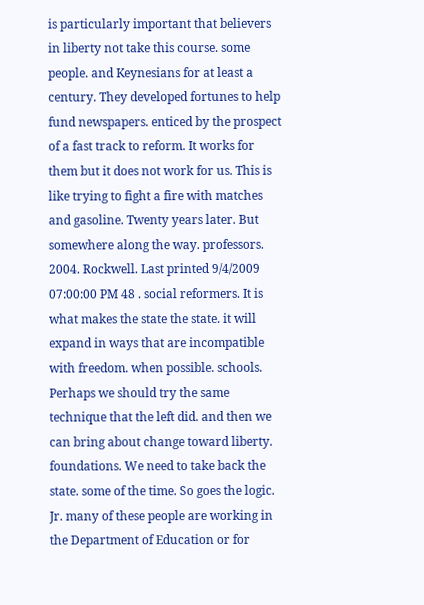is particularly important that believers in liberty not take this course. some people. and Keynesians for at least a century. They developed fortunes to help fund newspapers. enticed by the prospect of a fast track to reform. It works for them but it does not work for us. This is like trying to fight a fire with matches and gasoline. Twenty years later. But somewhere along the way. professors. 2004. Rockwell. Last printed 9/4/2009 07:00:00 PM 48 . social reformers. It is what makes the state the state. it will expand in ways that are incompatible with freedom. when possible. schools. Perhaps we should try the same technique that the left did. and then we can bring about change toward liberty. foundations. We need to take back the state. some of the time. So goes the logic. Jr. many of these people are working in the Department of Education or for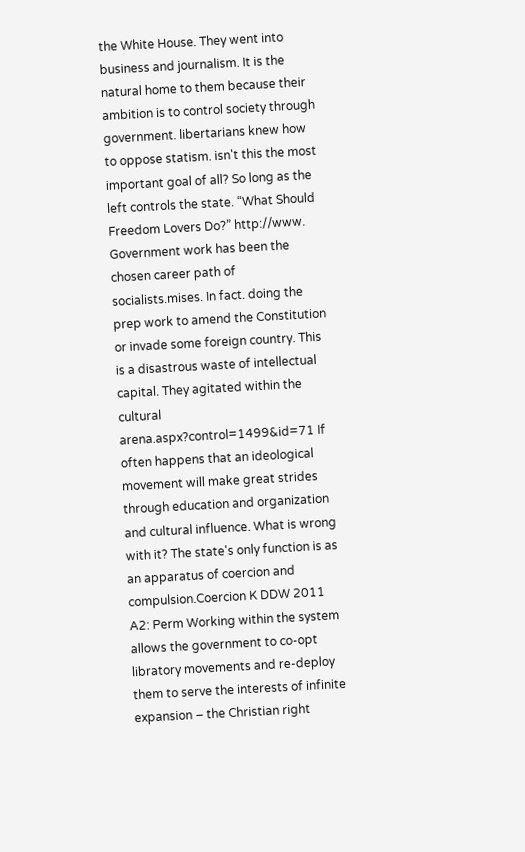the White House. They went into business and journalism. It is the natural home to them because their ambition is to control society through government. libertarians knew how to oppose statism. isn't this the most important goal of all? So long as the left controls the state. “What Should Freedom Lovers Do?” http://www. Government work has been the chosen career path of socialists.mises. In fact. doing the prep work to amend the Constitution or invade some foreign country. This is a disastrous waste of intellectual capital. They agitated within the cultural arena.aspx?control=1499&id=71 If often happens that an ideological movement will make great strides through education and organization and cultural influence. What is wrong with it? The state's only function is as an apparatus of coercion and compulsion.Coercion K DDW 2011 A2: Perm Working within the system allows the government to co-opt libratory movements and re-deploy them to serve the interests of infinite expansion – the Christian right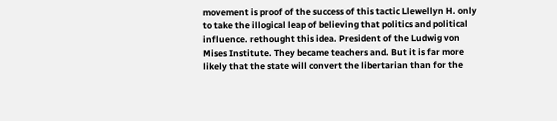movement is proof of the success of this tactic Llewellyn H. only to take the illogical leap of believing that politics and political influence. rethought this idea. President of the Ludwig von Mises Institute. They became teachers and. But it is far more likely that the state will convert the libertarian than for the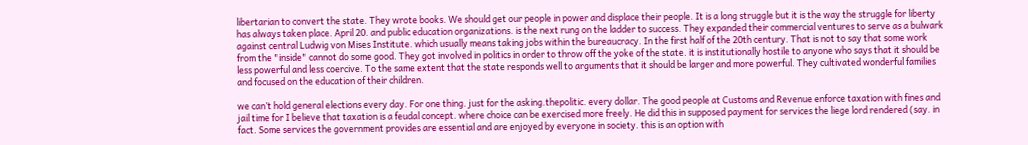libertarian to convert the state. They wrote books. We should get our people in power and displace their people. It is a long struggle but it is the way the struggle for liberty has always taken place. April 20. and public education organizations. is the next rung on the ladder to success. They expanded their commercial ventures to serve as a bulwark against central Ludwig von Mises Institute. which usually means taking jobs within the bureaucracy. In the first half of the 20th century. That is not to say that some work from the "inside" cannot do some good. They got involved in politics in order to throw off the yoke of the state. it is institutionally hostile to anyone who says that it should be less powerful and less coercive. To the same extent that the state responds well to arguments that it should be larger and more powerful. They cultivated wonderful families and focused on the education of their children.

we can’t hold general elections every day. For one thing. just for the asking.thepolitic. every dollar. The good people at Customs and Revenue enforce taxation with fines and jail time for I believe that taxation is a feudal concept. where choice can be exercised more freely. He did this in supposed payment for services the liege lord rendered (say. in fact. Some services the government provides are essential and are enjoyed by everyone in society. this is an option with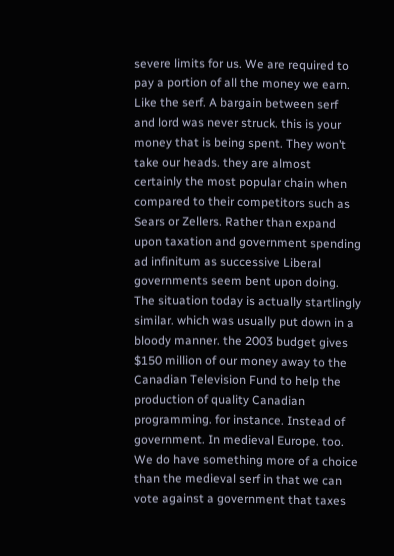severe limits for us. We are required to pay a portion of all the money we earn. Like the serf. A bargain between serf and lord was never struck. this is your money that is being spent. They won’t take our heads. they are almost certainly the most popular chain when compared to their competitors such as Sears or Zellers. Rather than expand upon taxation and government spending ad infinitum as successive Liberal governments seem bent upon doing. The situation today is actually startlingly similar. which was usually put down in a bloody manner. the 2003 budget gives $150 million of our money away to the Canadian Television Fund to help the production of quality Canadian programming. for instance. Instead of government. In medieval Europe. too. We do have something more of a choice than the medieval serf in that we can vote against a government that taxes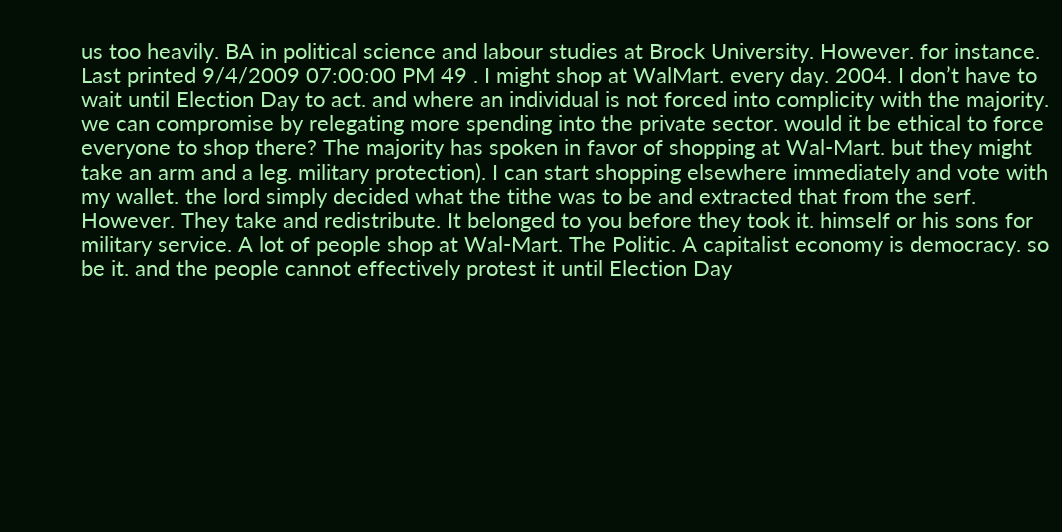us too heavily. BA in political science and labour studies at Brock University. However. for instance. Last printed 9/4/2009 07:00:00 PM 49 . I might shop at WalMart. every day. 2004. I don’t have to wait until Election Day to act. and where an individual is not forced into complicity with the majority. we can compromise by relegating more spending into the private sector. would it be ethical to force everyone to shop there? The majority has spoken in favor of shopping at Wal-Mart. but they might take an arm and a leg. military protection). I can start shopping elsewhere immediately and vote with my wallet. the lord simply decided what the tithe was to be and extracted that from the serf. However. They take and redistribute. It belonged to you before they took it. himself or his sons for military service. A lot of people shop at Wal-Mart. The Politic. A capitalist economy is democracy. so be it. and the people cannot effectively protest it until Election Day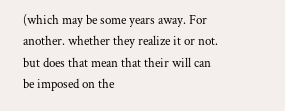(which may be some years away. For another. whether they realize it or not. but does that mean that their will can be imposed on the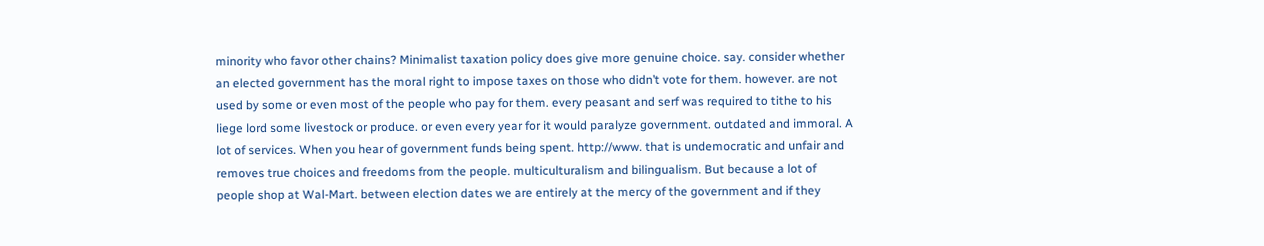minority who favor other chains? Minimalist taxation policy does give more genuine choice. say. consider whether an elected government has the moral right to impose taxes on those who didn’t vote for them. however. are not used by some or even most of the people who pay for them. every peasant and serf was required to tithe to his liege lord some livestock or produce. or even every year for it would paralyze government. outdated and immoral. A lot of services. When you hear of government funds being spent. http://www. that is undemocratic and unfair and removes true choices and freedoms from the people. multiculturalism and bilingualism. But because a lot of people shop at Wal-Mart. between election dates we are entirely at the mercy of the government and if they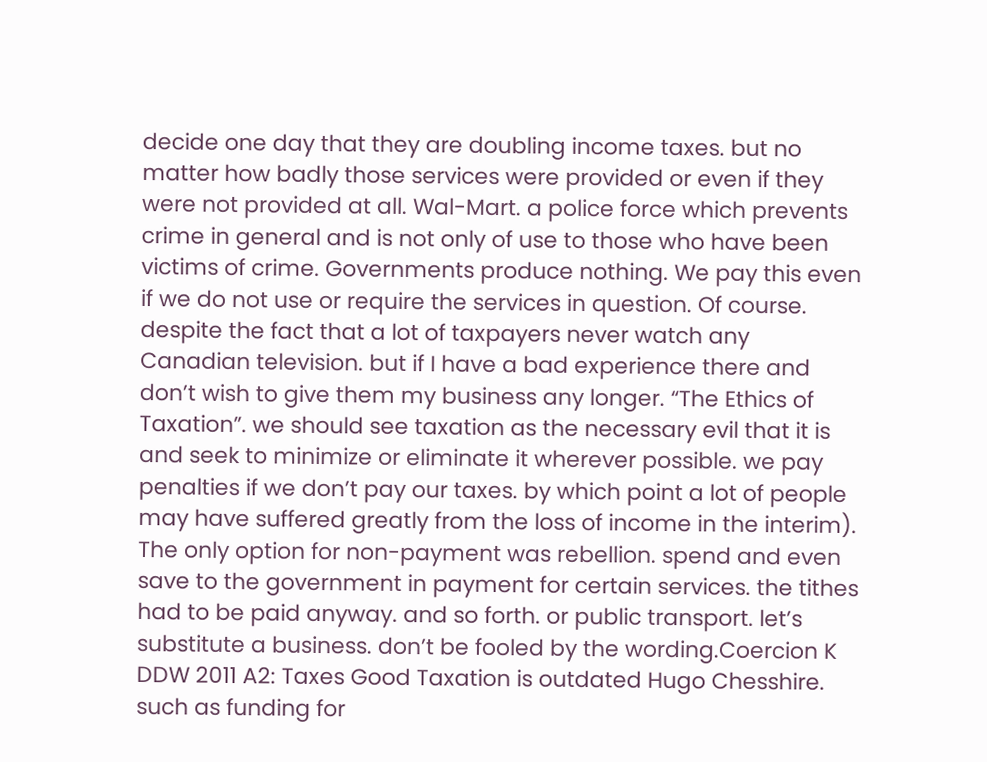decide one day that they are doubling income taxes. but no matter how badly those services were provided or even if they were not provided at all. Wal-Mart. a police force which prevents crime in general and is not only of use to those who have been victims of crime. Governments produce nothing. We pay this even if we do not use or require the services in question. Of course. despite the fact that a lot of taxpayers never watch any Canadian television. but if I have a bad experience there and don’t wish to give them my business any longer. “The Ethics of Taxation”. we should see taxation as the necessary evil that it is and seek to minimize or eliminate it wherever possible. we pay penalties if we don’t pay our taxes. by which point a lot of people may have suffered greatly from the loss of income in the interim). The only option for non-payment was rebellion. spend and even save to the government in payment for certain services. the tithes had to be paid anyway. and so forth. or public transport. let’s substitute a business. don’t be fooled by the wording.Coercion K DDW 2011 A2: Taxes Good Taxation is outdated Hugo Chesshire. such as funding for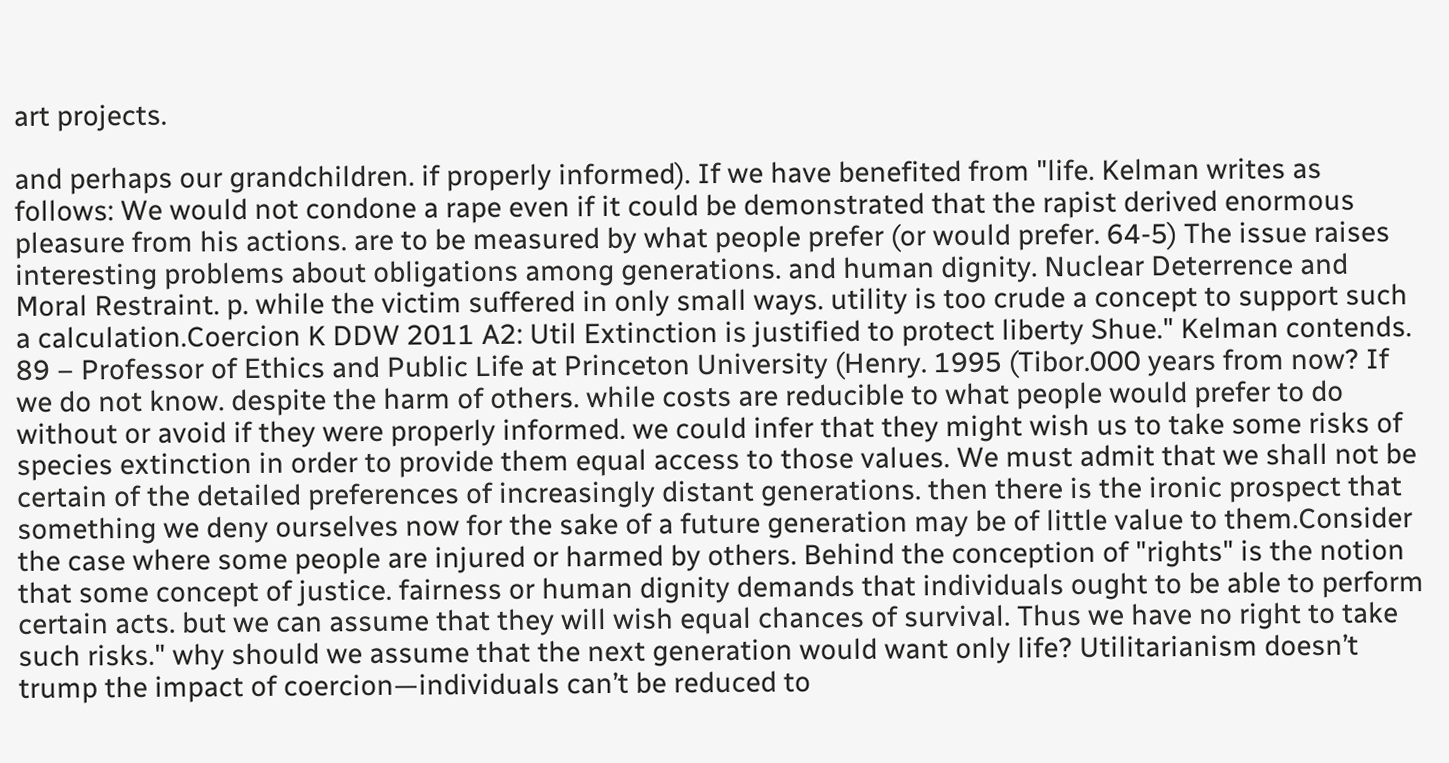art projects.

and perhaps our grandchildren. if properly informed). If we have benefited from "life. Kelman writes as follows: We would not condone a rape even if it could be demonstrated that the rapist derived enormous pleasure from his actions. are to be measured by what people prefer (or would prefer. 64-5) The issue raises interesting problems about obligations among generations. and human dignity. Nuclear Deterrence and Moral Restraint. p. while the victim suffered in only small ways. utility is too crude a concept to support such a calculation.Coercion K DDW 2011 A2: Util Extinction is justified to protect liberty Shue." Kelman contends. 89 – Professor of Ethics and Public Life at Princeton University (Henry. 1995 (Tibor.000 years from now? If we do not know. despite the harm of others. while costs are reducible to what people would prefer to do without or avoid if they were properly informed. we could infer that they might wish us to take some risks of species extinction in order to provide them equal access to those values. We must admit that we shall not be certain of the detailed preferences of increasingly distant generations. then there is the ironic prospect that something we deny ourselves now for the sake of a future generation may be of little value to them.Consider the case where some people are injured or harmed by others. Behind the conception of "rights" is the notion that some concept of justice. fairness or human dignity demands that individuals ought to be able to perform certain acts. but we can assume that they will wish equal chances of survival. Thus we have no right to take such risks." why should we assume that the next generation would want only life? Utilitarianism doesn’t trump the impact of coercion—individuals can’t be reduced to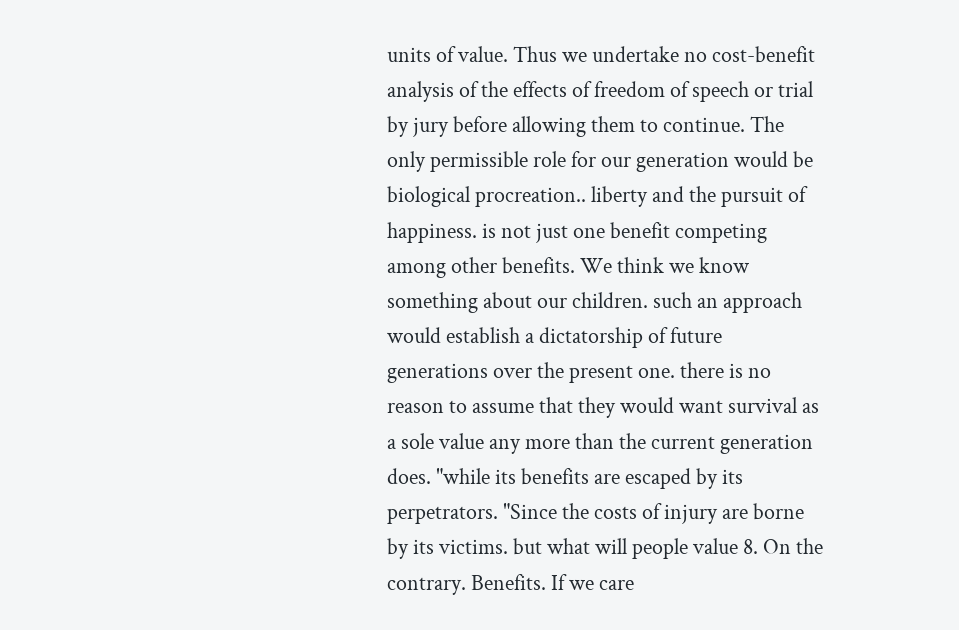units of value. Thus we undertake no cost-benefit analysis of the effects of freedom of speech or trial by jury before allowing them to continue. The only permissible role for our generation would be biological procreation.. liberty and the pursuit of happiness. is not just one benefit competing among other benefits. We think we know something about our children. such an approach would establish a dictatorship of future generations over the present one. there is no reason to assume that they would want survival as a sole value any more than the current generation does. "while its benefits are escaped by its perpetrators. "Since the costs of injury are borne by its victims. but what will people value 8. On the contrary. Benefits. If we care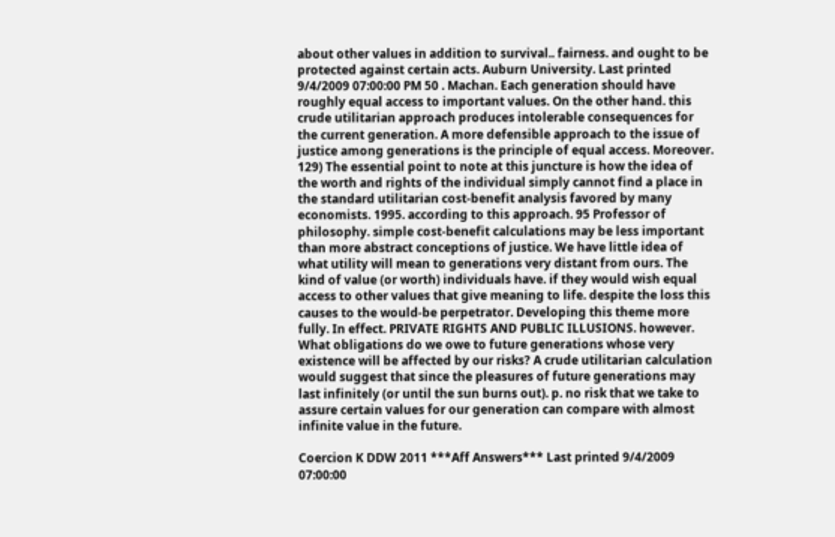about other values in addition to survival.. fairness. and ought to be protected against certain acts. Auburn University. Last printed 9/4/2009 07:00:00 PM 50 . Machan. Each generation should have roughly equal access to important values. On the other hand. this crude utilitarian approach produces intolerable consequences for the current generation. A more defensible approach to the issue of justice among generations is the principle of equal access. Moreover. 129) The essential point to note at this juncture is how the idea of the worth and rights of the individual simply cannot find a place in the standard utilitarian cost-benefit analysis favored by many economists. 1995. according to this approach. 95 Professor of philosophy. simple cost-benefit calculations may be less important than more abstract conceptions of justice. We have little idea of what utility will mean to generations very distant from ours. The kind of value (or worth) individuals have. if they would wish equal access to other values that give meaning to life. despite the loss this causes to the would-be perpetrator. Developing this theme more fully. In effect. PRIVATE RIGHTS AND PUBLIC ILLUSIONS. however. What obligations do we owe to future generations whose very existence will be affected by our risks? A crude utilitarian calculation would suggest that since the pleasures of future generations may last infinitely (or until the sun burns out). p. no risk that we take to assure certain values for our generation can compare with almost infinite value in the future.

Coercion K DDW 2011 ***Aff Answers*** Last printed 9/4/2009 07:00:00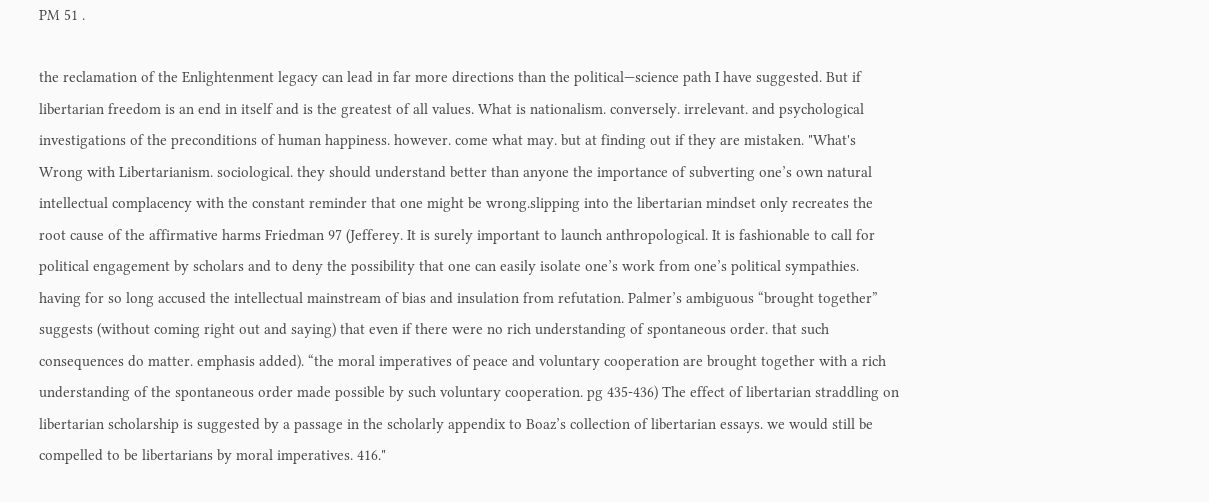PM 51 .

the reclamation of the Enlightenment legacy can lead in far more directions than the political—science path I have suggested. But if libertarian freedom is an end in itself and is the greatest of all values. What is nationalism. conversely. irrelevant. and psychological investigations of the preconditions of human happiness. however. come what may. but at finding out if they are mistaken. "What's Wrong with Libertarianism. sociological. they should understand better than anyone the importance of subverting one’s own natural intellectual complacency with the constant reminder that one might be wrong.slipping into the libertarian mindset only recreates the root cause of the affirmative harms Friedman 97 (Jefferey. It is surely important to launch anthropological. It is fashionable to call for political engagement by scholars and to deny the possibility that one can easily isolate one’s work from one’s political sympathies. having for so long accused the intellectual mainstream of bias and insulation from refutation. Palmer’s ambiguous “brought together” suggests (without coming right out and saying) that even if there were no rich understanding of spontaneous order. that such consequences do matter. emphasis added). “the moral imperatives of peace and voluntary cooperation are brought together with a rich understanding of the spontaneous order made possible by such voluntary cooperation. pg 435-436) The effect of libertarian straddling on libertarian scholarship is suggested by a passage in the scholarly appendix to Boaz’s collection of libertarian essays. we would still be compelled to be libertarians by moral imperatives. 416."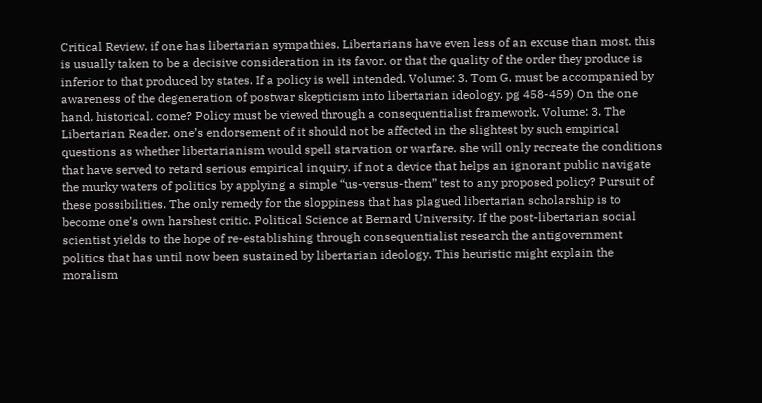Critical Review. if one has libertarian sympathies. Libertarians have even less of an excuse than most. this is usually taken to be a decisive consideration in its favor. or that the quality of the order they produce is inferior to that produced by states. If a policy is well intended. Volume: 3. Tom G. must be accompanied by awareness of the degeneration of postwar skepticism into libertarian ideology. pg 458-459) On the one hand. historical. come? Policy must be viewed through a consequentialist framework. Volume: 3. The Libertarian Reader. one’s endorsement of it should not be affected in the slightest by such empirical questions as whether libertarianism would spell starvation or warfare. she will only recreate the conditions that have served to retard serious empirical inquiry. if not a device that helps an ignorant public navigate the murky waters of politics by applying a simple “us-versus-them” test to any proposed policy? Pursuit of these possibilities. The only remedy for the sloppiness that has plagued libertarian scholarship is to become one’s own harshest critic. Political Science at Bernard University. If the post-libertarian social scientist yields to the hope of re-establishing through consequentialist research the antigovernment politics that has until now been sustained by libertarian ideology. This heuristic might explain the moralism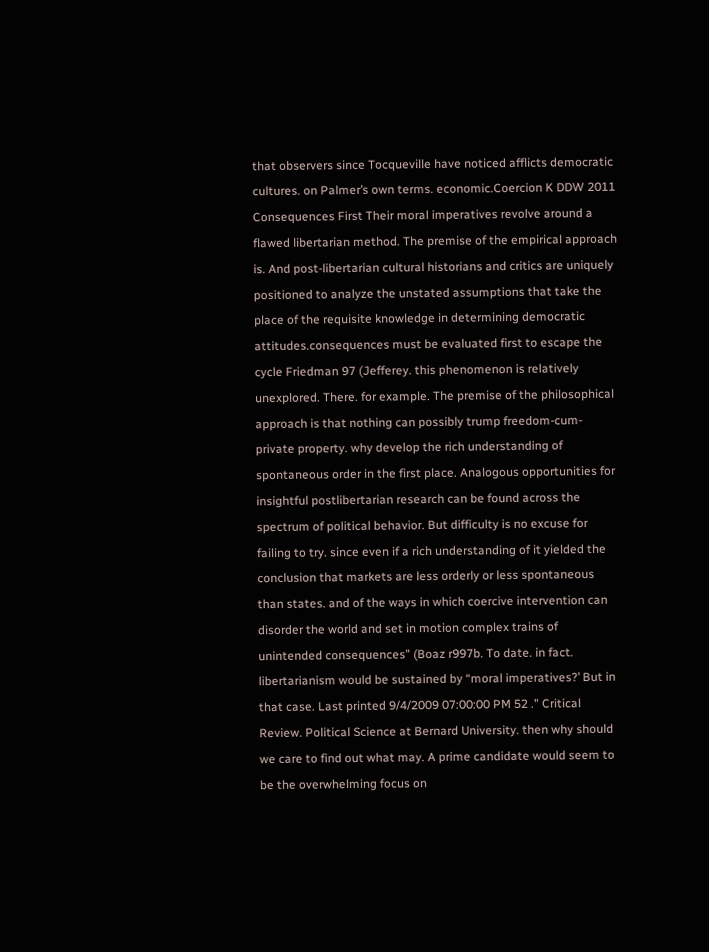that observers since Tocqueville have noticed afflicts democratic cultures. on Palmer’s own terms. economic.Coercion K DDW 2011 Consequences First Their moral imperatives revolve around a flawed libertarian method. The premise of the empirical approach is. And post-libertarian cultural historians and critics are uniquely positioned to analyze the unstated assumptions that take the place of the requisite knowledge in determining democratic attitudes.consequences must be evaluated first to escape the cycle Friedman 97 (Jefferey. this phenomenon is relatively unexplored. There. for example. The premise of the philosophical approach is that nothing can possibly trump freedom-cum-private property. why develop the rich understanding of spontaneous order in the first place. Analogous opportunities for insightful postlibertarian research can be found across the spectrum of political behavior. But difficulty is no excuse for failing to try. since even if a rich understanding of it yielded the conclusion that markets are less orderly or less spontaneous than states. and of the ways in which coercive intervention can disorder the world and set in motion complex trains of unintended consequences” (Boaz r997b. To date. in fact. libertarianism would be sustained by “moral imperatives?’ But in that case. Last printed 9/4/2009 07:00:00 PM 52 ." Critical Review. Political Science at Bernard University. then why should we care to find out what may. A prime candidate would seem to be the overwhelming focus on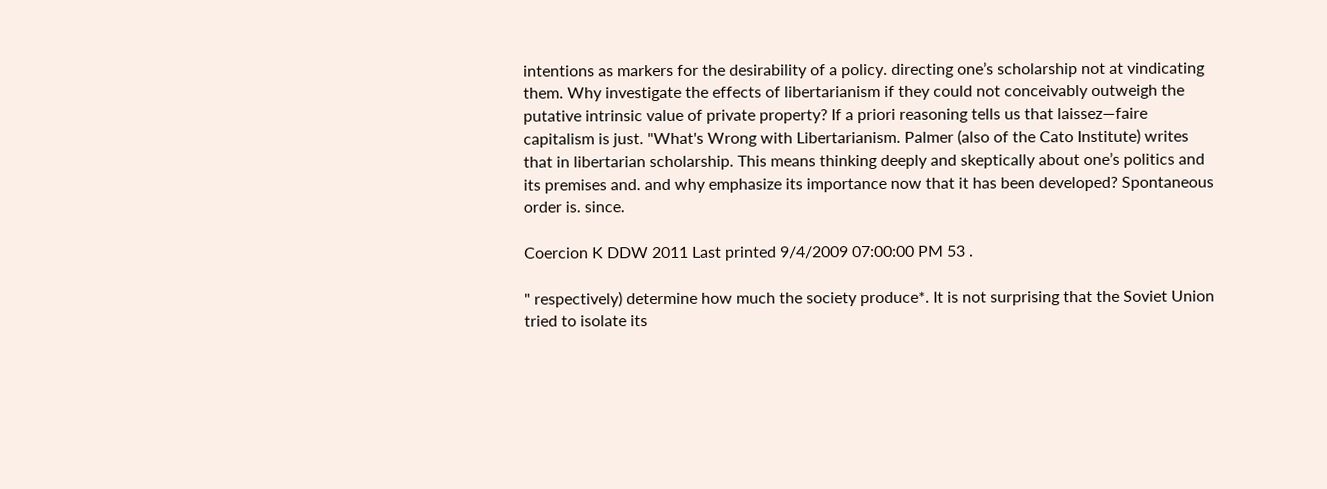intentions as markers for the desirability of a policy. directing one’s scholarship not at vindicating them. Why investigate the effects of libertarianism if they could not conceivably outweigh the putative intrinsic value of private property? If a priori reasoning tells us that laissez—faire capitalism is just. "What's Wrong with Libertarianism. Palmer (also of the Cato Institute) writes that in libertarian scholarship. This means thinking deeply and skeptically about one’s politics and its premises and. and why emphasize its importance now that it has been developed? Spontaneous order is. since.

Coercion K DDW 2011 Last printed 9/4/2009 07:00:00 PM 53 .

" respectively) determine how much the society produce*. It is not surprising that the Soviet Union tried to isolate its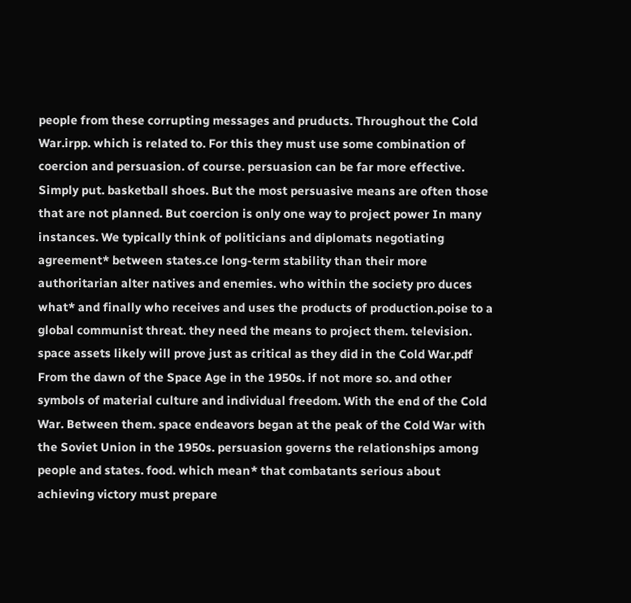people from these corrupting messages and pruducts. Throughout the Cold War.irpp. which is related to. For this they must use some combination of coercion and persuasion. of course. persuasion can be far more effective. Simply put. basketball shoes. But the most persuasive means are often those that are not planned. But coercion is only one way to project power In many instances. We typically think of politicians and diplomats negotiating agreement* between states.ce long-term stability than their more authoritarian alter natives and enemies. who within the society pro duces what* and finally who receives and uses the products of production.poise to a global communist threat. they need the means to project them. television. space assets likely will prove just as critical as they did in the Cold War.pdf From the dawn of the Space Age in the 1950s. if not more so. and other symbols of material culture and individual freedom. With the end of the Cold War. Between them. space endeavors began at the peak of the Cold War with the Soviet Union in the 1950s. persuasion governs the relationships among people and states. food. which mean* that combatants serious about achieving victory must prepare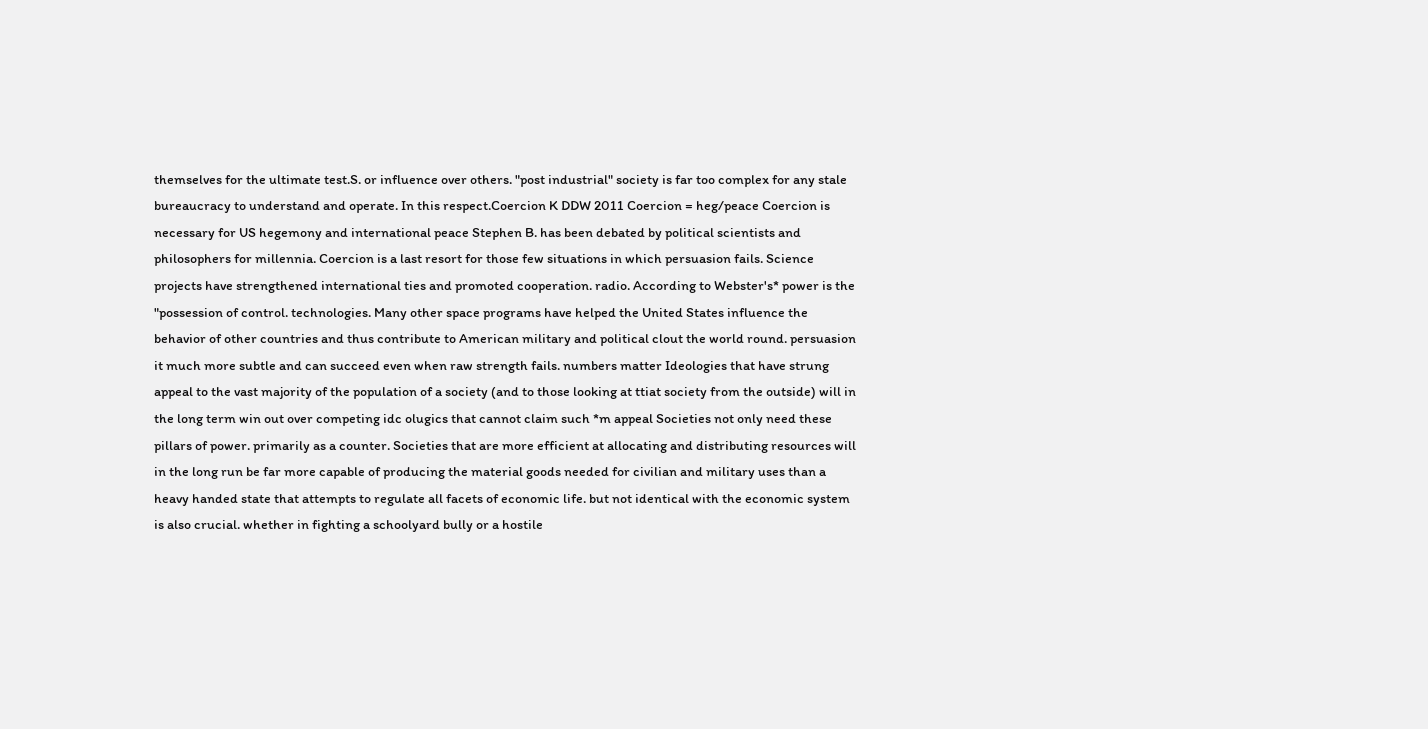themselves for the ultimate test.S. or influence over others. "post industrial" society is far too complex for any stale bureaucracy to understand and operate. In this respect.Coercion K DDW 2011 Coercion = heg/peace Coercion is necessary for US hegemony and international peace Stephen B. has been debated by political scientists and philosophers for millennia. Coercion is a last resort for those few situations in which persuasion fails. Science projects have strengthened international ties and promoted cooperation. radio. According to Webster's* power is the "possession of control. technologies. Many other space programs have helped the United States influence the behavior of other countries and thus contribute to American military and political clout the world round. persuasion it much more subtle and can succeed even when raw strength fails. numbers matter Ideologies that have strung appeal to the vast majority of the population of a society (and to those looking at ttiat society from the outside) will in the long term win out over competing idc olugics that cannot claim such *m appeal Societies not only need these pillars of power. primarily as a counter. Societies that are more efficient at allocating and distributing resources will in the long run be far more capable of producing the material goods needed for civilian and military uses than a heavy handed state that attempts to regulate all facets of economic life. but not identical with the economic system is also crucial. whether in fighting a schoolyard bully or a hostile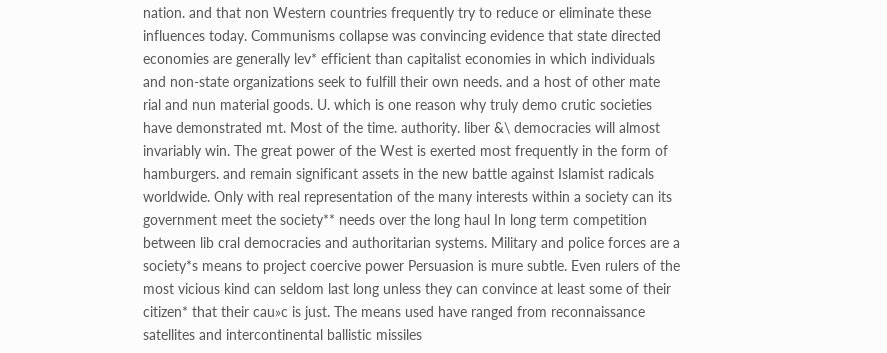nation. and that non Western countries frequently try to reduce or eliminate these influences today. Communisms collapse was convincing evidence that state directed economies are generally lev* efficient than capitalist economies in which individuals and non-state organizations seek to fulfill their own needs. and a host of other mate rial and nun material goods. U. which is one reason why truly demo crutic societies have demonstrated mt. Most of the time. authority. liber &\ democracies will almost invariably win. The great power of the West is exerted most frequently in the form of hamburgers. and remain significant assets in the new battle against Islamist radicals worldwide. Only with real representation of the many interests within a society can its government meet the society** needs over the long haul In long term competition between lib cral democracies and authoritarian systems. Military and police forces are a society*s means to project coercive power Persuasion is mure subtle. Even rulers of the most vicious kind can seldom last long unless they can convince at least some of their citizen* that their cau»c is just. The means used have ranged from reconnaissance satellites and intercontinental ballistic missiles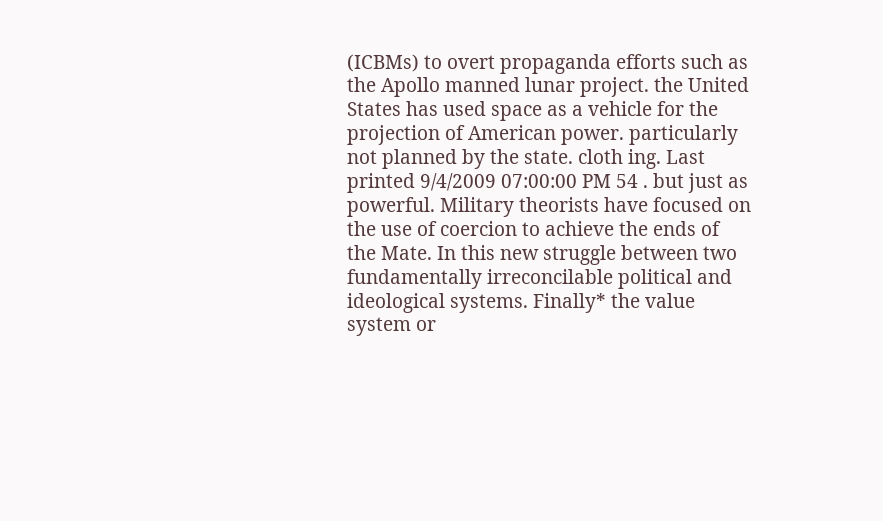(ICBMs) to overt propaganda efforts such as the Apollo manned lunar project. the United States has used space as a vehicle for the projection of American power. particularly not planned by the state. cloth ing. Last printed 9/4/2009 07:00:00 PM 54 . but just as powerful. Military theorists have focused on the use of coercion to achieve the ends of the Mate. In this new struggle between two fundamentally irreconcilable political and ideological systems. Finally* the value system or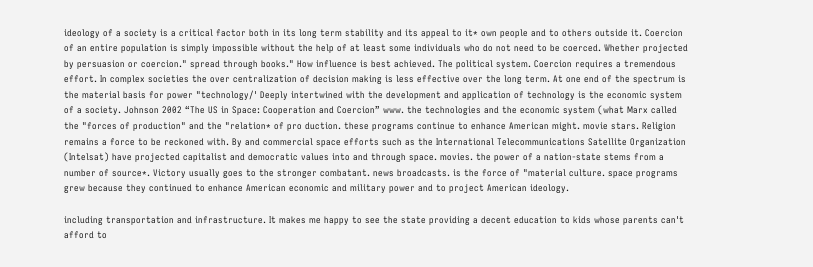ideology of a society is a critical factor both in its long term stability and its appeal to it* own people and to others outside it. Coercion of an entire population is simply impossible without the help of at least some individuals who do not need to be coerced. Whether projected by persuasion or coercion." spread through books." How influence is best achieved. The political system. Coercion requires a tremendous effort. In complex societies the over centralization of decision making is less effective over the long term. At one end of the spectrum is the material basis for power "technology/' Deeply intertwined with the development and application of technology is the economic system of a society. Johnson 2002 “The US in Space: Cooperation and Coercion” www. the technologies and the economic system (what Marx called the "forces of production" and the "relation* of pro duction. these programs continue to enhance American might. movie stars. Religion remains a force to be reckoned with. By and commercial space efforts such as the International Telecommunications Satellite Organization (Intelsat) have projected capitalist and democratic values into and through space. movies. the power of a nation-state stems from a number of source*. Victory usually goes to the stronger combatant. news broadcasts. is the force of "material culture. space programs grew because they continued to enhance American economic and military power and to project American ideology.

including transportation and infrastructure. It makes me happy to see the state providing a decent education to kids whose parents can't afford to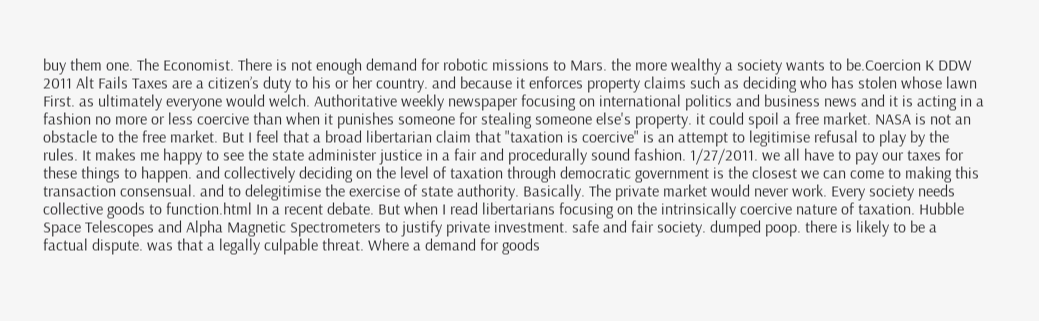buy them one. The Economist. There is not enough demand for robotic missions to Mars. the more wealthy a society wants to be.Coercion K DDW 2011 Alt Fails Taxes are a citizen’s duty to his or her country. and because it enforces property claims such as deciding who has stolen whose lawn First. as ultimately everyone would welch. Authoritative weekly newspaper focusing on international politics and business news and it is acting in a fashion no more or less coercive than when it punishes someone for stealing someone else's property. it could spoil a free market. NASA is not an obstacle to the free market. But I feel that a broad libertarian claim that "taxation is coercive" is an attempt to legitimise refusal to play by the rules. It makes me happy to see the state administer justice in a fair and procedurally sound fashion. 1/27/2011. we all have to pay our taxes for these things to happen. and collectively deciding on the level of taxation through democratic government is the closest we can come to making this transaction consensual. and to delegitimise the exercise of state authority. Basically. The private market would never work. Every society needs collective goods to function.html In a recent debate. But when I read libertarians focusing on the intrinsically coercive nature of taxation. Hubble Space Telescopes and Alpha Magnetic Spectrometers to justify private investment. safe and fair society. dumped poop. there is likely to be a factual dispute. was that a legally culpable threat. Where a demand for goods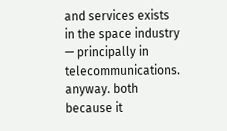and services exists in the space industry — principally in telecommunications. anyway. both because it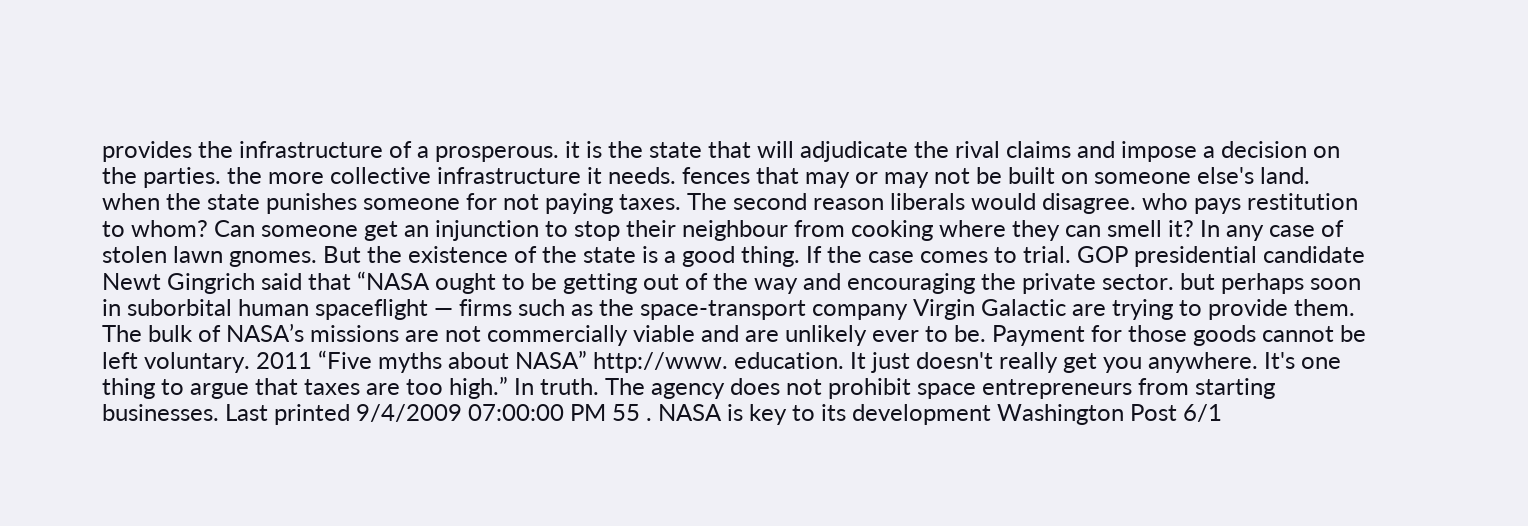provides the infrastructure of a prosperous. it is the state that will adjudicate the rival claims and impose a decision on the parties. the more collective infrastructure it needs. fences that may or may not be built on someone else's land. when the state punishes someone for not paying taxes. The second reason liberals would disagree. who pays restitution to whom? Can someone get an injunction to stop their neighbour from cooking where they can smell it? In any case of stolen lawn gnomes. But the existence of the state is a good thing. If the case comes to trial. GOP presidential candidate Newt Gingrich said that “NASA ought to be getting out of the way and encouraging the private sector. but perhaps soon in suborbital human spaceflight — firms such as the space-transport company Virgin Galactic are trying to provide them. The bulk of NASA’s missions are not commercially viable and are unlikely ever to be. Payment for those goods cannot be left voluntary. 2011 “Five myths about NASA” http://www. education. It just doesn't really get you anywhere. It's one thing to argue that taxes are too high.” In truth. The agency does not prohibit space entrepreneurs from starting businesses. Last printed 9/4/2009 07:00:00 PM 55 . NASA is key to its development Washington Post 6/1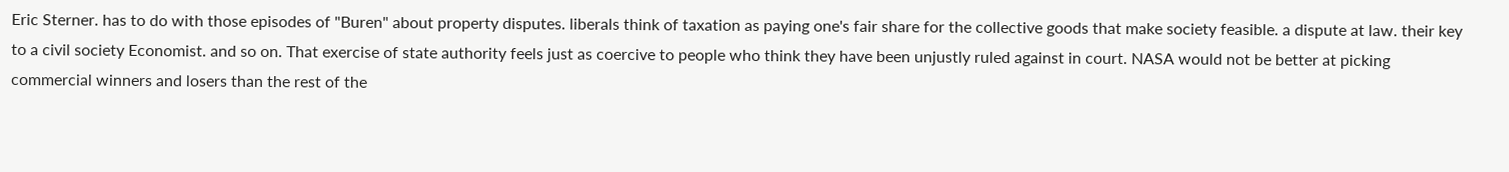Eric Sterner. has to do with those episodes of "Buren" about property disputes. liberals think of taxation as paying one's fair share for the collective goods that make society feasible. a dispute at law. their key to a civil society Economist. and so on. That exercise of state authority feels just as coercive to people who think they have been unjustly ruled against in court. NASA would not be better at picking commercial winners and losers than the rest of the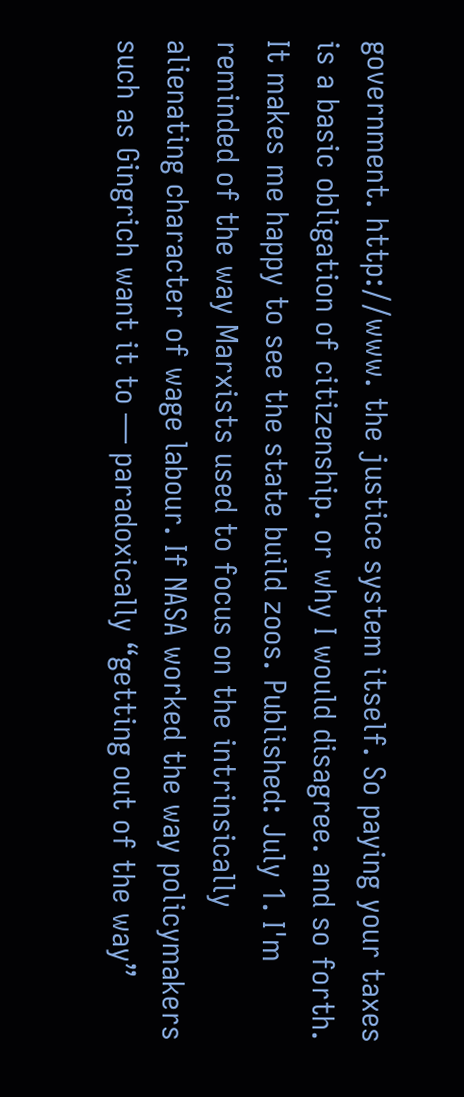government. http://www. the justice system itself. So paying your taxes is a basic obligation of citizenship. or why I would disagree. and so forth. It makes me happy to see the state build zoos. Published: July 1. I'm reminded of the way Marxists used to focus on the intrinsically alienating character of wage labour. If NASA worked the way policymakers such as Gingrich want it to — paradoxically “getting out of the way”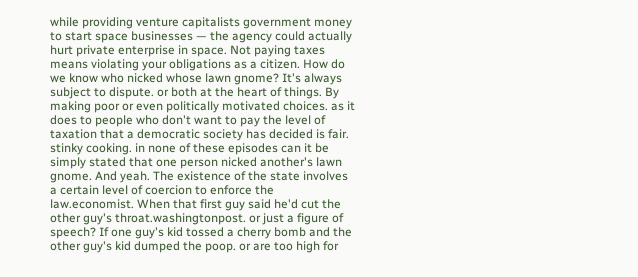while providing venture capitalists government money to start space businesses — the agency could actually hurt private enterprise in space. Not paying taxes means violating your obligations as a citizen. How do we know who nicked whose lawn gnome? It's always subject to dispute. or both at the heart of things. By making poor or even politically motivated choices. as it does to people who don't want to pay the level of taxation that a democratic society has decided is fair. stinky cooking. in none of these episodes can it be simply stated that one person nicked another's lawn gnome. And yeah. The existence of the state involves a certain level of coercion to enforce the law.economist. When that first guy said he'd cut the other guy's throat.washingtonpost. or just a figure of speech? If one guy's kid tossed a cherry bomb and the other guy's kid dumped the poop. or are too high for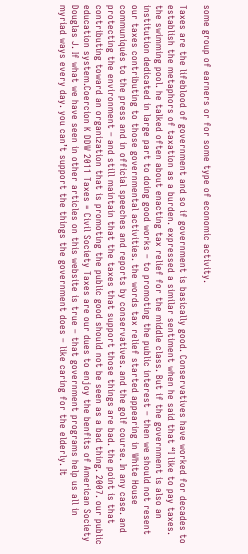some group of earners or for some type of economic activity.

Taxes are the lifeblood of government and so if government is basically good. Conservatives have worked for decades to establish the metaphors of taxation as a burden. expressed a similar sentiment when he said that “I like to pay taxes. the swimming pool. he talked often about enacting tax relief for the middle class. But if the government is also an institution dedicated in large part to doing good works – to promoting the public interest – then we should not resent our taxes contributing to those governmental activities. the words tax relief started appearing in White House communiqués to the press and in official speeches and reports by conservatives. and the golf course. In any case. and protecting the environment – and still maintain that the taxes that support those things are bad. the point is that contributing toward an organization that is promoting the public good should not be seen as a bad thing. 2007. our public education system.Coercion K DDW 2011 Taxes = Civil Society Taxes are our dues to enjoy the benfits of American Society Douglas J. If what we have seen in other articles on this website is true – that government programs help us all in myriad ways every day. you can’t support the things the government does – like caring for the elderly. It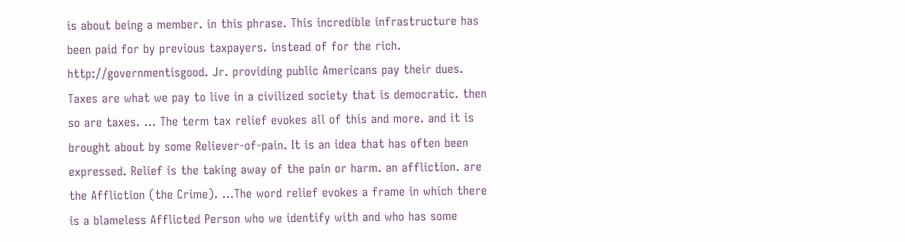is about being a member. in this phrase. This incredible infrastructure has been paid for by previous taxpayers. instead of for the rich. http://governmentisgood. Jr. providing public Americans pay their dues. Taxes are what we pay to live in a civilized society that is democratic. then so are taxes. … The term tax relief evokes all of this and more. and it is brought about by some Reliever-of-pain. It is an idea that has often been expressed. Relief is the taking away of the pain or harm. an affliction. are the Affliction (the Crime). …The word relief evokes a frame in which there is a blameless Afflicted Person who we identify with and who has some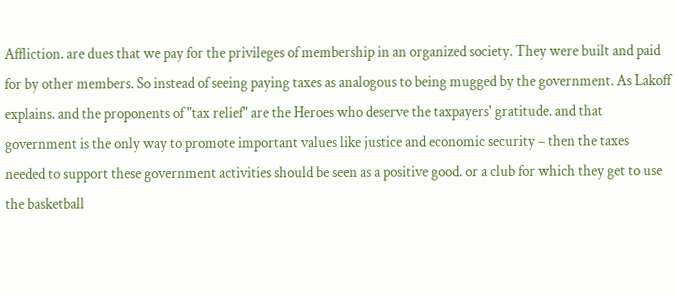Affliction. are dues that we pay for the privileges of membership in an organized society. They were built and paid for by other members. So instead of seeing paying taxes as analogous to being mugged by the government. As Lakoff explains. and the proponents of "tax relief" are the Heroes who deserve the taxpayers' gratitude. and that government is the only way to promote important values like justice and economic security – then the taxes needed to support these government activities should be seen as a positive good. or a club for which they get to use the basketball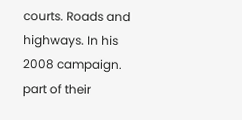courts. Roads and highways. In his 2008 campaign. part of their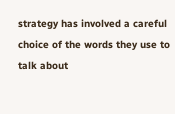strategy has involved a careful choice of the words they use to talk about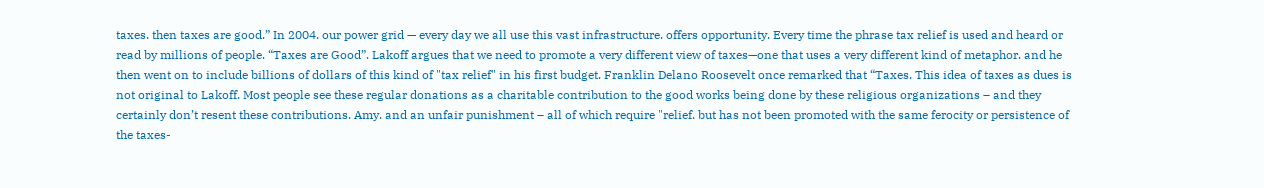taxes. then taxes are good.” In 2004. our power grid — every day we all use this vast infrastructure. offers opportunity. Every time the phrase tax relief is used and heard or read by millions of people. “Taxes are Good”. Lakoff argues that we need to promote a very different view of taxes—one that uses a very different kind of metaphor. and he then went on to include billions of dollars of this kind of "tax relief" in his first budget. Franklin Delano Roosevelt once remarked that “Taxes. This idea of taxes as dues is not original to Lakoff. Most people see these regular donations as a charitable contribution to the good works being done by these religious organizations – and they certainly don’t resent these contributions. Amy. and an unfair punishment – all of which require "relief. but has not been promoted with the same ferocity or persistence of the taxes-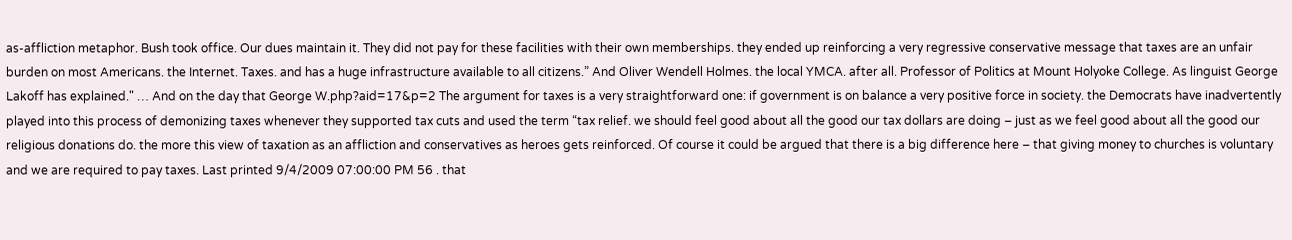as-affliction metaphor. Bush took office. Our dues maintain it. They did not pay for these facilities with their own memberships. they ended up reinforcing a very regressive conservative message that taxes are an unfair burden on most Americans. the Internet. Taxes. and has a huge infrastructure available to all citizens.” And Oliver Wendell Holmes. the local YMCA. after all. Professor of Politics at Mount Holyoke College. As linguist George Lakoff has explained." … And on the day that George W.php?aid=17&p=2 The argument for taxes is a very straightforward one: if government is on balance a very positive force in society. the Democrats have inadvertently played into this process of demonizing taxes whenever they supported tax cuts and used the term “tax relief. we should feel good about all the good our tax dollars are doing – just as we feel good about all the good our religious donations do. the more this view of taxation as an affliction and conservatives as heroes gets reinforced. Of course it could be argued that there is a big difference here – that giving money to churches is voluntary and we are required to pay taxes. Last printed 9/4/2009 07:00:00 PM 56 . that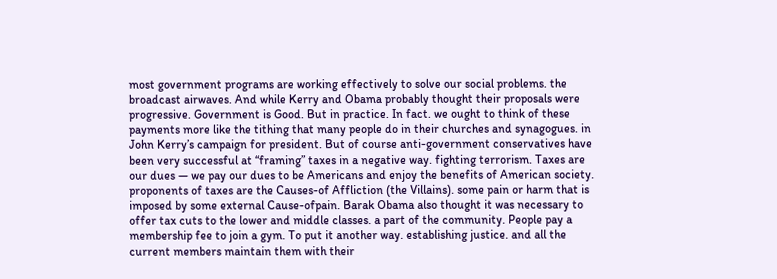most government programs are working effectively to solve our social problems. the broadcast airwaves. And while Kerry and Obama probably thought their proposals were progressive. Government is Good. But in practice. In fact. we ought to think of these payments more like the tithing that many people do in their churches and synagogues. in John Kerry’s campaign for president. But of course anti-government conservatives have been very successful at “framing” taxes in a negative way. fighting terrorism. Taxes are our dues — we pay our dues to be Americans and enjoy the benefits of American society. proponents of taxes are the Causes-of Affliction (the Villains). some pain or harm that is imposed by some external Cause-ofpain. Barak Obama also thought it was necessary to offer tax cuts to the lower and middle classes. a part of the community. People pay a membership fee to join a gym. To put it another way. establishing justice. and all the current members maintain them with their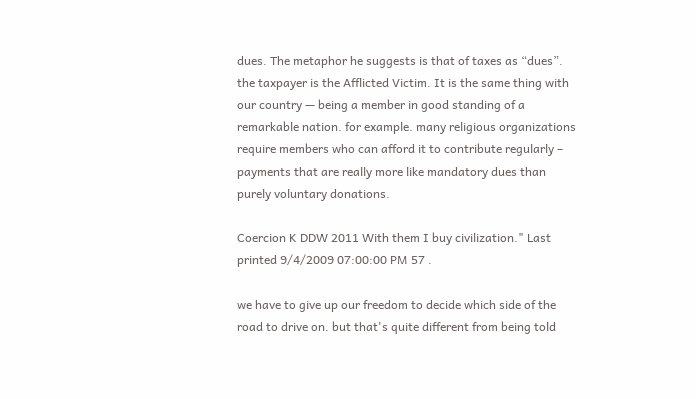dues. The metaphor he suggests is that of taxes as “dues”. the taxpayer is the Afflicted Victim. It is the same thing with our country — being a member in good standing of a remarkable nation. for example. many religious organizations require members who can afford it to contribute regularly – payments that are really more like mandatory dues than purely voluntary donations.

Coercion K DDW 2011 With them I buy civilization." Last printed 9/4/2009 07:00:00 PM 57 .

we have to give up our freedom to decide which side of the road to drive on. but that's quite different from being told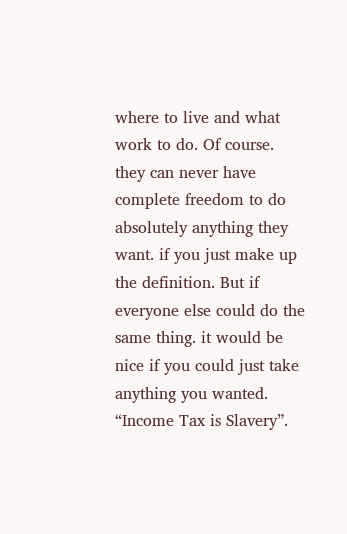where to live and what work to do. Of course. they can never have complete freedom to do absolutely anything they want. if you just make up the definition. But if everyone else could do the same thing. it would be nice if you could just take anything you wanted. “Income Tax is Slavery”.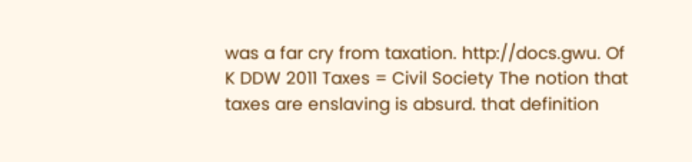was a far cry from taxation. http://docs.gwu. Of K DDW 2011 Taxes = Civil Society The notion that taxes are enslaving is absurd. that definition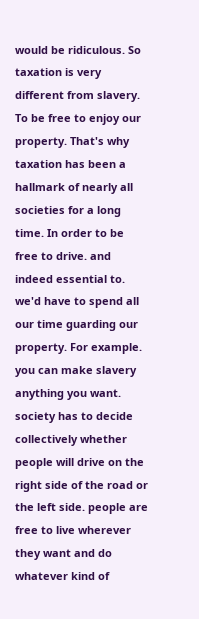would be ridiculous. So taxation is very different from slavery. To be free to enjoy our property. That's why taxation has been a hallmark of nearly all societies for a long time. In order to be free to drive. and indeed essential to. we'd have to spend all our time guarding our property. For example. you can make slavery anything you want. society has to decide collectively whether people will drive on the right side of the road or the left side. people are free to live wherever they want and do whatever kind of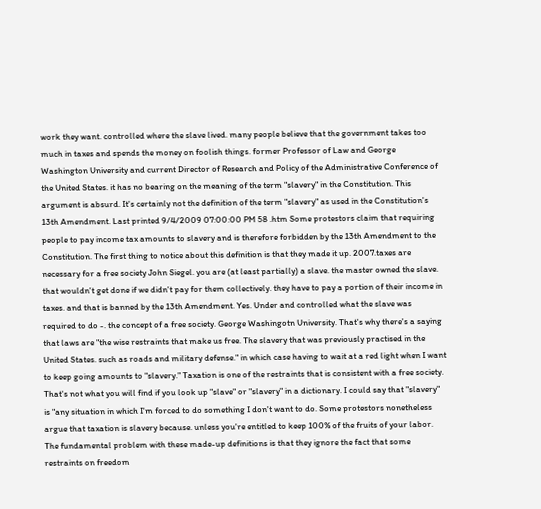work they want. controlled where the slave lived. many people believe that the government takes too much in taxes and spends the money on foolish things. former Professor of Law and George Washington University and current Director of Research and Policy of the Administrative Conference of the United States. it has no bearing on the meaning of the term "slavery" in the Constitution. This argument is absurd. It's certainly not the definition of the term "slavery" as used in the Constitution's 13th Amendment. Last printed 9/4/2009 07:00:00 PM 58 .htm Some protestors claim that requiring people to pay income tax amounts to slavery and is therefore forbidden by the 13th Amendment to the Constitution. The first thing to notice about this definition is that they made it up. 2007.taxes are necessary for a free society John Siegel. you are (at least partially) a slave. the master owned the slave. that wouldn't get done if we didn't pay for them collectively. they have to pay a portion of their income in taxes. and that is banned by the 13th Amendment. Yes. Under and controlled what the slave was required to do -. the concept of a free society. George Washingotn University. That's why there's a saying that laws are "the wise restraints that make us free. The slavery that was previously practised in the United States. such as roads and military defense." in which case having to wait at a red light when I want to keep going amounts to "slavery." Taxation is one of the restraints that is consistent with a free society. That's not what you will find if you look up "slave" or "slavery" in a dictionary. I could say that "slavery" is "any situation in which I'm forced to do something I don't want to do. Some protestors nonetheless argue that taxation is slavery because. unless you're entitled to keep 100% of the fruits of your labor. The fundamental problem with these made-up definitions is that they ignore the fact that some restraints on freedom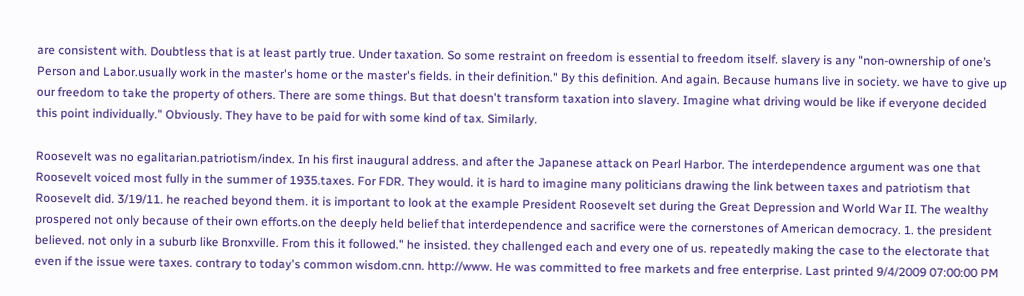are consistent with. Doubtless that is at least partly true. Under taxation. So some restraint on freedom is essential to freedom itself. slavery is any "non-ownership of one’s Person and Labor.usually work in the master's home or the master's fields. in their definition." By this definition. And again. Because humans live in society. we have to give up our freedom to take the property of others. There are some things. But that doesn't transform taxation into slavery. Imagine what driving would be like if everyone decided this point individually." Obviously. They have to be paid for with some kind of tax. Similarly.

Roosevelt was no egalitarian.patriotism/index. In his first inaugural address. and after the Japanese attack on Pearl Harbor. The interdependence argument was one that Roosevelt voiced most fully in the summer of 1935.taxes. For FDR. They would. it is hard to imagine many politicians drawing the link between taxes and patriotism that Roosevelt did. 3/19/11. he reached beyond them. it is important to look at the example President Roosevelt set during the Great Depression and World War II. The wealthy prospered not only because of their own efforts.on the deeply held belief that interdependence and sacrifice were the cornerstones of American democracy. 1. the president believed. not only in a suburb like Bronxville. From this it followed." he insisted. they challenged each and every one of us. repeatedly making the case to the electorate that even if the issue were taxes. contrary to today's common wisdom.cnn. http://www. He was committed to free markets and free enterprise. Last printed 9/4/2009 07:00:00 PM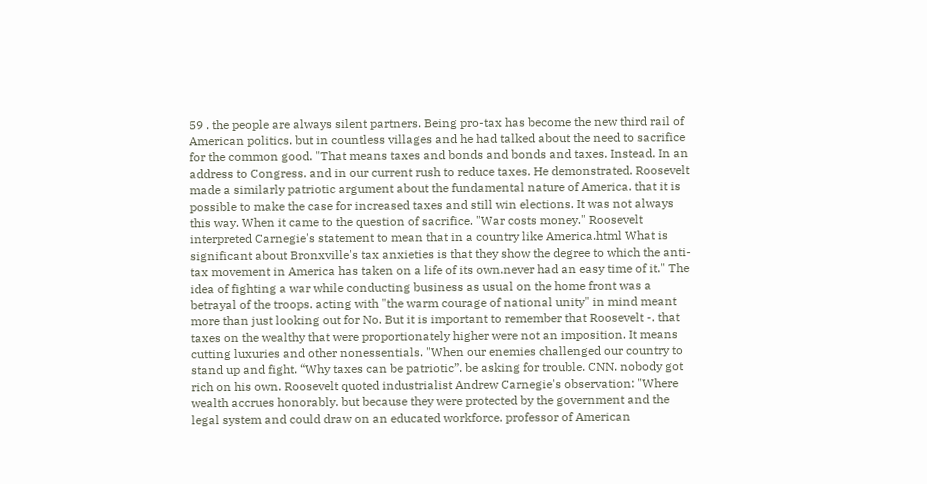59 . the people are always silent partners. Being pro-tax has become the new third rail of American politics. but in countless villages and he had talked about the need to sacrifice for the common good. "That means taxes and bonds and bonds and taxes. Instead. In an address to Congress. and in our current rush to reduce taxes. He demonstrated. Roosevelt made a similarly patriotic argument about the fundamental nature of America. that it is possible to make the case for increased taxes and still win elections. It was not always this way. When it came to the question of sacrifice. "War costs money." Roosevelt interpreted Carnegie's statement to mean that in a country like America.html What is significant about Bronxville's tax anxieties is that they show the degree to which the anti-tax movement in America has taken on a life of its own.never had an easy time of it." The idea of fighting a war while conducting business as usual on the home front was a betrayal of the troops. acting with "the warm courage of national unity" in mind meant more than just looking out for No. But it is important to remember that Roosevelt -. that taxes on the wealthy that were proportionately higher were not an imposition. It means cutting luxuries and other nonessentials. "When our enemies challenged our country to stand up and fight. “Why taxes can be patriotic”. be asking for trouble. CNN. nobody got rich on his own. Roosevelt quoted industrialist Andrew Carnegie's observation: "Where wealth accrues honorably. but because they were protected by the government and the legal system and could draw on an educated workforce. professor of American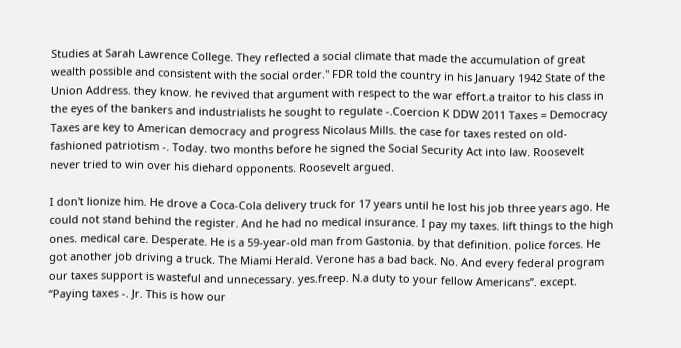Studies at Sarah Lawrence College. They reflected a social climate that made the accumulation of great wealth possible and consistent with the social order." FDR told the country in his January 1942 State of the Union Address. they know. he revived that argument with respect to the war effort.a traitor to his class in the eyes of the bankers and industrialists he sought to regulate -.Coercion K DDW 2011 Taxes = Democracy Taxes are key to American democracy and progress Nicolaus Mills. the case for taxes rested on old-fashioned patriotism -. Today. two months before he signed the Social Security Act into law. Roosevelt never tried to win over his diehard opponents. Roosevelt argued.

I don't lionize him. He drove a Coca-Cola delivery truck for 17 years until he lost his job three years ago. He could not stand behind the register. And he had no medical insurance. I pay my taxes. lift things to the high ones. medical care. Desperate. He is a 59-year-old man from Gastonia. by that definition. police forces. He got another job driving a truck. The Miami Herald. Verone has a bad back. No. And every federal program our taxes support is wasteful and unnecessary. yes.freep. N.a duty to your fellow Americans”. except. “Paying taxes -. Jr. This is how our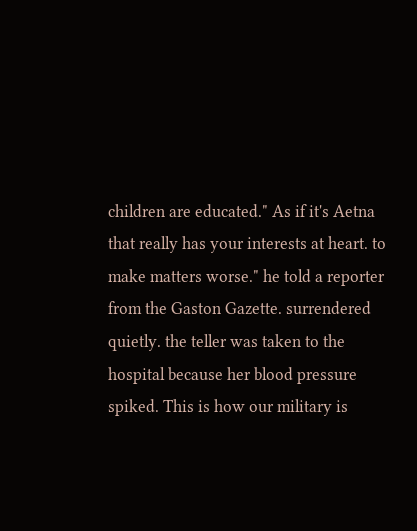children are educated." As if it's Aetna that really has your interests at heart. to make matters worse." he told a reporter from the Gaston Gazette. surrendered quietly. the teller was taken to the hospital because her blood pressure spiked. This is how our military is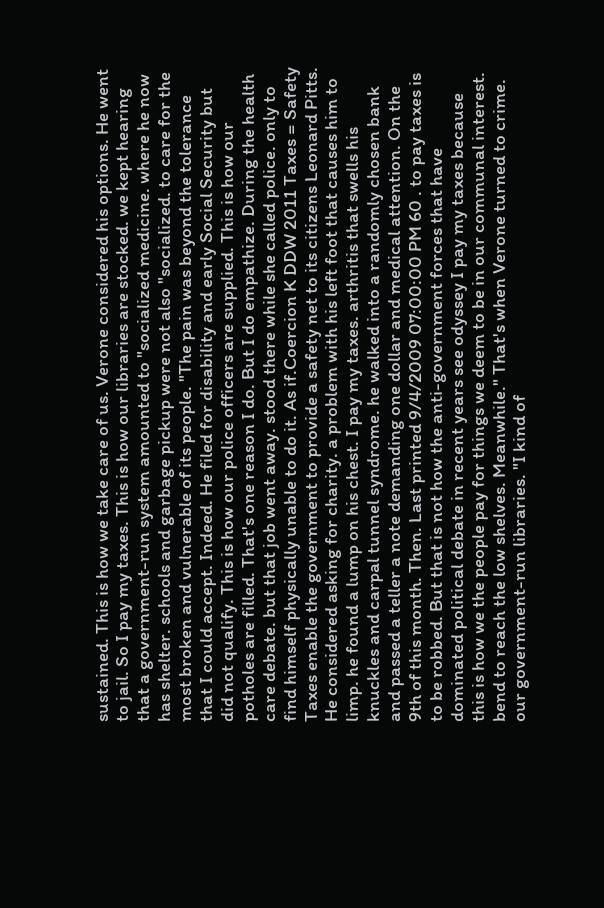sustained. This is how we take care of us. Verone considered his options. He went to jail. So I pay my taxes. This is how our libraries are stocked. we kept hearing that a government-run system amounted to "socialized medicine. where he now has shelter. schools and garbage pickup were not also "socialized. to care for the most broken and vulnerable of its people. "The pain was beyond the tolerance that I could accept. Indeed. He filed for disability and early Social Security but did not qualify. This is how our police officers are supplied. This is how our potholes are filled. That's one reason I do. But I do empathize. During the health care debate. but that job went away. stood there while she called police. only to find himself physically unable to do it. As if.Coercion K DDW 2011 Taxes = Safety Taxes enable the government to provide a safety net to its citizens Leonard Pitts. He considered asking for charity. a problem with his left foot that causes him to limp. he found a lump on his chest. I pay my taxes. arthritis that swells his knuckles and carpal tunnel syndrome. he walked into a randomly chosen bank and passed a teller a note demanding one dollar and medical attention. On the 9th of this month. Then. Last printed 9/4/2009 07:00:00 PM 60 . to pay taxes is to be robbed. But that is not how the anti-government forces that have dominated political debate in recent years see odyssey I pay my taxes because this is how we the people pay for things we deem to be in our communal interest. bend to reach the low shelves. Meanwhile." That's when Verone turned to crime. our government-run libraries. "I kind of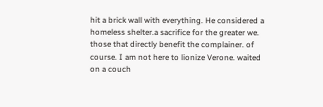hit a brick wall with everything. He considered a homeless shelter.a sacrifice for the greater we. those that directly benefit the complainer. of course. I am not here to lionize Verone. waited on a couch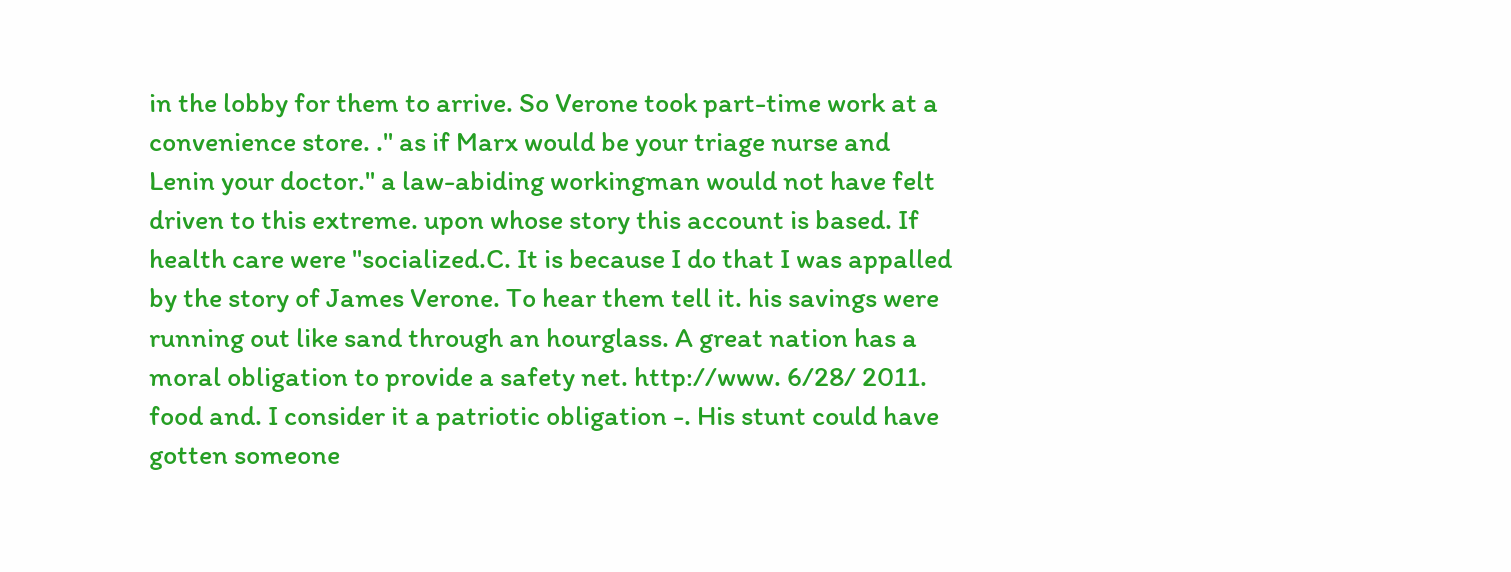in the lobby for them to arrive. So Verone took part-time work at a convenience store. ." as if Marx would be your triage nurse and Lenin your doctor." a law-abiding workingman would not have felt driven to this extreme. upon whose story this account is based. If health care were "socialized.C. It is because I do that I was appalled by the story of James Verone. To hear them tell it. his savings were running out like sand through an hourglass. A great nation has a moral obligation to provide a safety net. http://www. 6/28/ 2011. food and. I consider it a patriotic obligation -. His stunt could have gotten someone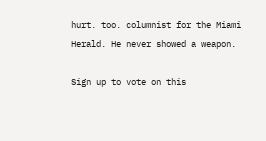hurt. too. columnist for the Miami Herald. He never showed a weapon.

Sign up to vote on this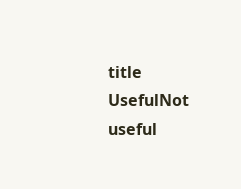title
UsefulNot useful